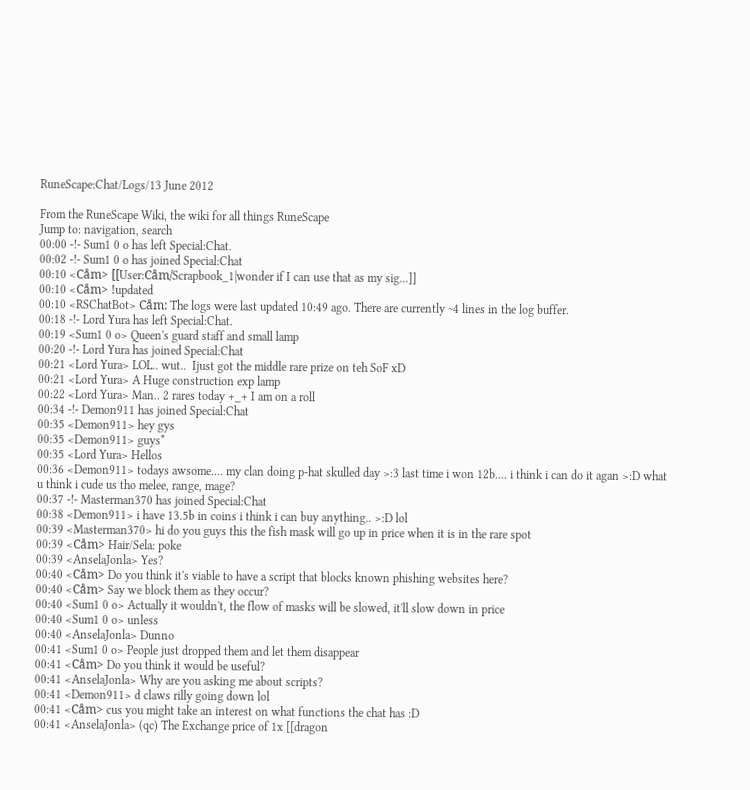RuneScape:Chat/Logs/13 June 2012

From the RuneScape Wiki, the wiki for all things RuneScape
Jump to: navigation, search
00:00 -!- Sum1 0 o has left Special:Chat.
00:02 -!- Sum1 0 o has joined Special:Chat
00:10 <Cåm> [[User:Cåm/Scrapbook_1|wonder if I can use that as my sig...]]
00:10 <Cåm> !updated
00:10 <RSChatBot> Cåm: The logs were last updated 10:49 ago. There are currently ~4 lines in the log buffer.
00:18 -!- Lord Yura has left Special:Chat.
00:19 <Sum1 0 o> Queen's guard staff and small lamp
00:20 -!- Lord Yura has joined Special:Chat
00:21 <Lord Yura> LOL.. wut..  Ijust got the middle rare prize on teh SoF xD
00:21 <Lord Yura> A Huge construction exp lamp
00:22 <Lord Yura> Man.. 2 rares today +_+ I am on a roll
00:34 -!- Demon911 has joined Special:Chat
00:35 <Demon911> hey gys
00:35 <Demon911> guys*
00:35 <Lord Yura> Hellos
00:36 <Demon911> todays awsome.... my clan doing p-hat skulled day >:3 last time i won 12b.... i think i can do it agan >:D what u think i cude us tho melee, range, mage?
00:37 -!- Masterman370 has joined Special:Chat
00:38 <Demon911> i have 13.5b in coins i think i can buy anything.. >:D lol
00:39 <Masterman370> hi do you guys this the fish mask will go up in price when it is in the rare spot
00:39 <Cåm> Hair/Sela: poke
00:39 <AnselaJonla> Yes?
00:40 <Cåm> Do you think it's viable to have a script that blocks known phishing websites here?
00:40 <Cåm> Say we block them as they occur?
00:40 <Sum1 0 o> Actually it wouldn't, the flow of masks will be slowed, it'll slow down in price
00:40 <Sum1 0 o> unless
00:40 <AnselaJonla> Dunno
00:41 <Sum1 0 o> People just dropped them and let them disappear
00:41 <Cåm> Do you think it would be useful?
00:41 <AnselaJonla> Why are you asking me about scripts?
00:41 <Demon911> d claws rilly going down lol
00:41 <Cåm> cus you might take an interest on what functions the chat has :D
00:41 <AnselaJonla> (qc) The Exchange price of 1x [[dragon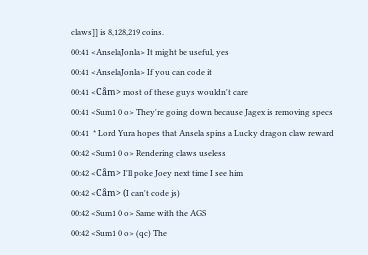claws]] is 8,128,219 coins.
00:41 <AnselaJonla> It might be useful, yes
00:41 <AnselaJonla> If you can code it
00:41 <Cåm> most of these guys wouldn't care
00:41 <Sum1 0 o> They're going down because Jagex is removing specs
00:41  * Lord Yura hopes that Ansela spins a Lucky dragon claw reward
00:42 <Sum1 0 o> Rendering claws useless
00:42 <Cåm> I'll poke Joey next time I see him
00:42 <Cåm> (I can't code js)
00:42 <Sum1 0 o> Same with the AGS
00:42 <Sum1 0 o> (qc) The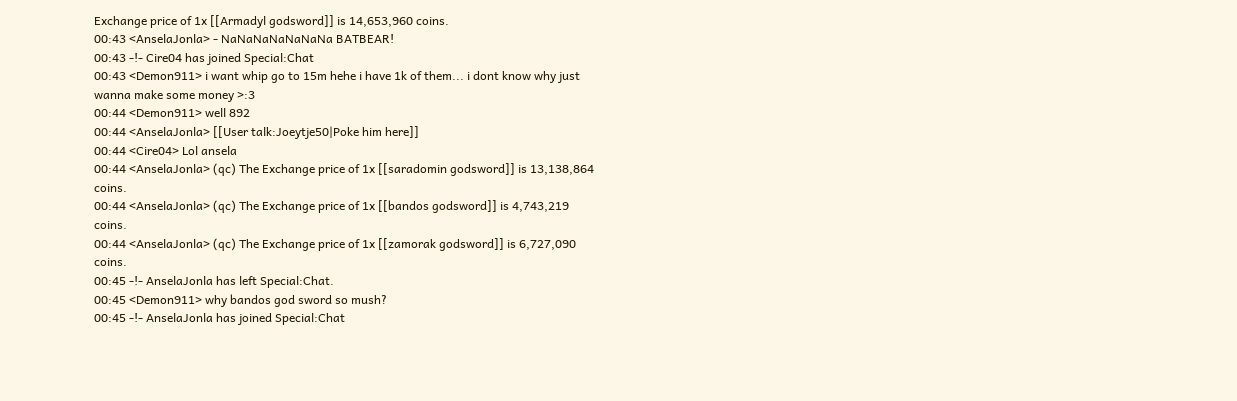Exchange price of 1x [[Armadyl godsword]] is 14,653,960 coins.
00:43 <AnselaJonla> - NaNaNaNaNaNaNa BATBEAR!
00:43 -!- Cire04 has joined Special:Chat
00:43 <Demon911> i want whip go to 15m hehe i have 1k of them... i dont know why just wanna make some money >:3
00:44 <Demon911> well 892
00:44 <AnselaJonla> [[User talk:Joeytje50|Poke him here]]
00:44 <Cire04> Lol ansela
00:44 <AnselaJonla> (qc) The Exchange price of 1x [[saradomin godsword]] is 13,138,864 coins.
00:44 <AnselaJonla> (qc) The Exchange price of 1x [[bandos godsword]] is 4,743,219 coins.
00:44 <AnselaJonla> (qc) The Exchange price of 1x [[zamorak godsword]] is 6,727,090 coins.
00:45 -!- AnselaJonla has left Special:Chat.
00:45 <Demon911> why bandos god sword so mush?
00:45 -!- AnselaJonla has joined Special:Chat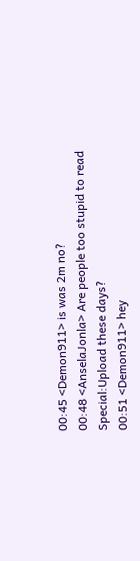00:45 <Demon911> is was 2m no?
00:48 <AnselaJonla> Are people too stupid to read Special:Upload these days?
00:51 <Demon911> hey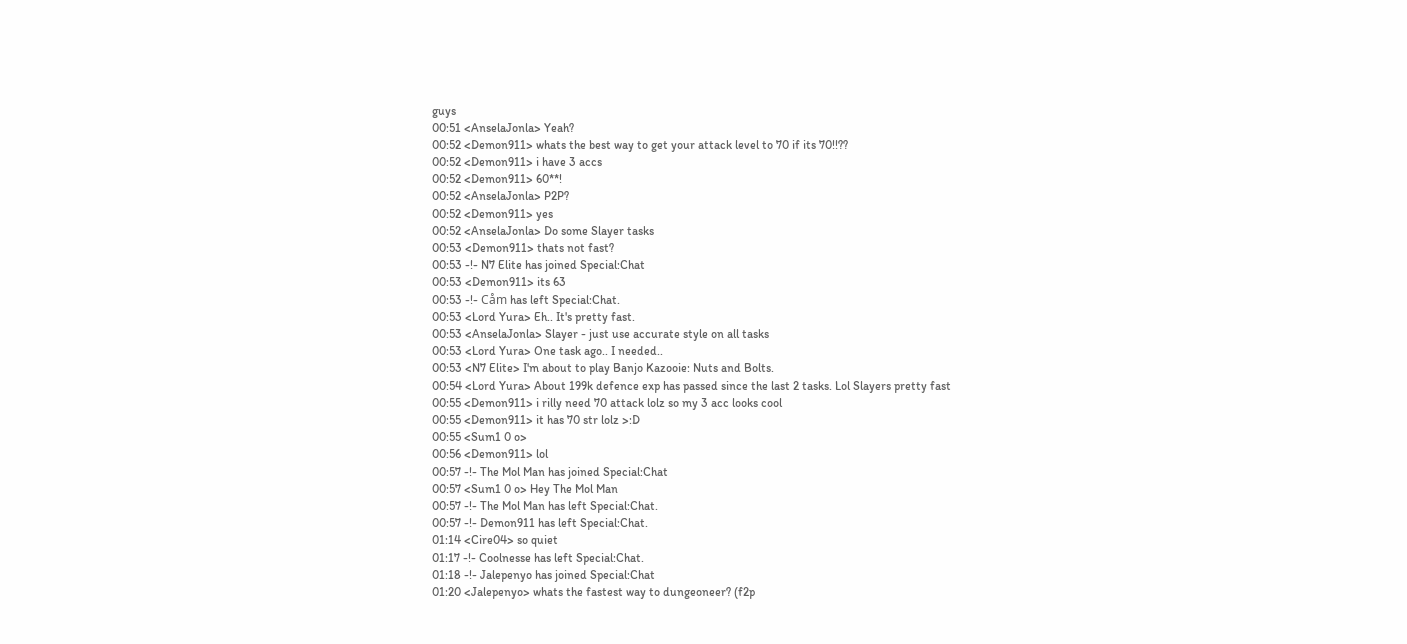guys
00:51 <AnselaJonla> Yeah?
00:52 <Demon911> whats the best way to get your attack level to 70 if its 70!!??
00:52 <Demon911> i have 3 accs
00:52 <Demon911> 60**!
00:52 <AnselaJonla> P2P?
00:52 <Demon911> yes
00:52 <AnselaJonla> Do some Slayer tasks
00:53 <Demon911> thats not fast?
00:53 -!- N7 Elite has joined Special:Chat
00:53 <Demon911> its 63
00:53 -!- Cåm has left Special:Chat.
00:53 <Lord Yura> Eh.. It's pretty fast.
00:53 <AnselaJonla> Slayer - just use accurate style on all tasks
00:53 <Lord Yura> One task ago.. I needed..
00:53 <N7 Elite> I'm about to play Banjo Kazooie: Nuts and Bolts.
00:54 <Lord Yura> About 199k defence exp has passed since the last 2 tasks. Lol Slayers pretty fast
00:55 <Demon911> i rilly need 70 attack lolz so my 3 acc looks cool
00:55 <Demon911> it has 70 str lolz >:D
00:55 <Sum1 0 o>
00:56 <Demon911> lol
00:57 -!- The Mol Man has joined Special:Chat
00:57 <Sum1 0 o> Hey The Mol Man
00:57 -!- The Mol Man has left Special:Chat.
00:57 -!- Demon911 has left Special:Chat.
01:14 <Cire04> so quiet
01:17 -!- Coolnesse has left Special:Chat.
01:18 -!- Jalepenyo has joined Special:Chat
01:20 <Jalepenyo> whats the fastest way to dungeoneer? (f2p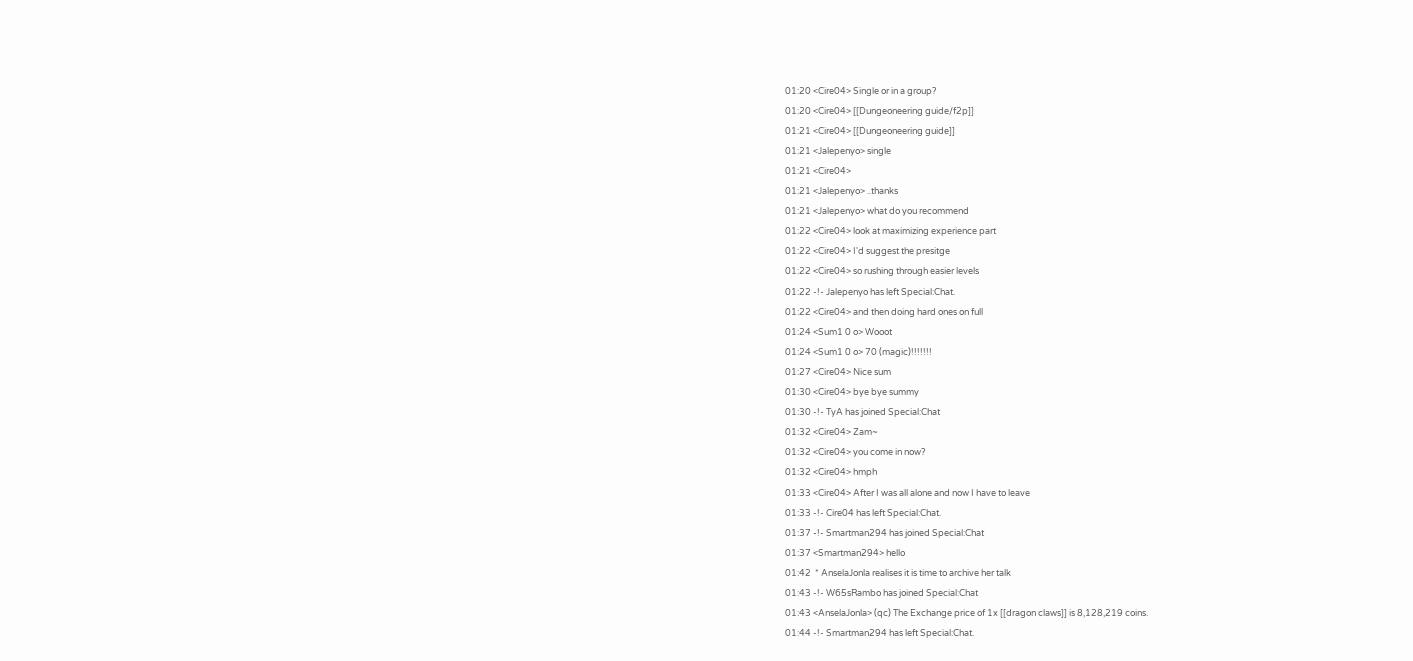01:20 <Cire04> Single or in a group?
01:20 <Cire04> [[Dungeoneering guide/f2p]]
01:21 <Cire04> [[Dungeoneering guide]]
01:21 <Jalepenyo> single
01:21 <Cire04>
01:21 <Jalepenyo> ..thanks
01:21 <Jalepenyo> what do you recommend
01:22 <Cire04> look at maximizing experience part
01:22 <Cire04> I'd suggest the presitge
01:22 <Cire04> so rushing through easier levels
01:22 -!- Jalepenyo has left Special:Chat.
01:22 <Cire04> and then doing hard ones on full
01:24 <Sum1 0 o> Wooot
01:24 <Sum1 0 o> 70 (magic)!!!!!!!
01:27 <Cire04> Nice sum
01:30 <Cire04> bye bye summy
01:30 -!- TyA has joined Special:Chat
01:32 <Cire04> Zam~
01:32 <Cire04> you come in now?
01:32 <Cire04> hmph
01:33 <Cire04> After I was all alone and now I have to leave
01:33 -!- Cire04 has left Special:Chat.
01:37 -!- Smartman294 has joined Special:Chat
01:37 <Smartman294> hello
01:42  * AnselaJonla realises it is time to archive her talk
01:43 -!- W65sRambo has joined Special:Chat
01:43 <AnselaJonla> (qc) The Exchange price of 1x [[dragon claws]] is 8,128,219 coins.
01:44 -!- Smartman294 has left Special:Chat.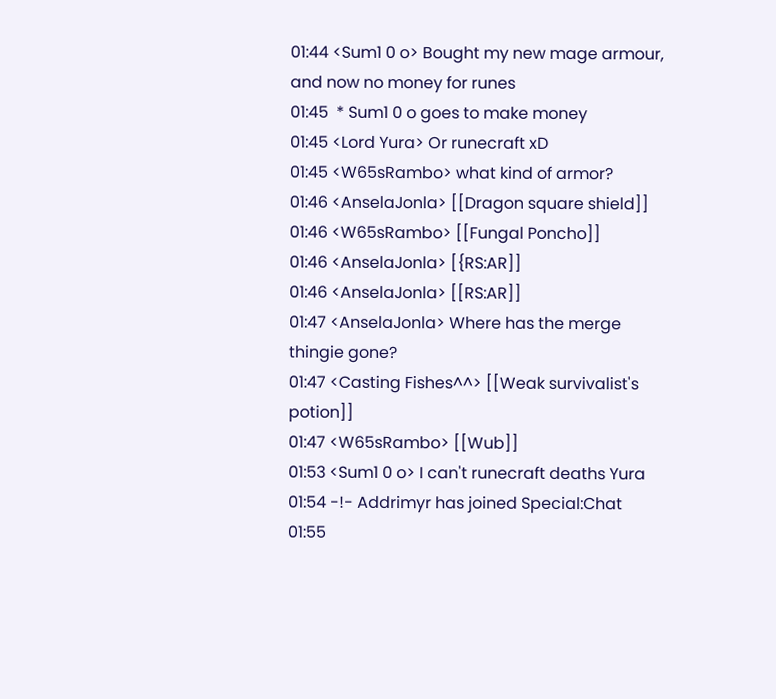01:44 <Sum1 0 o> Bought my new mage armour, and now no money for runes
01:45  * Sum1 0 o goes to make money
01:45 <Lord Yura> Or runecraft xD
01:45 <W65sRambo> what kind of armor?
01:46 <AnselaJonla> [[Dragon square shield]]
01:46 <W65sRambo> [[Fungal Poncho]]
01:46 <AnselaJonla> [{RS:AR]]
01:46 <AnselaJonla> [[RS:AR]]
01:47 <AnselaJonla> Where has the merge thingie gone?
01:47 <Casting Fishes^^> [[Weak survivalist's potion]]
01:47 <W65sRambo> [[Wub]]
01:53 <Sum1 0 o> I can't runecraft deaths Yura
01:54 -!- Addrimyr has joined Special:Chat
01:55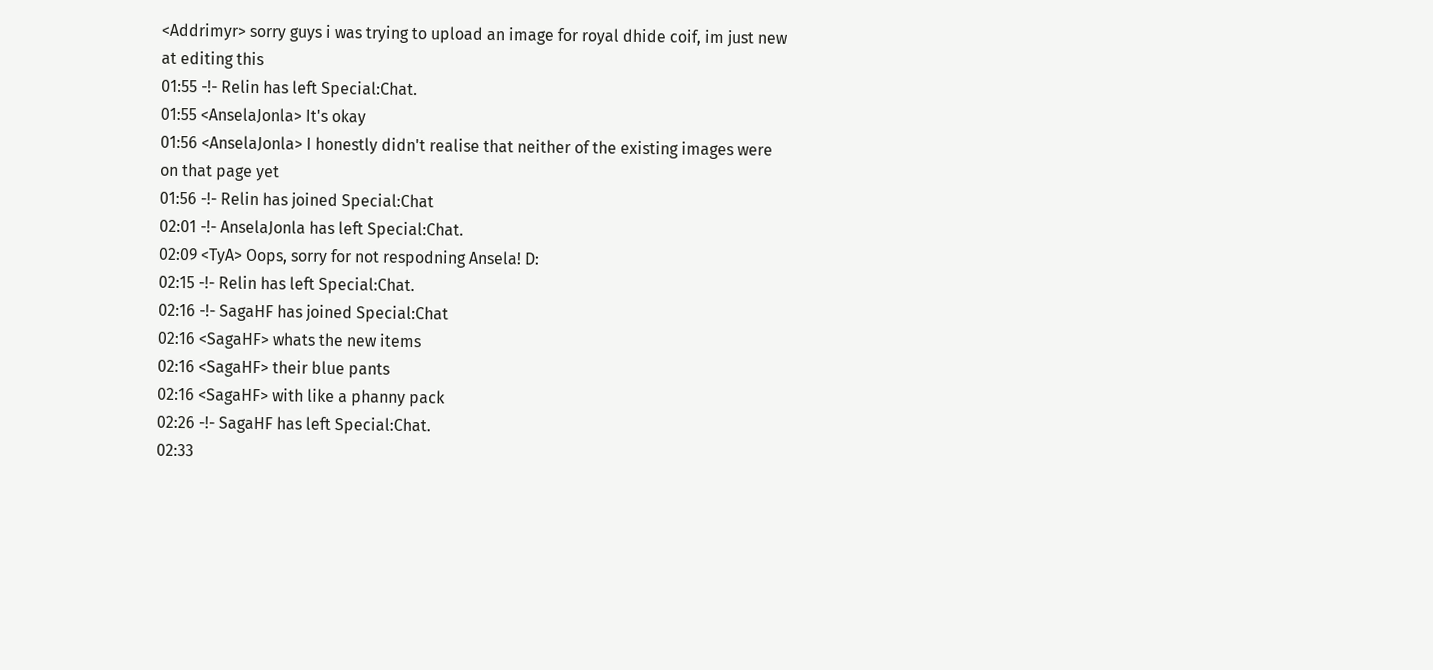<Addrimyr> sorry guys i was trying to upload an image for royal dhide coif, im just new at editing this
01:55 -!- Relin has left Special:Chat.
01:55 <AnselaJonla> It's okay
01:56 <AnselaJonla> I honestly didn't realise that neither of the existing images were on that page yet
01:56 -!- Relin has joined Special:Chat
02:01 -!- AnselaJonla has left Special:Chat.
02:09 <TyA> Oops, sorry for not respodning Ansela! D:
02:15 -!- Relin has left Special:Chat.
02:16 -!- SagaHF has joined Special:Chat
02:16 <SagaHF> whats the new items
02:16 <SagaHF> their blue pants
02:16 <SagaHF> with like a phanny pack
02:26 -!- SagaHF has left Special:Chat.
02:33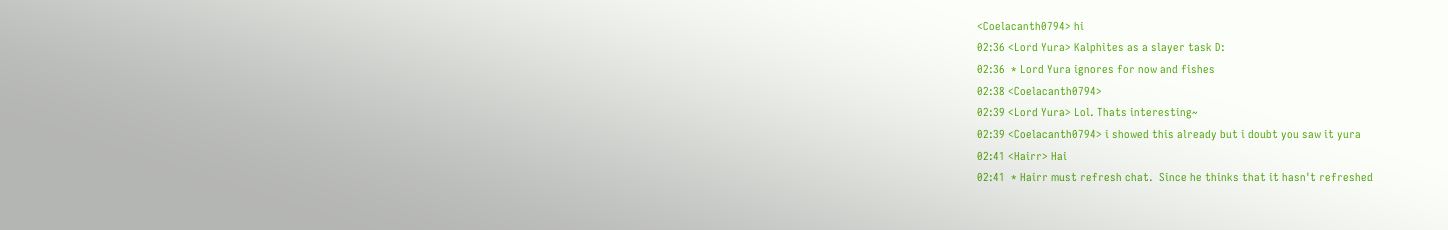<Coelacanth0794> hi
02:36 <Lord Yura> Kalphites as a slayer task D:
02:36  * Lord Yura ignores for now and fishes
02:38 <Coelacanth0794>
02:39 <Lord Yura> Lol. Thats interesting~
02:39 <Coelacanth0794> i showed this already but i doubt you saw it yura
02:41 <Hairr> Hai
02:41  * Hairr must refresh chat.  Since he thinks that it hasn't refreshed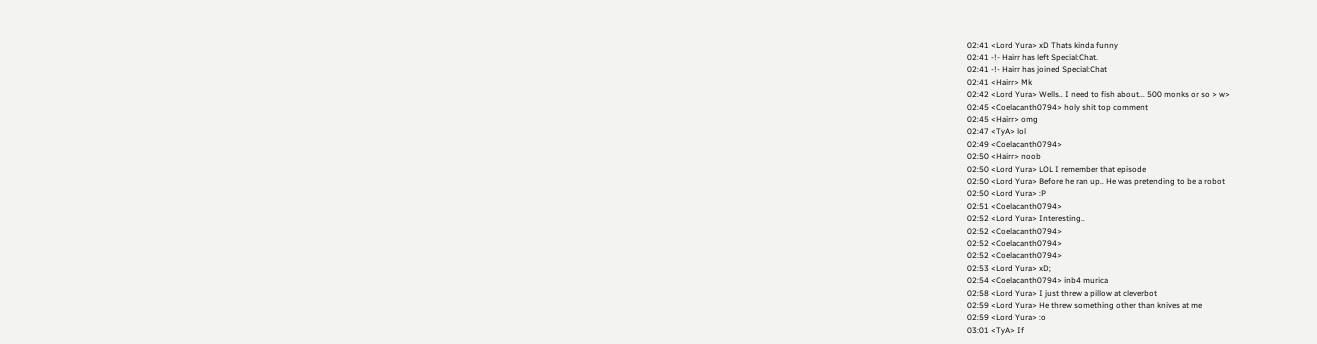02:41 <Lord Yura> xD Thats kinda funny
02:41 -!- Hairr has left Special:Chat.
02:41 -!- Hairr has joined Special:Chat
02:41 <Hairr> Mk
02:42 <Lord Yura> Wells.. I need to fish about... 500 monks or so > w>
02:45 <Coelacanth0794> holy shit top comment
02:45 <Hairr> omg
02:47 <TyA> lol
02:49 <Coelacanth0794>
02:50 <Hairr> noob
02:50 <Lord Yura> LOL I remember that episode
02:50 <Lord Yura> Before he ran up.. He was pretending to be a robot
02:50 <Lord Yura> :P
02:51 <Coelacanth0794>
02:52 <Lord Yura> Interesting..
02:52 <Coelacanth0794>
02:52 <Coelacanth0794>
02:52 <Coelacanth0794>
02:53 <Lord Yura> xD;
02:54 <Coelacanth0794> inb4 murica
02:58 <Lord Yura> I just threw a pillow at cleverbot
02:59 <Lord Yura> He threw something other than knives at me
02:59 <Lord Yura> :o
03:01 <TyA> If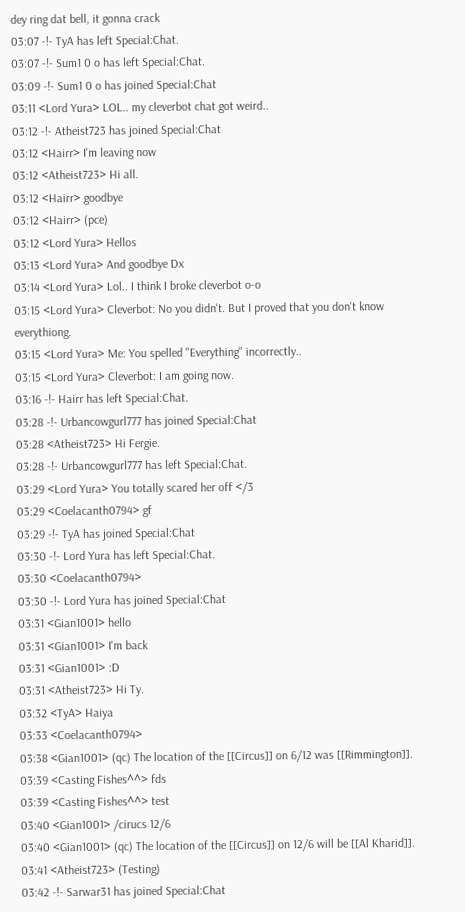dey ring dat bell, it gonna crack
03:07 -!- TyA has left Special:Chat.
03:07 -!- Sum1 0 o has left Special:Chat.
03:09 -!- Sum1 0 o has joined Special:Chat
03:11 <Lord Yura> LOL.. my cleverbot chat got weird..
03:12 -!- Atheist723 has joined Special:Chat
03:12 <Hairr> I'm leaving now
03:12 <Atheist723> Hi all.
03:12 <Hairr> goodbye
03:12 <Hairr> (pce)
03:12 <Lord Yura> Hellos
03:13 <Lord Yura> And goodbye Dx
03:14 <Lord Yura> Lol.. I think I broke cleverbot o-o
03:15 <Lord Yura> Cleverbot: No you didn't. But I proved that you don't know everythiong.
03:15 <Lord Yura> Me: You spelled "Everything" incorrectly..
03:15 <Lord Yura> Cleverbot: I am going now.
03:16 -!- Hairr has left Special:Chat.
03:28 -!- Urbancowgurl777 has joined Special:Chat
03:28 <Atheist723> Hi Fergie.
03:28 -!- Urbancowgurl777 has left Special:Chat.
03:29 <Lord Yura> You totally scared her off </3
03:29 <Coelacanth0794> gf
03:29 -!- TyA has joined Special:Chat
03:30 -!- Lord Yura has left Special:Chat.
03:30 <Coelacanth0794>
03:30 -!- Lord Yura has joined Special:Chat
03:31 <Gian1001> hello
03:31 <Gian1001> I'm back
03:31 <Gian1001> :D
03:31 <Atheist723> Hi Ty.
03:32 <TyA> Haiya
03:33 <Coelacanth0794>
03:38 <Gian1001> (qc) The location of the [[Circus]] on 6/12 was [[Rimmington]].
03:39 <Casting Fishes^^> fds
03:39 <Casting Fishes^^> test
03:40 <Gian1001> /cirucs 12/6
03:40 <Gian1001> (qc) The location of the [[Circus]] on 12/6 will be [[Al Kharid]].
03:41 <Atheist723> (Testing)
03:42 -!- Sarwar31 has joined Special:Chat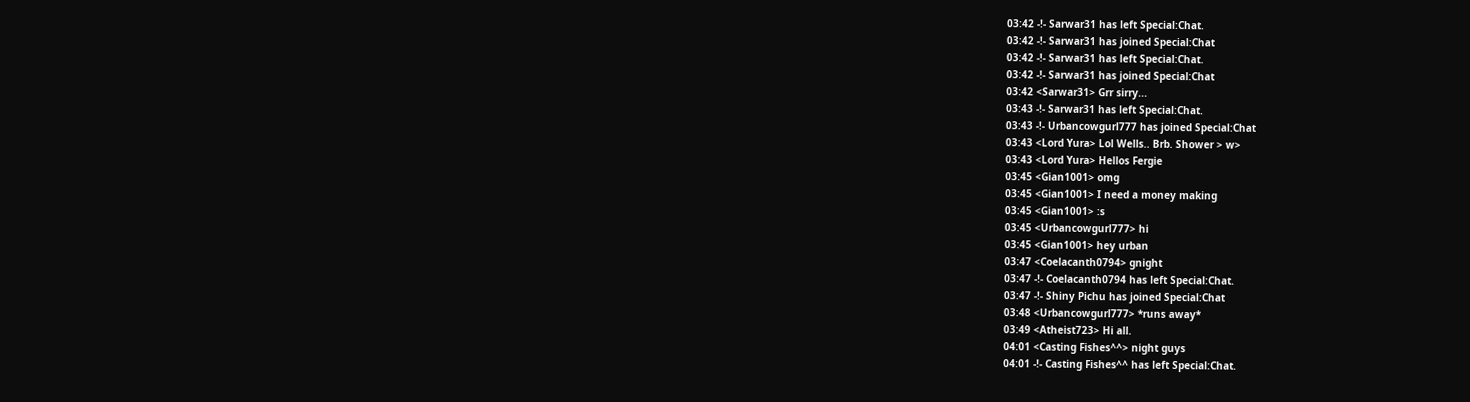03:42 -!- Sarwar31 has left Special:Chat.
03:42 -!- Sarwar31 has joined Special:Chat
03:42 -!- Sarwar31 has left Special:Chat.
03:42 -!- Sarwar31 has joined Special:Chat
03:42 <Sarwar31> Grr sirry...
03:43 -!- Sarwar31 has left Special:Chat.
03:43 -!- Urbancowgurl777 has joined Special:Chat
03:43 <Lord Yura> Lol Wells.. Brb. Shower > w>
03:43 <Lord Yura> Hellos Fergie
03:45 <Gian1001> omg
03:45 <Gian1001> I need a money making
03:45 <Gian1001> :s
03:45 <Urbancowgurl777> hi
03:45 <Gian1001> hey urban
03:47 <Coelacanth0794> gnight
03:47 -!- Coelacanth0794 has left Special:Chat.
03:47 -!- Shiny Pichu has joined Special:Chat
03:48 <Urbancowgurl777> *runs away*
03:49 <Atheist723> Hi all.
04:01 <Casting Fishes^^> night guys
04:01 -!- Casting Fishes^^ has left Special:Chat.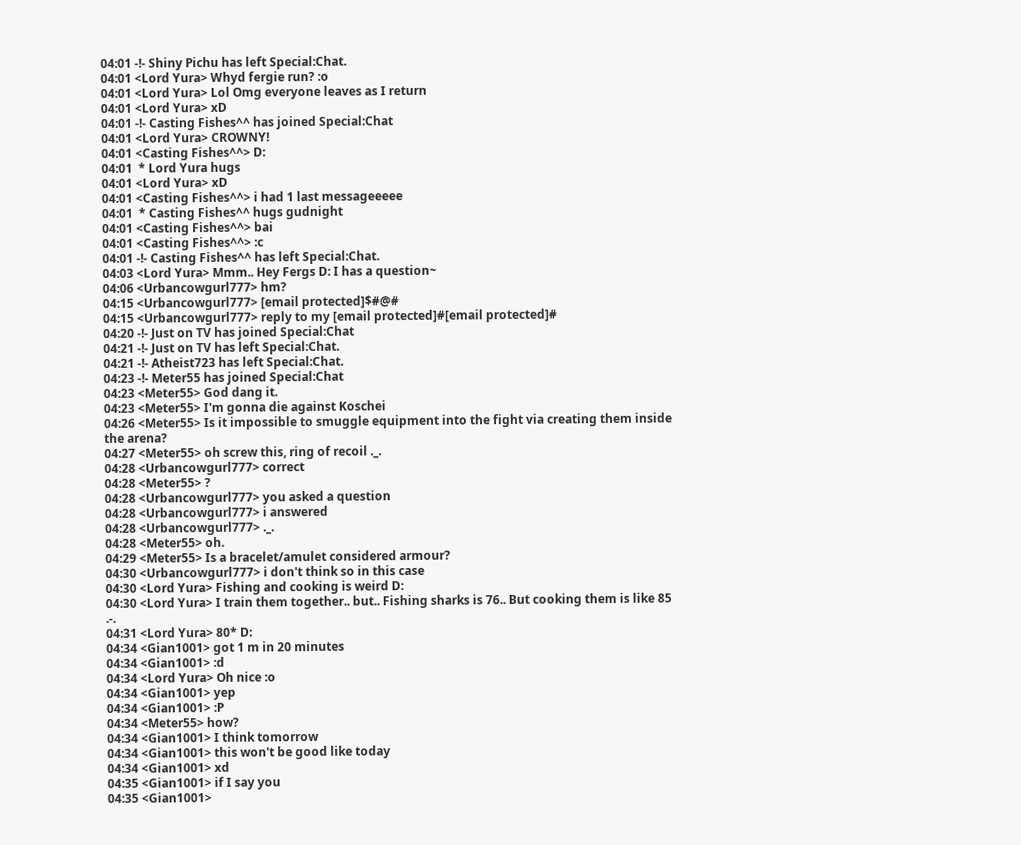04:01 -!- Shiny Pichu has left Special:Chat.
04:01 <Lord Yura> Whyd fergie run? :o
04:01 <Lord Yura> Lol Omg everyone leaves as I return
04:01 <Lord Yura> xD
04:01 -!- Casting Fishes^^ has joined Special:Chat
04:01 <Lord Yura> CROWNY!
04:01 <Casting Fishes^^> D:
04:01  * Lord Yura hugs
04:01 <Lord Yura> xD
04:01 <Casting Fishes^^> i had 1 last messageeeee
04:01  * Casting Fishes^^ hugs gudnight
04:01 <Casting Fishes^^> bai
04:01 <Casting Fishes^^> :c
04:01 -!- Casting Fishes^^ has left Special:Chat.
04:03 <Lord Yura> Mmm.. Hey Fergs D: I has a question~
04:06 <Urbancowgurl777> hm?
04:15 <Urbancowgurl777> [email protected]$#@#
04:15 <Urbancowgurl777> reply to my [email protected]#[email protected]#
04:20 -!- Just on TV has joined Special:Chat
04:21 -!- Just on TV has left Special:Chat.
04:21 -!- Atheist723 has left Special:Chat.
04:23 -!- Meter55 has joined Special:Chat
04:23 <Meter55> God dang it.
04:23 <Meter55> I'm gonna die against Koschei
04:26 <Meter55> Is it impossible to smuggle equipment into the fight via creating them inside the arena?
04:27 <Meter55> oh screw this, ring of recoil ._.
04:28 <Urbancowgurl777> correct
04:28 <Meter55> ?
04:28 <Urbancowgurl777> you asked a question
04:28 <Urbancowgurl777> i answered
04:28 <Urbancowgurl777> ._.
04:28 <Meter55> oh.
04:29 <Meter55> Is a bracelet/amulet considered armour?
04:30 <Urbancowgurl777> i don't think so in this case
04:30 <Lord Yura> Fishing and cooking is weird D:
04:30 <Lord Yura> I train them together.. but.. Fishing sharks is 76.. But cooking them is like 85 .-.
04:31 <Lord Yura> 80* D:
04:34 <Gian1001> got 1 m in 20 minutes
04:34 <Gian1001> :d
04:34 <Lord Yura> Oh nice :o
04:34 <Gian1001> yep
04:34 <Gian1001> :P
04:34 <Meter55> how?
04:34 <Gian1001> I think tomorrow
04:34 <Gian1001> this won't be good like today
04:34 <Gian1001> xd
04:35 <Gian1001> if I say you
04:35 <Gian1001>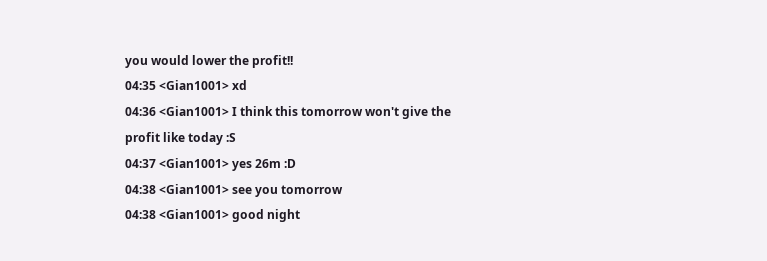you would lower the profit!!
04:35 <Gian1001> xd
04:36 <Gian1001> I think this tomorrow won't give the profit like today :S
04:37 <Gian1001> yes 26m :D
04:38 <Gian1001> see you tomorrow
04:38 <Gian1001> good night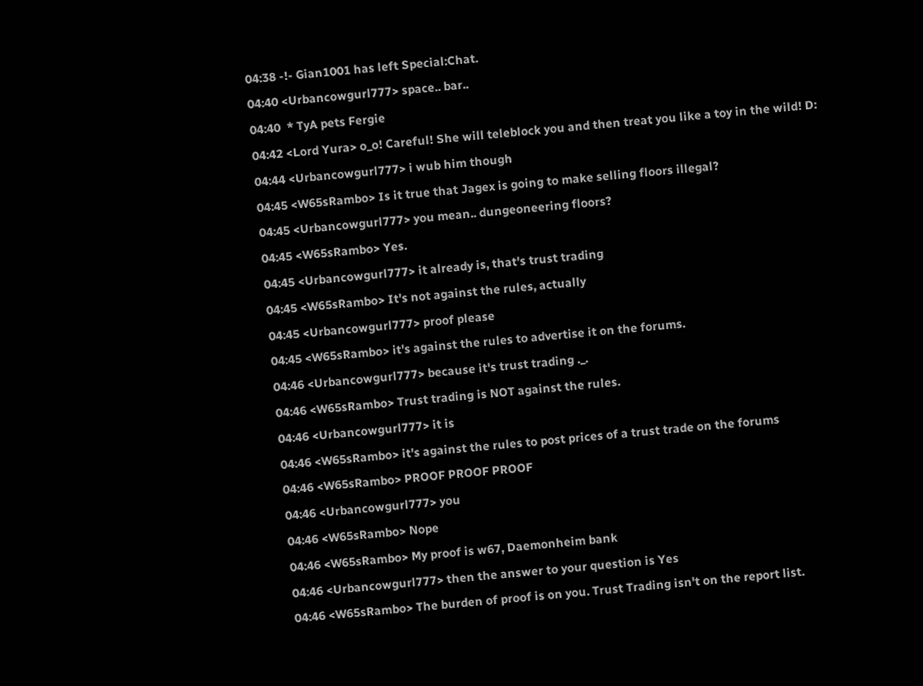04:38 -!- Gian1001 has left Special:Chat.
04:40 <Urbancowgurl777> space.. bar..
04:40  * TyA pets Fergie
04:42 <Lord Yura> o_o! Careful! She will teleblock you and then treat you like a toy in the wild! D:
04:44 <Urbancowgurl777> i wub him though
04:45 <W65sRambo> Is it true that Jagex is going to make selling floors illegal?
04:45 <Urbancowgurl777> you mean.. dungeoneering floors?
04:45 <W65sRambo> Yes.
04:45 <Urbancowgurl777> it already is, that's trust trading
04:45 <W65sRambo> It's not against the rules, actually
04:45 <Urbancowgurl777> proof please
04:45 <W65sRambo> it's against the rules to advertise it on the forums.
04:46 <Urbancowgurl777> because it's trust trading ._.
04:46 <W65sRambo> Trust trading is NOT against the rules.
04:46 <Urbancowgurl777> it is
04:46 <W65sRambo> it's against the rules to post prices of a trust trade on the forums
04:46 <W65sRambo> PROOF PROOF PROOF
04:46 <Urbancowgurl777> you
04:46 <W65sRambo> Nope
04:46 <W65sRambo> My proof is w67, Daemonheim bank
04:46 <Urbancowgurl777> then the answer to your question is Yes
04:46 <W65sRambo> The burden of proof is on you. Trust Trading isn't on the report list.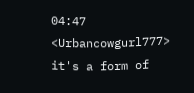04:47 <Urbancowgurl777> it's a form of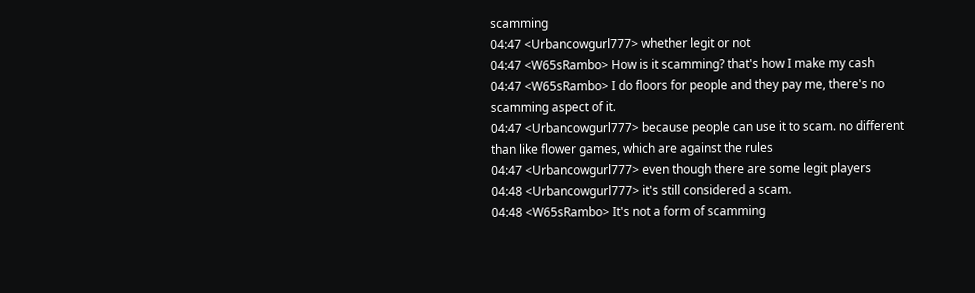scamming
04:47 <Urbancowgurl777> whether legit or not
04:47 <W65sRambo> How is it scamming? that's how I make my cash
04:47 <W65sRambo> I do floors for people and they pay me, there's no scamming aspect of it.
04:47 <Urbancowgurl777> because people can use it to scam. no different than like flower games, which are against the rules
04:47 <Urbancowgurl777> even though there are some legit players
04:48 <Urbancowgurl777> it's still considered a scam.
04:48 <W65sRambo> It's not a form of scamming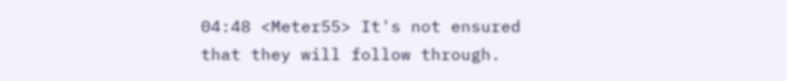04:48 <Meter55> It's not ensured that they will follow through.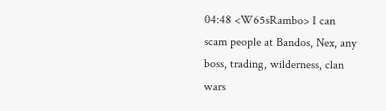04:48 <W65sRambo> I can scam people at Bandos, Nex, any boss, trading, wilderness, clan wars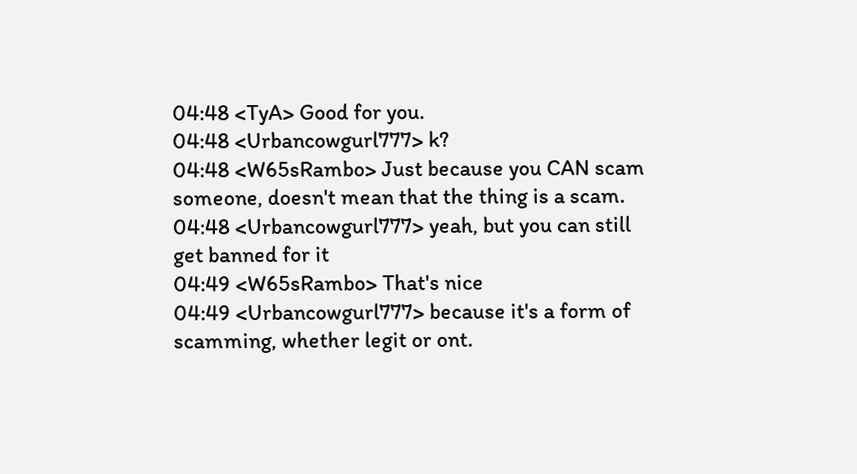04:48 <TyA> Good for you.
04:48 <Urbancowgurl777> k?
04:48 <W65sRambo> Just because you CAN scam someone, doesn't mean that the thing is a scam.
04:48 <Urbancowgurl777> yeah, but you can still get banned for it
04:49 <W65sRambo> That's nice
04:49 <Urbancowgurl777> because it's a form of scamming, whether legit or ont.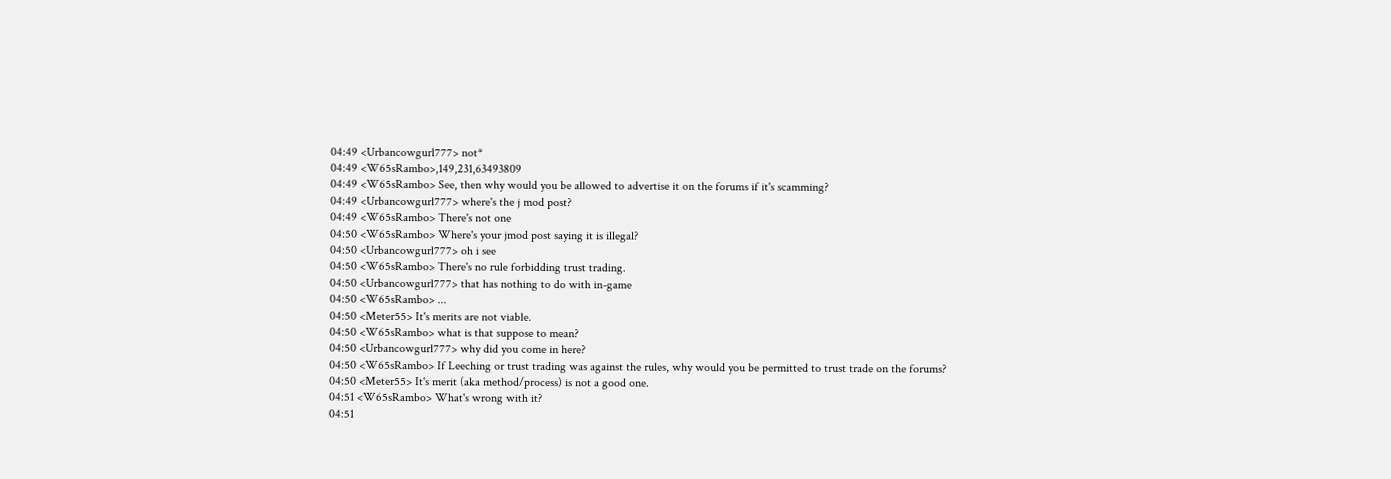04:49 <Urbancowgurl777> not*
04:49 <W65sRambo>,149,231,63493809
04:49 <W65sRambo> See, then why would you be allowed to advertise it on the forums if it's scamming?
04:49 <Urbancowgurl777> where's the j mod post?
04:49 <W65sRambo> There's not one
04:50 <W65sRambo> Where's your jmod post saying it is illegal?
04:50 <Urbancowgurl777> oh i see
04:50 <W65sRambo> There's no rule forbidding trust trading.
04:50 <Urbancowgurl777> that has nothing to do with in-game
04:50 <W65sRambo> ...
04:50 <Meter55> It's merits are not viable.
04:50 <W65sRambo> what is that suppose to mean?
04:50 <Urbancowgurl777> why did you come in here?
04:50 <W65sRambo> If Leeching or trust trading was against the rules, why would you be permitted to trust trade on the forums?
04:50 <Meter55> It's merit (aka method/process) is not a good one.
04:51 <W65sRambo> What's wrong with it?
04:51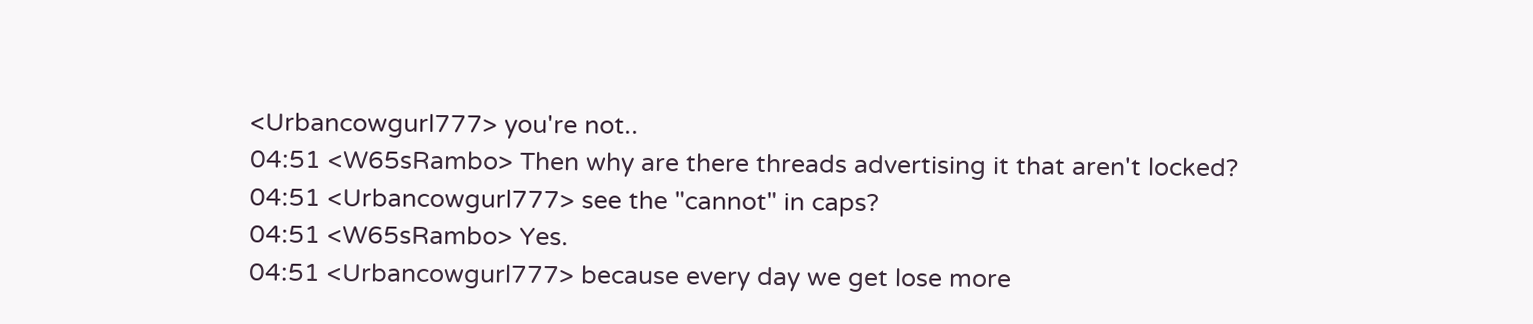<Urbancowgurl777> you're not..
04:51 <W65sRambo> Then why are there threads advertising it that aren't locked?
04:51 <Urbancowgurl777> see the "cannot" in caps?
04:51 <W65sRambo> Yes.
04:51 <Urbancowgurl777> because every day we get lose more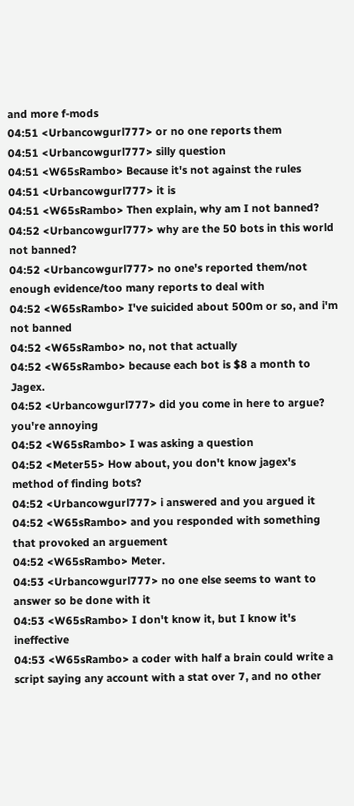and more f-mods
04:51 <Urbancowgurl777> or no one reports them
04:51 <Urbancowgurl777> silly question
04:51 <W65sRambo> Because it's not against the rules
04:51 <Urbancowgurl777> it is
04:51 <W65sRambo> Then explain, why am I not banned?
04:52 <Urbancowgurl777> why are the 50 bots in this world not banned?
04:52 <Urbancowgurl777> no one's reported them/not enough evidence/too many reports to deal with
04:52 <W65sRambo> I've suicided about 500m or so, and i'm not banned
04:52 <W65sRambo> no, not that actually
04:52 <W65sRambo> because each bot is $8 a month to Jagex.
04:52 <Urbancowgurl777> did you come in here to argue? you're annoying
04:52 <W65sRambo> I was asking a question
04:52 <Meter55> How about, you don't know jagex's method of finding bots?
04:52 <Urbancowgurl777> i answered and you argued it
04:52 <W65sRambo> and you responded with something that provoked an arguement
04:52 <W65sRambo> Meter.
04:53 <Urbancowgurl777> no one else seems to want to answer so be done with it
04:53 <W65sRambo> I don't know it, but I know it's ineffective
04:53 <W65sRambo> a coder with half a brain could write a script saying any account with a stat over 7, and no other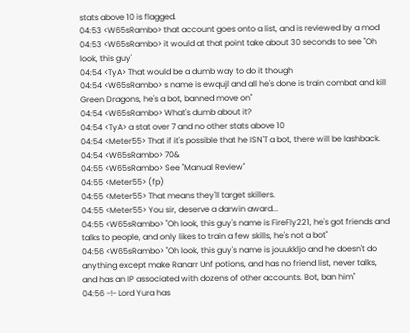stats above 10 is flagged.
04:53 <W65sRambo> that account goes onto a list, and is reviewed by a mod
04:53 <W65sRambo> it would at that point take about 30 seconds to see "Oh look, this guy'
04:54 <TyA> That would be a dumb way to do it though
04:54 <W65sRambo> s name is ewqujl and all he's done is train combat and kill Green Dragons, he's a bot, banned move on"
04:54 <W65sRambo> What's dumb about it?
04:54 <TyA> a stat over 7 and no other stats above 10
04:54 <Meter55> That if it's possible that he ISN'T a bot, there will be lashback.
04:54 <W65sRambo> 70&
04:55 <W65sRambo> See "Manual Review"
04:55 <Meter55> (fp)
04:55 <Meter55> That means they'll target skillers.
04:55 <Meter55> You sir, deserve a darwin award...
04:55 <W65sRambo> "Oh look, this guy's name is FireFly221, he's got friends and talks to people, and only likes to train a few skills, he's not a bot"
04:56 <W65sRambo> "Oh look, this guy's name is jouukkljo and he doesn't do anything except make Ranarr Unf potions, and has no friend list, never talks, and has an IP associated with dozens of other accounts. Bot, ban him"
04:56 -!- Lord Yura has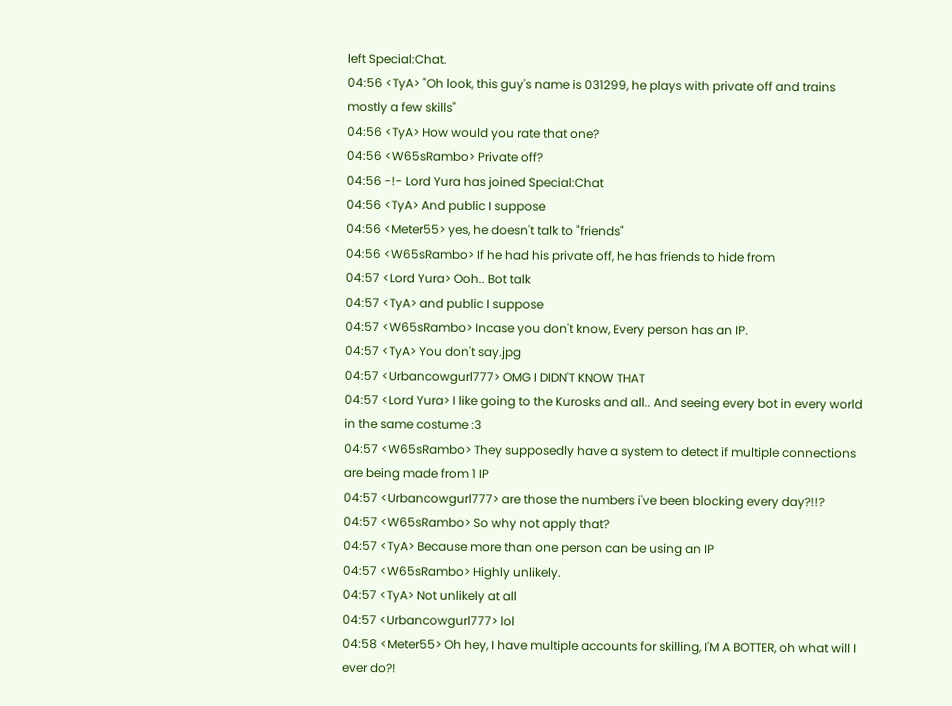left Special:Chat.
04:56 <TyA> "Oh look, this guy's name is 031299, he plays with private off and trains mostly a few skills"
04:56 <TyA> How would you rate that one?
04:56 <W65sRambo> Private off?
04:56 -!- Lord Yura has joined Special:Chat
04:56 <TyA> And public I suppose
04:56 <Meter55> yes, he doesn't talk to "friends"
04:56 <W65sRambo> If he had his private off, he has friends to hide from
04:57 <Lord Yura> Ooh.. Bot talk
04:57 <TyA> and public I suppose
04:57 <W65sRambo> Incase you don't know, Every person has an IP.
04:57 <TyA> You don't say.jpg
04:57 <Urbancowgurl777> OMG I DIDN'T KNOW THAT
04:57 <Lord Yura> I like going to the Kurosks and all.. And seeing every bot in every world in the same costume :3
04:57 <W65sRambo> They supposedly have a system to detect if multiple connections are being made from 1 IP
04:57 <Urbancowgurl777> are those the numbers i've been blocking every day?!!?
04:57 <W65sRambo> So why not apply that?
04:57 <TyA> Because more than one person can be using an IP
04:57 <W65sRambo> Highly unlikely.
04:57 <TyA> Not unlikely at all
04:57 <Urbancowgurl777> lol
04:58 <Meter55> Oh hey, I have multiple accounts for skilling, I'M A BOTTER, oh what will I ever do?!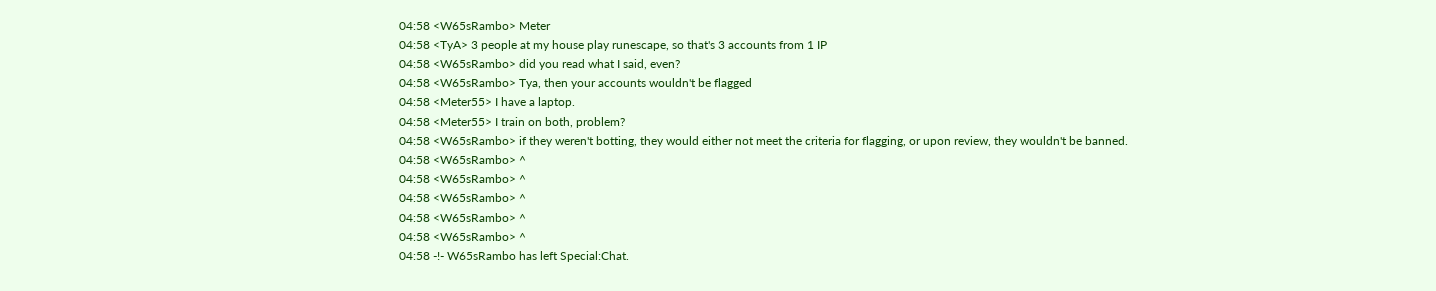04:58 <W65sRambo> Meter
04:58 <TyA> 3 people at my house play runescape, so that's 3 accounts from 1 IP
04:58 <W65sRambo> did you read what I said, even?
04:58 <W65sRambo> Tya, then your accounts wouldn't be flagged
04:58 <Meter55> I have a laptop.
04:58 <Meter55> I train on both, problem?
04:58 <W65sRambo> if they weren't botting, they would either not meet the criteria for flagging, or upon review, they wouldn't be banned.
04:58 <W65sRambo> ^
04:58 <W65sRambo> ^
04:58 <W65sRambo> ^
04:58 <W65sRambo> ^
04:58 <W65sRambo> ^
04:58 -!- W65sRambo has left Special:Chat.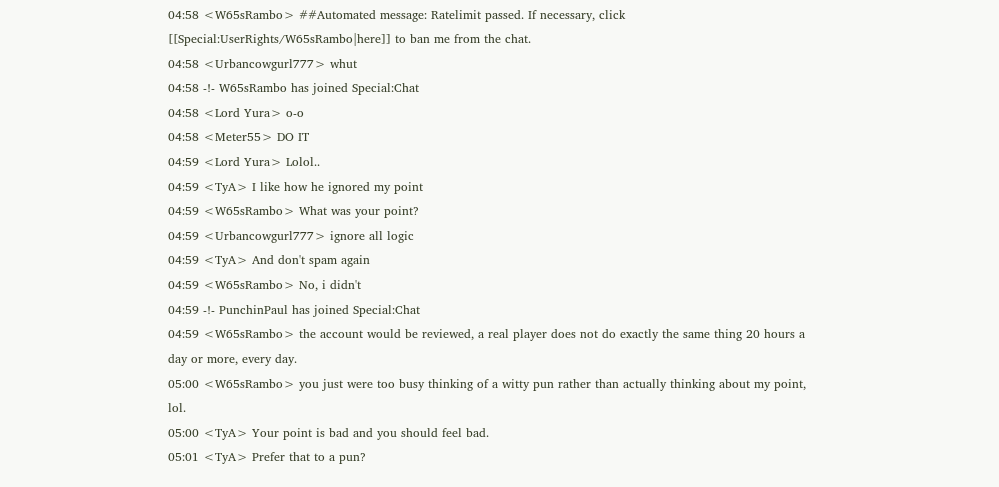04:58 <W65sRambo> ##Automated message: Ratelimit passed. If necessary, click [[Special:UserRights/W65sRambo|here]] to ban me from the chat.
04:58 <Urbancowgurl777> whut
04:58 -!- W65sRambo has joined Special:Chat
04:58 <Lord Yura> o-o
04:58 <Meter55> DO IT
04:59 <Lord Yura> Lolol..
04:59 <TyA> I like how he ignored my point
04:59 <W65sRambo> What was your point?
04:59 <Urbancowgurl777> ignore all logic
04:59 <TyA> And don't spam again
04:59 <W65sRambo> No, i didn't
04:59 -!- PunchinPaul has joined Special:Chat
04:59 <W65sRambo> the account would be reviewed, a real player does not do exactly the same thing 20 hours a day or more, every day.
05:00 <W65sRambo> you just were too busy thinking of a witty pun rather than actually thinking about my point, lol.
05:00 <TyA> Your point is bad and you should feel bad.
05:01 <TyA> Prefer that to a pun?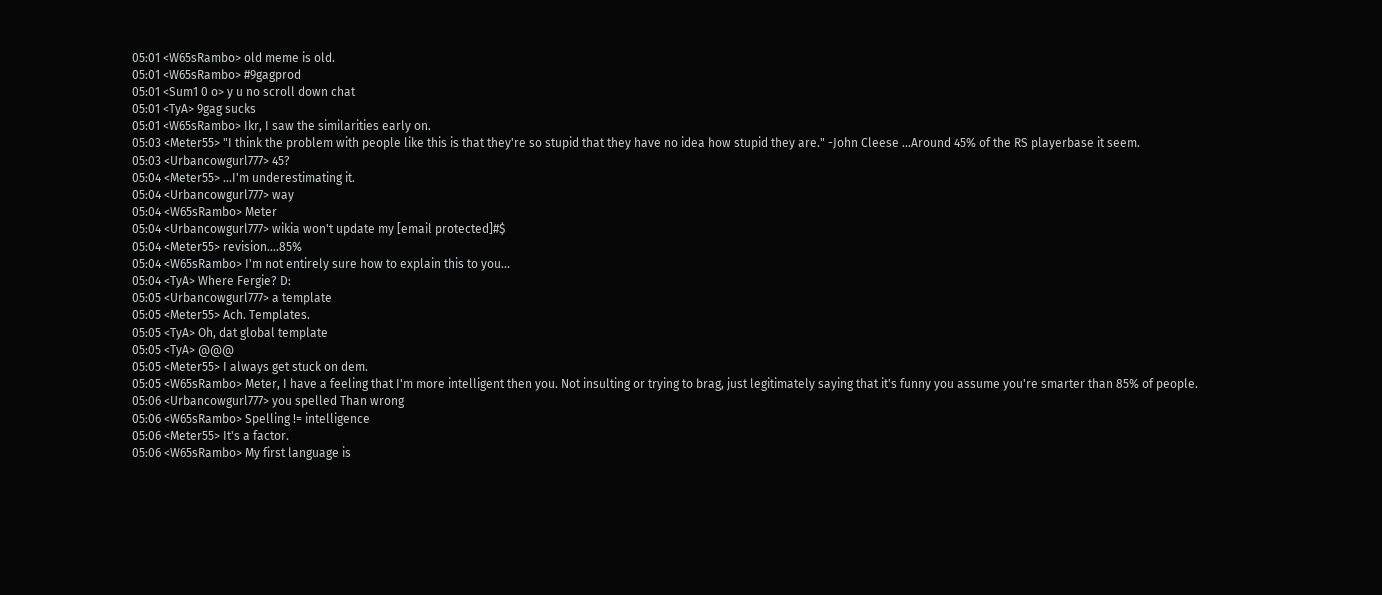05:01 <W65sRambo> old meme is old.
05:01 <W65sRambo> #9gagprod
05:01 <Sum1 0 o> y u no scroll down chat
05:01 <TyA> 9gag sucks
05:01 <W65sRambo> Ikr, I saw the similarities early on.
05:03 <Meter55> "I think the problem with people like this is that they're so stupid that they have no idea how stupid they are." -John Cleese ...Around 45% of the RS playerbase it seem.
05:03 <Urbancowgurl777> 45?
05:04 <Meter55> ...I'm underestimating it.
05:04 <Urbancowgurl777> way
05:04 <W65sRambo> Meter
05:04 <Urbancowgurl777> wikia won't update my [email protected]#$
05:04 <Meter55> revision....85%
05:04 <W65sRambo> I'm not entirely sure how to explain this to you...
05:04 <TyA> Where Fergie? D:
05:05 <Urbancowgurl777> a template
05:05 <Meter55> Ach. Templates.
05:05 <TyA> Oh, dat global template
05:05 <TyA> @@@
05:05 <Meter55> I always get stuck on dem.
05:05 <W65sRambo> Meter, I have a feeling that I'm more intelligent then you. Not insulting or trying to brag, just legitimately saying that it's funny you assume you're smarter than 85% of people.
05:06 <Urbancowgurl777> you spelled Than wrong
05:06 <W65sRambo> Spelling != intelligence
05:06 <Meter55> It's a factor.
05:06 <W65sRambo> My first language is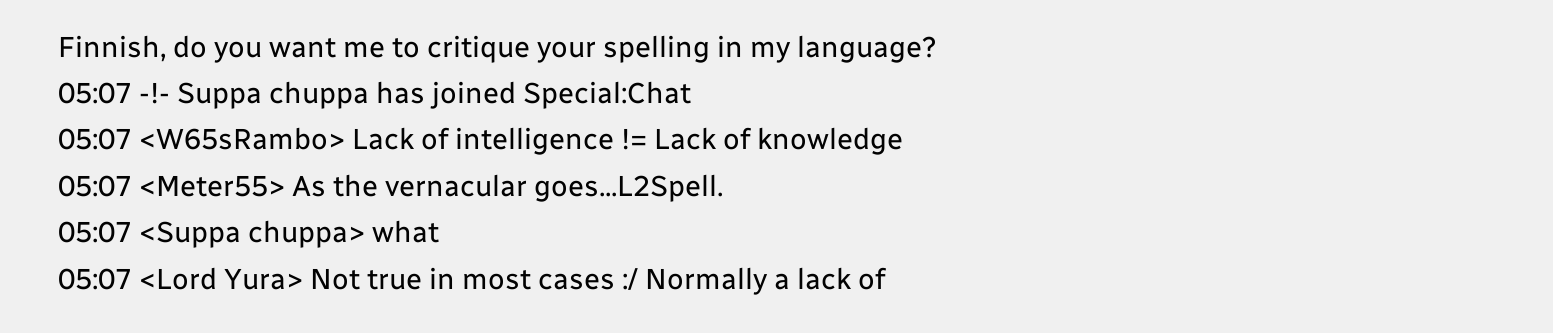Finnish, do you want me to critique your spelling in my language?
05:07 -!- Suppa chuppa has joined Special:Chat
05:07 <W65sRambo> Lack of intelligence != Lack of knowledge
05:07 <Meter55> As the vernacular goes...L2Spell.
05:07 <Suppa chuppa> what
05:07 <Lord Yura> Not true in most cases :/ Normally a lack of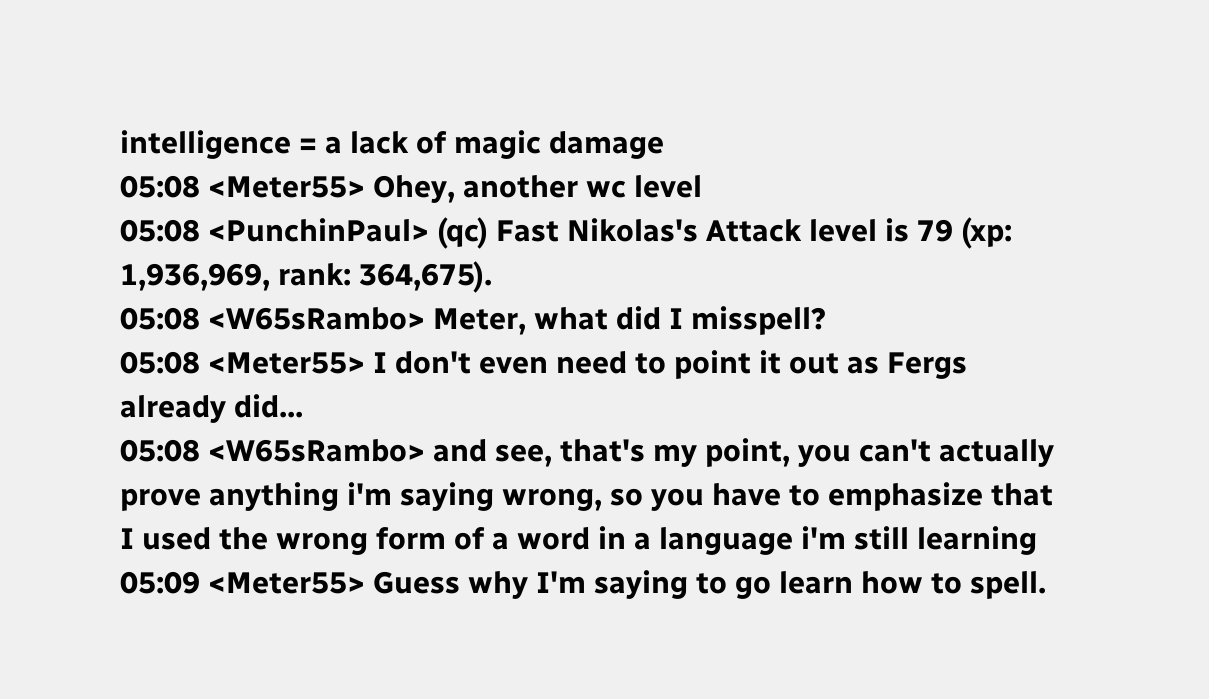intelligence = a lack of magic damage
05:08 <Meter55> Ohey, another wc level
05:08 <PunchinPaul> (qc) Fast Nikolas's Attack level is 79 (xp: 1,936,969, rank: 364,675).
05:08 <W65sRambo> Meter, what did I misspell?
05:08 <Meter55> I don't even need to point it out as Fergs already did...
05:08 <W65sRambo> and see, that's my point, you can't actually prove anything i'm saying wrong, so you have to emphasize that I used the wrong form of a word in a language i'm still learning
05:09 <Meter55> Guess why I'm saying to go learn how to spell.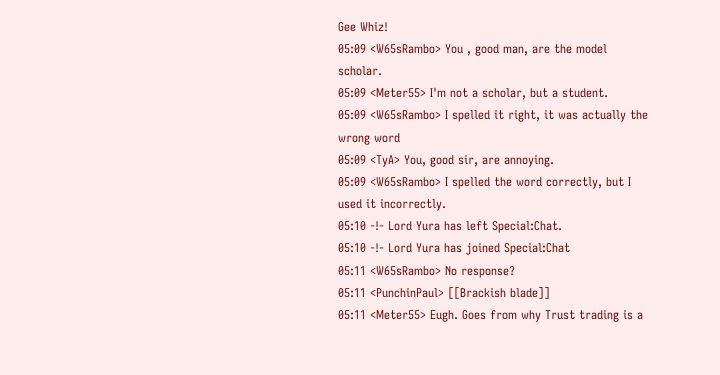Gee Whiz!
05:09 <W65sRambo> You , good man, are the model scholar.
05:09 <Meter55> I'm not a scholar, but a student.
05:09 <W65sRambo> I spelled it right, it was actually the wrong word
05:09 <TyA> You, good sir, are annoying.
05:09 <W65sRambo> I spelled the word correctly, but I used it incorrectly.
05:10 -!- Lord Yura has left Special:Chat.
05:10 -!- Lord Yura has joined Special:Chat
05:11 <W65sRambo> No response?
05:11 <PunchinPaul> [[Brackish blade]]
05:11 <Meter55> Eugh. Goes from why Trust trading is a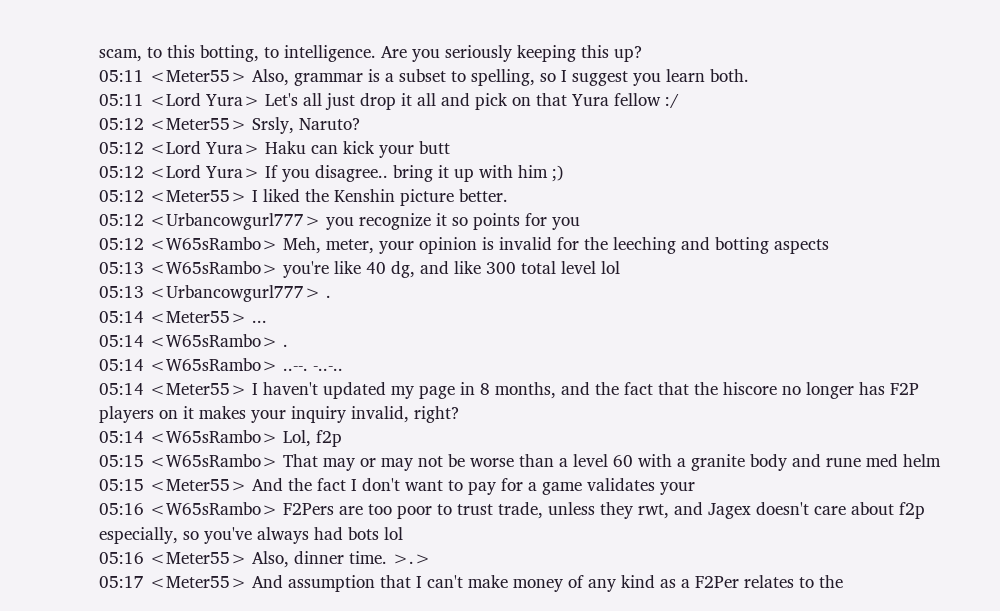scam, to this botting, to intelligence. Are you seriously keeping this up?
05:11 <Meter55> Also, grammar is a subset to spelling, so I suggest you learn both.
05:11 <Lord Yura> Let's all just drop it all and pick on that Yura fellow :/
05:12 <Meter55> Srsly, Naruto?
05:12 <Lord Yura> Haku can kick your butt
05:12 <Lord Yura> If you disagree.. bring it up with him ;)
05:12 <Meter55> I liked the Kenshin picture better.
05:12 <Urbancowgurl777> you recognize it so points for you
05:12 <W65sRambo> Meh, meter, your opinion is invalid for the leeching and botting aspects
05:13 <W65sRambo> you're like 40 dg, and like 300 total level lol
05:13 <Urbancowgurl777> .
05:14 <Meter55> ...
05:14 <W65sRambo> .
05:14 <W65sRambo> ..--. -..-..
05:14 <Meter55> I haven't updated my page in 8 months, and the fact that the hiscore no longer has F2P players on it makes your inquiry invalid, right?
05:14 <W65sRambo> Lol, f2p
05:15 <W65sRambo> That may or may not be worse than a level 60 with a granite body and rune med helm
05:15 <Meter55> And the fact I don't want to pay for a game validates your
05:16 <W65sRambo> F2Pers are too poor to trust trade, unless they rwt, and Jagex doesn't care about f2p especially, so you've always had bots lol
05:16 <Meter55> Also, dinner time. >.>
05:17 <Meter55> And assumption that I can't make money of any kind as a F2Per relates to the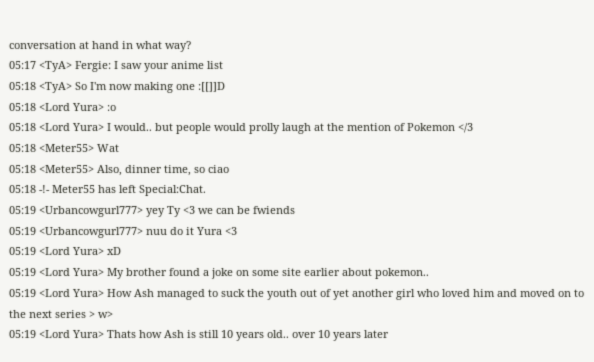conversation at hand in what way?
05:17 <TyA> Fergie: I saw your anime list
05:18 <TyA> So I'm now making one :[[]]D
05:18 <Lord Yura> :o
05:18 <Lord Yura> I would.. but people would prolly laugh at the mention of Pokemon </3
05:18 <Meter55> Wat
05:18 <Meter55> Also, dinner time, so ciao
05:18 -!- Meter55 has left Special:Chat.
05:19 <Urbancowgurl777> yey Ty <3 we can be fwiends
05:19 <Urbancowgurl777> nuu do it Yura <3
05:19 <Lord Yura> xD
05:19 <Lord Yura> My brother found a joke on some site earlier about pokemon..
05:19 <Lord Yura> How Ash managed to suck the youth out of yet another girl who loved him and moved on to the next series > w>
05:19 <Lord Yura> Thats how Ash is still 10 years old.. over 10 years later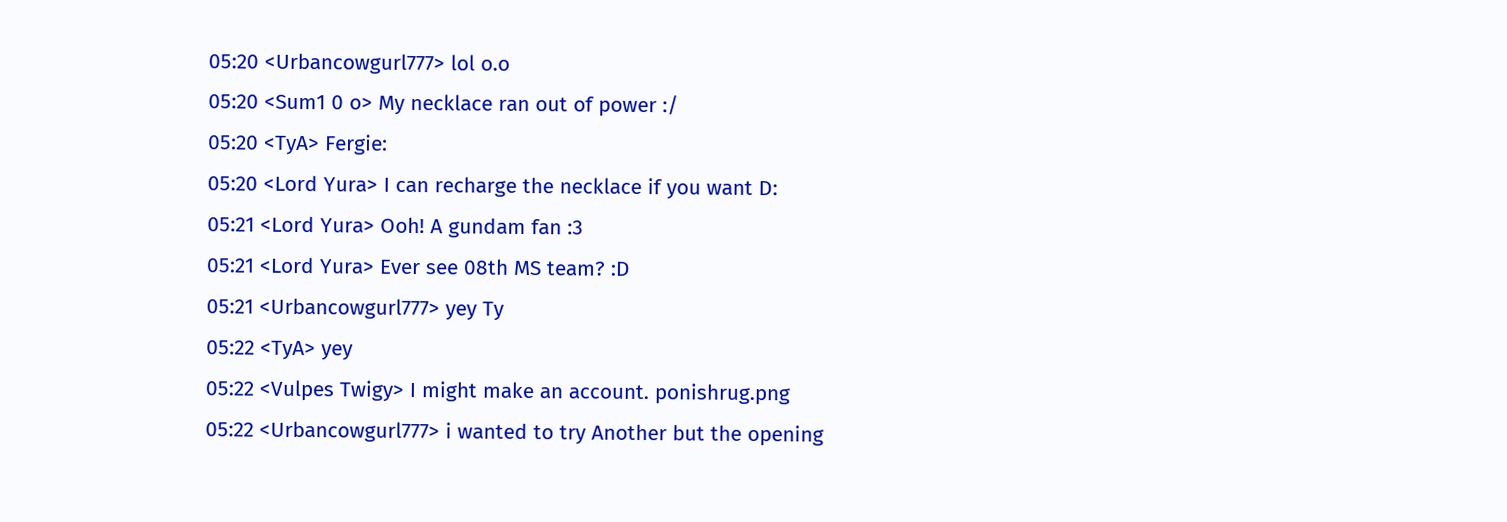05:20 <Urbancowgurl777> lol o.o
05:20 <Sum1 0 o> My necklace ran out of power :/
05:20 <TyA> Fergie:
05:20 <Lord Yura> I can recharge the necklace if you want D:
05:21 <Lord Yura> Ooh! A gundam fan :3
05:21 <Lord Yura> Ever see 08th MS team? :D
05:21 <Urbancowgurl777> yey Ty
05:22 <TyA> yey
05:22 <Vulpes Twigy> I might make an account. ponishrug.png
05:22 <Urbancowgurl777> i wanted to try Another but the opening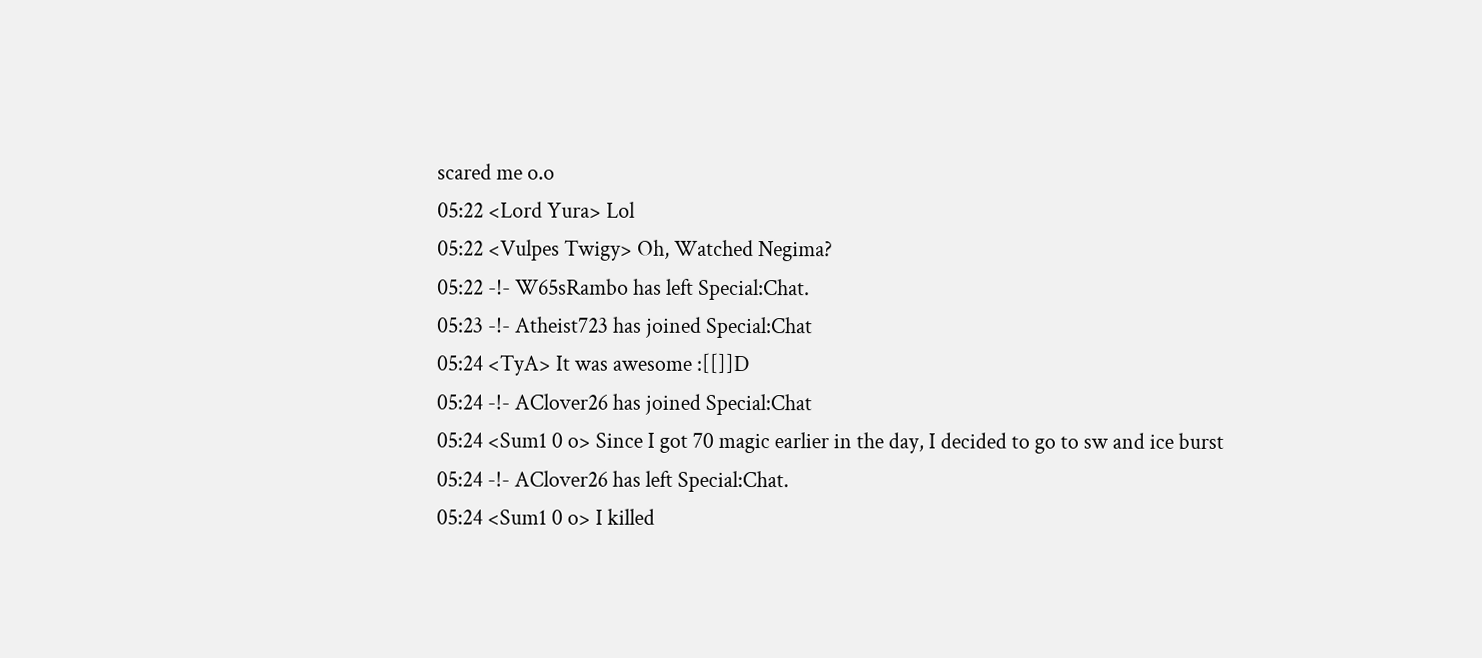scared me o.o
05:22 <Lord Yura> Lol
05:22 <Vulpes Twigy> Oh, Watched Negima?
05:22 -!- W65sRambo has left Special:Chat.
05:23 -!- Atheist723 has joined Special:Chat
05:24 <TyA> It was awesome :[[]]D
05:24 -!- AClover26 has joined Special:Chat
05:24 <Sum1 0 o> Since I got 70 magic earlier in the day, I decided to go to sw and ice burst
05:24 -!- AClover26 has left Special:Chat.
05:24 <Sum1 0 o> I killed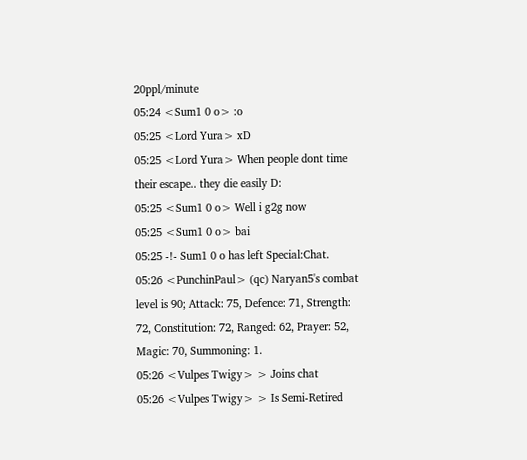20ppl/minute
05:24 <Sum1 0 o> :o
05:25 <Lord Yura> xD
05:25 <Lord Yura> When people dont time their escape.. they die easily D:
05:25 <Sum1 0 o> Well i g2g now
05:25 <Sum1 0 o> bai
05:25 -!- Sum1 0 o has left Special:Chat.
05:26 <PunchinPaul> (qc) Naryan5's combat level is 90; Attack: 75, Defence: 71, Strength: 72, Constitution: 72, Ranged: 62, Prayer: 52, Magic: 70, Summoning: 1.
05:26 <Vulpes Twigy> > Joins chat
05:26 <Vulpes Twigy> > Is Semi-Retired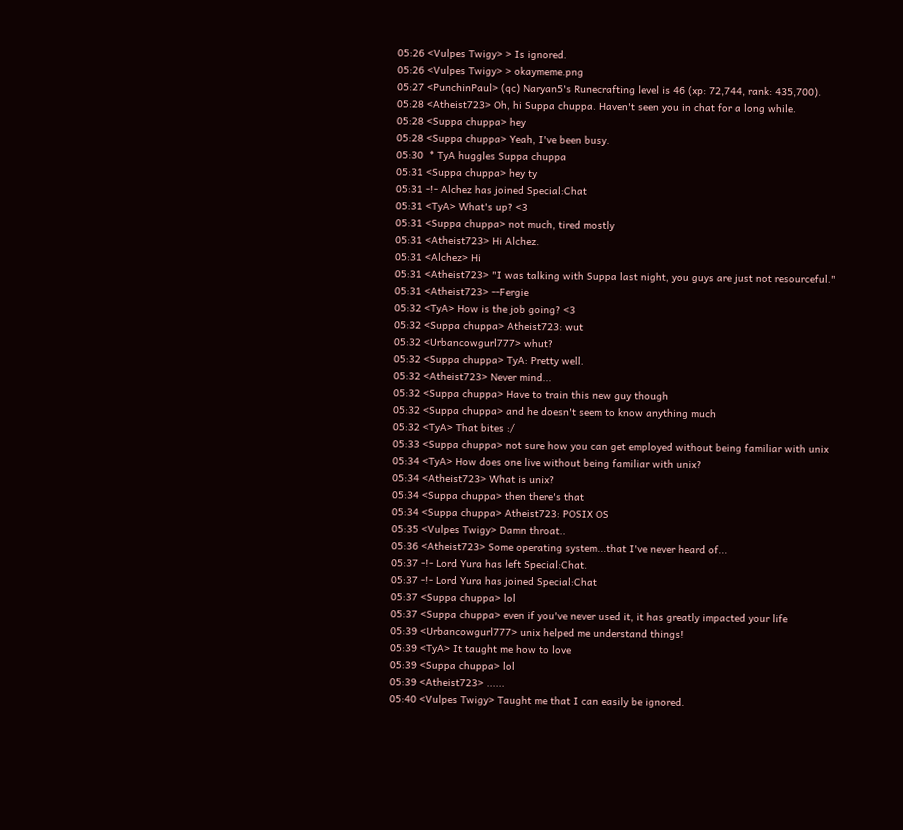05:26 <Vulpes Twigy> > Is ignored.
05:26 <Vulpes Twigy> > okaymeme.png
05:27 <PunchinPaul> (qc) Naryan5's Runecrafting level is 46 (xp: 72,744, rank: 435,700).
05:28 <Atheist723> Oh, hi Suppa chuppa. Haven't seen you in chat for a long while.
05:28 <Suppa chuppa> hey
05:28 <Suppa chuppa> Yeah, I've been busy.
05:30  * TyA huggles Suppa chuppa
05:31 <Suppa chuppa> hey ty
05:31 -!- Alchez has joined Special:Chat
05:31 <TyA> What's up? <3
05:31 <Suppa chuppa> not much, tired mostly
05:31 <Atheist723> Hi Alchez.
05:31 <Alchez> Hi
05:31 <Atheist723> "I was talking with Suppa last night, you guys are just not resourceful."
05:31 <Atheist723> --Fergie
05:32 <TyA> How is the job going? <3
05:32 <Suppa chuppa> Atheist723: wut
05:32 <Urbancowgurl777> whut?
05:32 <Suppa chuppa> TyA: Pretty well.
05:32 <Atheist723> Never mind...
05:32 <Suppa chuppa> Have to train this new guy though
05:32 <Suppa chuppa> and he doesn't seem to know anything much
05:32 <TyA> That bites :/
05:33 <Suppa chuppa> not sure how you can get employed without being familiar with unix
05:34 <TyA> How does one live without being familiar with unix?
05:34 <Atheist723> What is unix?
05:34 <Suppa chuppa> then there's that
05:34 <Suppa chuppa> Atheist723: POSIX OS
05:35 <Vulpes Twigy> Damn throat..
05:36 <Atheist723> Some operating system...that I've never heard of...
05:37 -!- Lord Yura has left Special:Chat.
05:37 -!- Lord Yura has joined Special:Chat
05:37 <Suppa chuppa> lol
05:37 <Suppa chuppa> even if you've never used it, it has greatly impacted your life
05:39 <Urbancowgurl777> unix helped me understand things!
05:39 <TyA> It taught me how to love
05:39 <Suppa chuppa> lol
05:39 <Atheist723> ......
05:40 <Vulpes Twigy> Taught me that I can easily be ignored.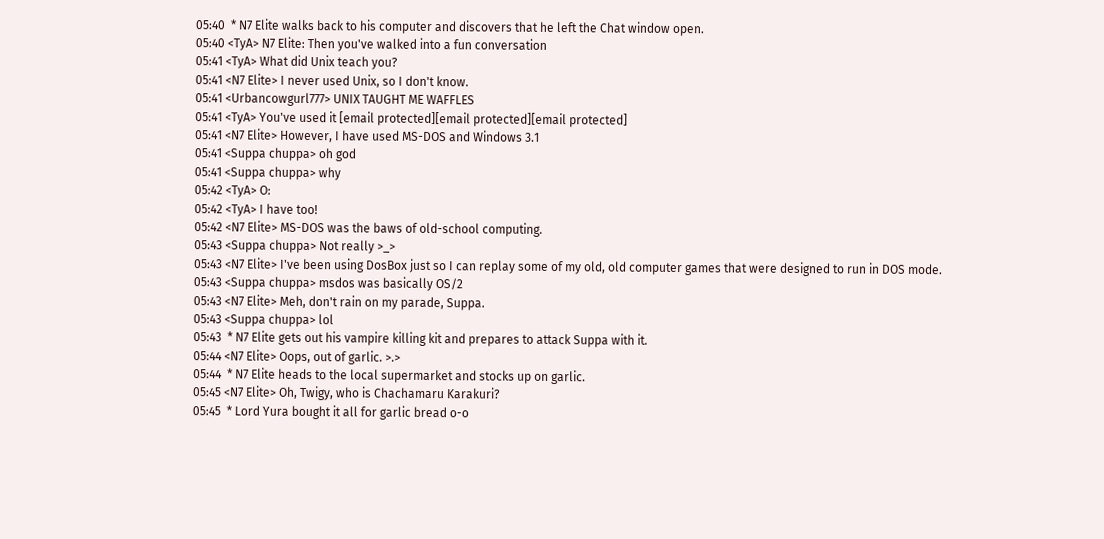05:40  * N7 Elite walks back to his computer and discovers that he left the Chat window open.
05:40 <TyA> N7 Elite: Then you've walked into a fun conversation
05:41 <TyA> What did Unix teach you?
05:41 <N7 Elite> I never used Unix, so I don't know.
05:41 <Urbancowgurl777> UNIX TAUGHT ME WAFFLES
05:41 <TyA> You've used it [email protected][email protected][email protected]
05:41 <N7 Elite> However, I have used MS-DOS and Windows 3.1
05:41 <Suppa chuppa> oh god
05:41 <Suppa chuppa> why
05:42 <TyA> O:
05:42 <TyA> I have too!
05:42 <N7 Elite> MS-DOS was the baws of old-school computing.
05:43 <Suppa chuppa> Not really >_>
05:43 <N7 Elite> I've been using DosBox just so I can replay some of my old, old computer games that were designed to run in DOS mode.
05:43 <Suppa chuppa> msdos was basically OS/2
05:43 <N7 Elite> Meh, don't rain on my parade, Suppa.
05:43 <Suppa chuppa> lol
05:43  * N7 Elite gets out his vampire killing kit and prepares to attack Suppa with it.
05:44 <N7 Elite> Oops, out of garlic. >.>
05:44  * N7 Elite heads to the local supermarket and stocks up on garlic.
05:45 <N7 Elite> Oh, Twigy, who is Chachamaru Karakuri?
05:45  * Lord Yura bought it all for garlic bread o-o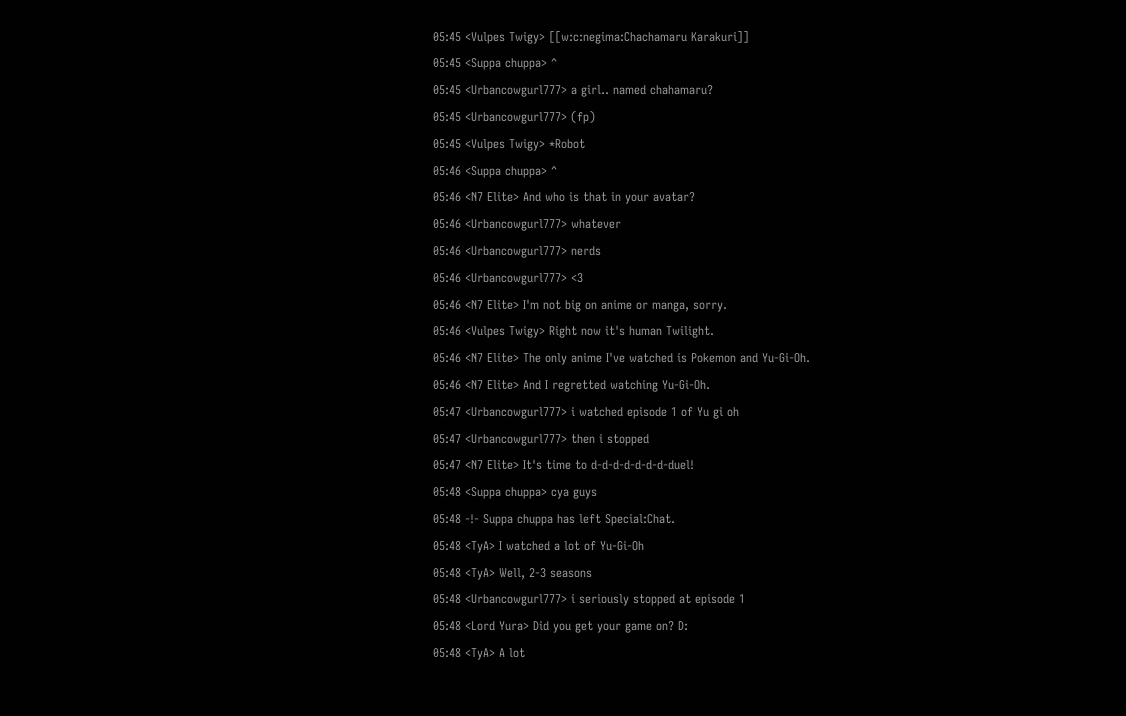05:45 <Vulpes Twigy> [[w:c:negima:Chachamaru Karakuri]]
05:45 <Suppa chuppa> ^
05:45 <Urbancowgurl777> a girl.. named chahamaru?
05:45 <Urbancowgurl777> (fp)
05:45 <Vulpes Twigy> *Robot
05:46 <Suppa chuppa> ^
05:46 <N7 Elite> And who is that in your avatar?
05:46 <Urbancowgurl777> whatever
05:46 <Urbancowgurl777> nerds
05:46 <Urbancowgurl777> <3
05:46 <N7 Elite> I'm not big on anime or manga, sorry.
05:46 <Vulpes Twigy> Right now it's human Twilight.
05:46 <N7 Elite> The only anime I've watched is Pokemon and Yu-Gi-Oh.
05:46 <N7 Elite> And I regretted watching Yu-Gi-Oh.
05:47 <Urbancowgurl777> i watched episode 1 of Yu gi oh
05:47 <Urbancowgurl777> then i stopped
05:47 <N7 Elite> It's time to d-d-d-d-d-d-d-duel!
05:48 <Suppa chuppa> cya guys
05:48 -!- Suppa chuppa has left Special:Chat.
05:48 <TyA> I watched a lot of Yu-Gi-Oh
05:48 <TyA> Well, 2-3 seasons
05:48 <Urbancowgurl777> i seriously stopped at episode 1
05:48 <Lord Yura> Did you get your game on? D:
05:48 <TyA> A lot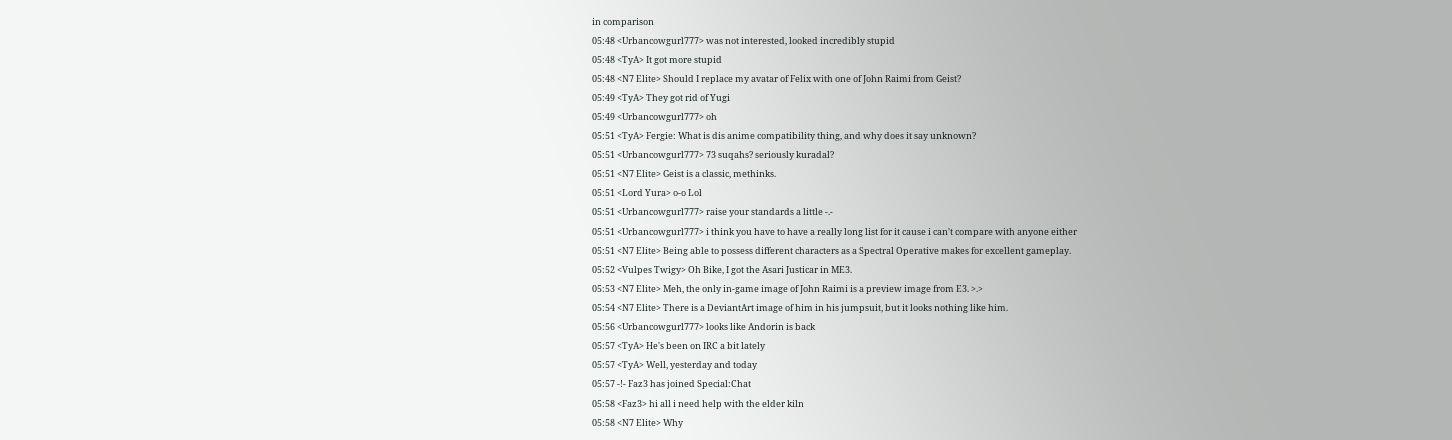in comparison
05:48 <Urbancowgurl777> was not interested, looked incredibly stupid
05:48 <TyA> It got more stupid
05:48 <N7 Elite> Should I replace my avatar of Felix with one of John Raimi from Geist?
05:49 <TyA> They got rid of Yugi
05:49 <Urbancowgurl777> oh
05:51 <TyA> Fergie: What is dis anime compatibility thing, and why does it say unknown?
05:51 <Urbancowgurl777> 73 suqahs? seriously kuradal?
05:51 <N7 Elite> Geist is a classic, methinks.
05:51 <Lord Yura> o-o Lol
05:51 <Urbancowgurl777> raise your standards a little -.-
05:51 <Urbancowgurl777> i think you have to have a really long list for it cause i can't compare with anyone either
05:51 <N7 Elite> Being able to possess different characters as a Spectral Operative makes for excellent gameplay.
05:52 <Vulpes Twigy> Oh Bike, I got the Asari Justicar in ME3.
05:53 <N7 Elite> Meh, the only in-game image of John Raimi is a preview image from E3. >.>
05:54 <N7 Elite> There is a DeviantArt image of him in his jumpsuit, but it looks nothing like him.
05:56 <Urbancowgurl777> looks like Andorin is back
05:57 <TyA> He's been on IRC a bit lately
05:57 <TyA> Well, yesterday and today
05:57 -!- Faz3 has joined Special:Chat
05:58 <Faz3> hi all i need help with the elder kiln
05:58 <N7 Elite> Why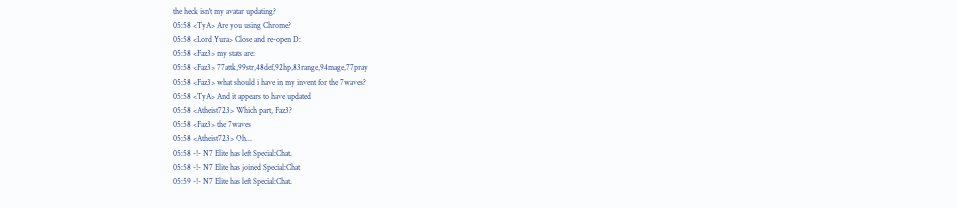the heck isn't my avatar updating?
05:58 <TyA> Are you using Chrome?
05:58 <Lord Yura> Close and re-open D:
05:58 <Faz3> my stats are:
05:58 <Faz3> 77attk,99str,48def,92hp,83range,94mage,77pray
05:58 <Faz3> what should i have in my invent for the 7waves?
05:58 <TyA> And it appears to have updated
05:58 <Atheist723> Which part, Faz3?
05:58 <Faz3> the 7waves
05:58 <Atheist723> Oh...
05:58 -!- N7 Elite has left Special:Chat.
05:58 -!- N7 Elite has joined Special:Chat
05:59 -!- N7 Elite has left Special:Chat.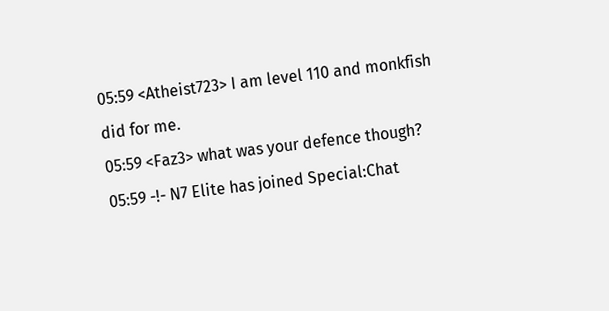05:59 <Atheist723> I am level 110 and monkfish did for me.
05:59 <Faz3> what was your defence though?
05:59 -!- N7 Elite has joined Special:Chat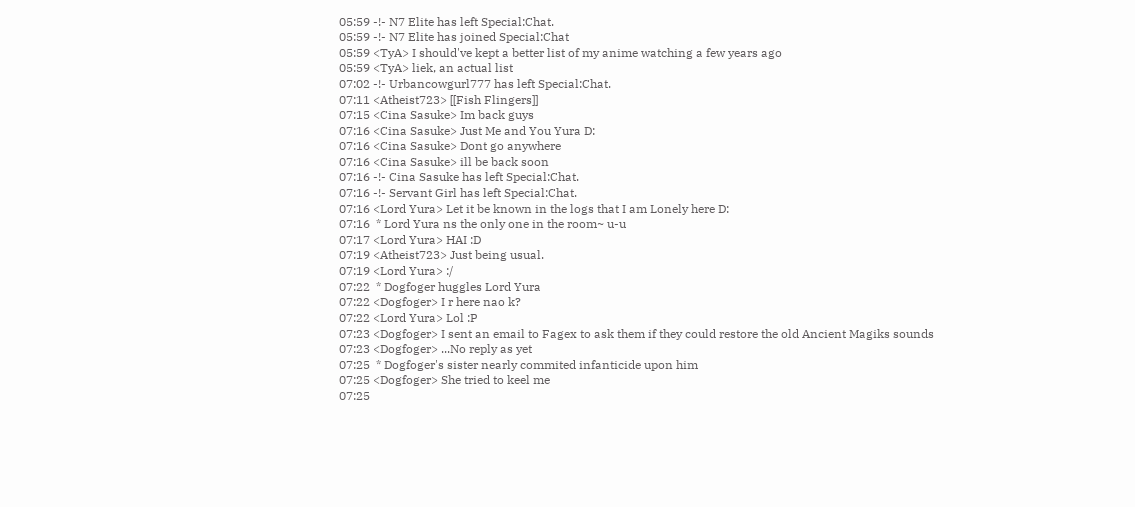05:59 -!- N7 Elite has left Special:Chat.
05:59 -!- N7 Elite has joined Special:Chat
05:59 <TyA> I should've kept a better list of my anime watching a few years ago
05:59 <TyA> liek, an actual list
07:02 -!- Urbancowgurl777 has left Special:Chat.
07:11 <Atheist723> [[Fish Flingers]]
07:15 <Cina Sasuke> Im back guys
07:16 <Cina Sasuke> Just Me and You Yura D:
07:16 <Cina Sasuke> Dont go anywhere
07:16 <Cina Sasuke> ill be back soon
07:16 -!- Cina Sasuke has left Special:Chat.
07:16 -!- Servant Girl has left Special:Chat.
07:16 <Lord Yura> Let it be known in the logs that I am Lonely here D:
07:16  * Lord Yura ns the only one in the room~ u-u
07:17 <Lord Yura> HAI :D
07:19 <Atheist723> Just being usual.
07:19 <Lord Yura> :/
07:22  * Dogfoger huggles Lord Yura
07:22 <Dogfoger> I r here nao k?
07:22 <Lord Yura> Lol :P
07:23 <Dogfoger> I sent an email to Fagex to ask them if they could restore the old Ancient Magiks sounds
07:23 <Dogfoger> ...No reply as yet
07:25  * Dogfoger's sister nearly commited infanticide upon him
07:25 <Dogfoger> She tried to keel me
07:25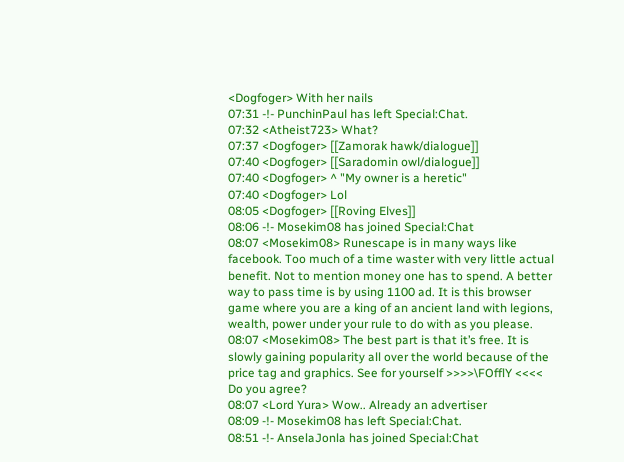<Dogfoger> With her nails
07:31 -!- PunchinPaul has left Special:Chat.
07:32 <Atheist723> What?
07:37 <Dogfoger> [[Zamorak hawk/dialogue]]
07:40 <Dogfoger> [[Saradomin owl/dialogue]]
07:40 <Dogfoger> ^ "My owner is a heretic"
07:40 <Dogfoger> Lol
08:05 <Dogfoger> [[Roving Elves]]
08:06 -!- Mosekim08 has joined Special:Chat
08:07 <Mosekim08> Runescape is in many ways like facebook. Too much of a time waster with very little actual benefit. Not to mention money one has to spend. A better way to pass time is by using 1100 ad. It is this browser game where you are a king of an ancient land with legions, wealth, power under your rule to do with as you please.
08:07 <Mosekim08> The best part is that it’s free. It is slowly gaining popularity all over the world because of the price tag and graphics. See for yourself >>>>\FOfflY <<<< Do you agree?
08:07 <Lord Yura> Wow.. Already an advertiser
08:09 -!- Mosekim08 has left Special:Chat.
08:51 -!- AnselaJonla has joined Special:Chat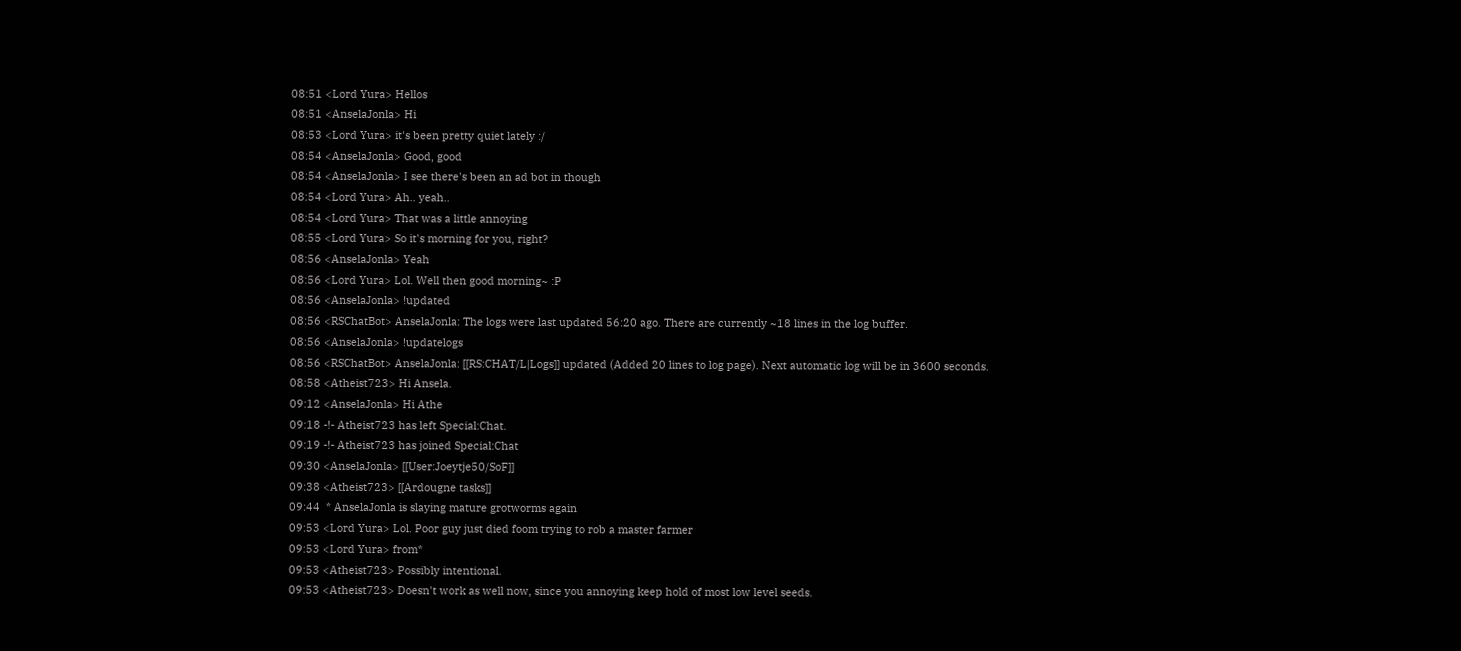08:51 <Lord Yura> Hellos
08:51 <AnselaJonla> Hi
08:53 <Lord Yura> it's been pretty quiet lately :/
08:54 <AnselaJonla> Good, good
08:54 <AnselaJonla> I see there's been an ad bot in though
08:54 <Lord Yura> Ah.. yeah..
08:54 <Lord Yura> That was a little annoying
08:55 <Lord Yura> So it's morning for you, right?
08:56 <AnselaJonla> Yeah
08:56 <Lord Yura> Lol. Well then good morning~ :P
08:56 <AnselaJonla> !updated
08:56 <RSChatBot> AnselaJonla: The logs were last updated 56:20 ago. There are currently ~18 lines in the log buffer.
08:56 <AnselaJonla> !updatelogs
08:56 <RSChatBot> AnselaJonla: [[RS:CHAT/L|Logs]] updated (Added 20 lines to log page). Next automatic log will be in 3600 seconds.
08:58 <Atheist723> Hi Ansela.
09:12 <AnselaJonla> Hi Athe
09:18 -!- Atheist723 has left Special:Chat.
09:19 -!- Atheist723 has joined Special:Chat
09:30 <AnselaJonla> [[User:Joeytje50/SoF]]
09:38 <Atheist723> [[Ardougne tasks]]
09:44  * AnselaJonla is slaying mature grotworms again
09:53 <Lord Yura> Lol. Poor guy just died foom trying to rob a master farmer
09:53 <Lord Yura> from*
09:53 <Atheist723> Possibly intentional.
09:53 <Atheist723> Doesn't work as well now, since you annoying keep hold of most low level seeds.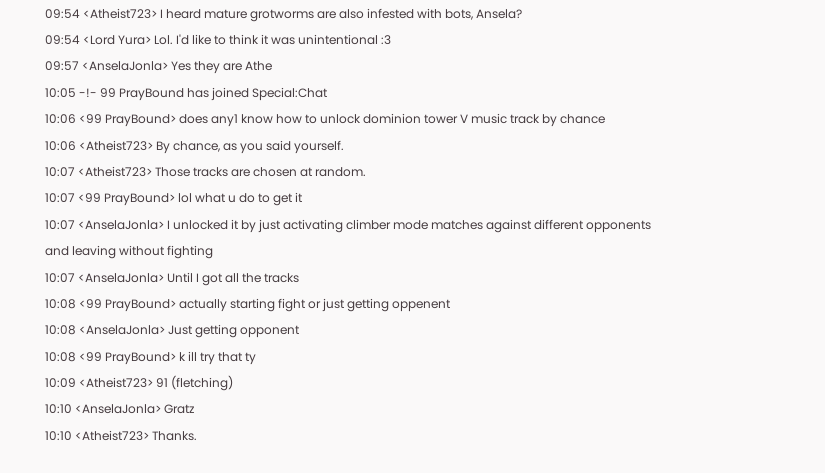09:54 <Atheist723> I heard mature grotworms are also infested with bots, Ansela?
09:54 <Lord Yura> Lol. I'd like to think it was unintentional :3
09:57 <AnselaJonla> Yes they are Athe
10:05 -!- 99 PrayBound has joined Special:Chat
10:06 <99 PrayBound> does any1 know how to unlock dominion tower V music track by chance
10:06 <Atheist723> By chance, as you said yourself.
10:07 <Atheist723> Those tracks are chosen at random.
10:07 <99 PrayBound> lol what u do to get it
10:07 <AnselaJonla> I unlocked it by just activating climber mode matches against different opponents and leaving without fighting
10:07 <AnselaJonla> Until I got all the tracks
10:08 <99 PrayBound> actually starting fight or just getting oppenent
10:08 <AnselaJonla> Just getting opponent
10:08 <99 PrayBound> k ill try that ty
10:09 <Atheist723> 91 (fletching)
10:10 <AnselaJonla> Gratz
10:10 <Atheist723> Thanks.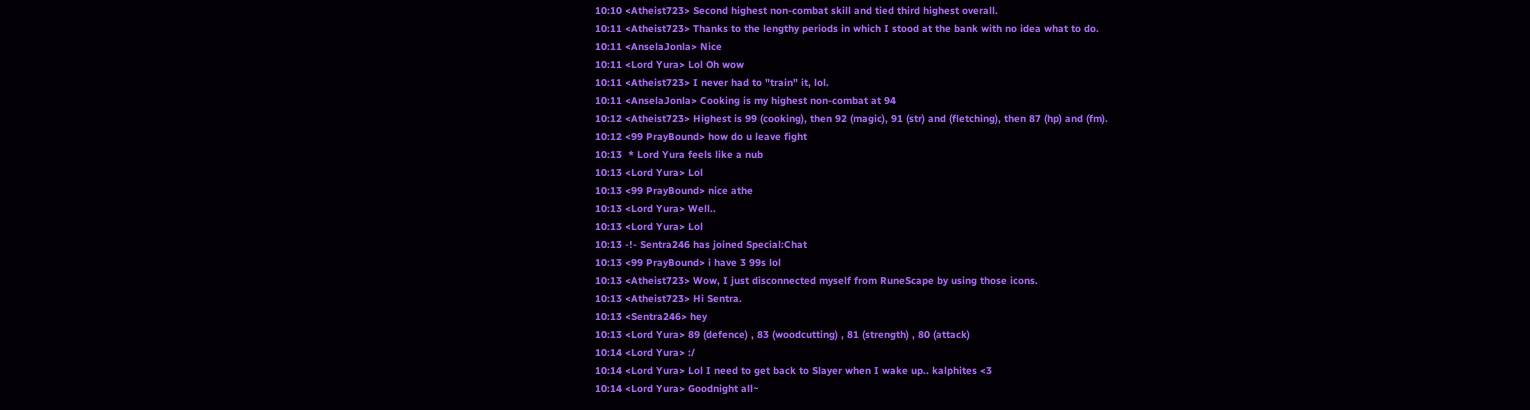10:10 <Atheist723> Second highest non-combat skill and tied third highest overall.
10:11 <Atheist723> Thanks to the lengthy periods in which I stood at the bank with no idea what to do.
10:11 <AnselaJonla> Nice
10:11 <Lord Yura> Lol Oh wow
10:11 <Atheist723> I never had to "train" it, lol.
10:11 <AnselaJonla> Cooking is my highest non-combat at 94
10:12 <Atheist723> Highest is 99 (cooking), then 92 (magic), 91 (str) and (fletching), then 87 (hp) and (fm).
10:12 <99 PrayBound> how do u leave fight
10:13  * Lord Yura feels like a nub
10:13 <Lord Yura> Lol
10:13 <99 PrayBound> nice athe
10:13 <Lord Yura> Well..
10:13 <Lord Yura> Lol
10:13 -!- Sentra246 has joined Special:Chat
10:13 <99 PrayBound> i have 3 99s lol
10:13 <Atheist723> Wow, I just disconnected myself from RuneScape by using those icons.
10:13 <Atheist723> Hi Sentra.
10:13 <Sentra246> hey
10:13 <Lord Yura> 89 (defence) , 83 (woodcutting) , 81 (strength) , 80 (attack)
10:14 <Lord Yura> :/
10:14 <Lord Yura> Lol I need to get back to Slayer when I wake up.. kalphites <3
10:14 <Lord Yura> Goodnight all~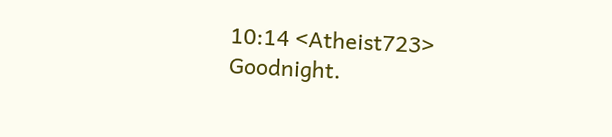10:14 <Atheist723> Goodnight.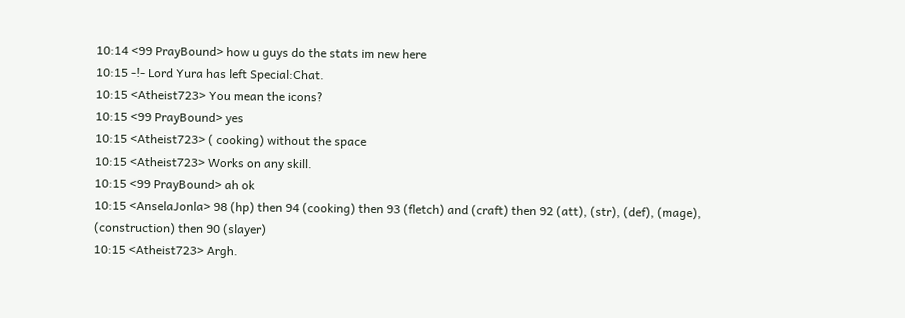10:14 <99 PrayBound> how u guys do the stats im new here
10:15 -!- Lord Yura has left Special:Chat.
10:15 <Atheist723> You mean the icons?
10:15 <99 PrayBound> yes
10:15 <Atheist723> ( cooking) without the space
10:15 <Atheist723> Works on any skill.
10:15 <99 PrayBound> ah ok
10:15 <AnselaJonla> 98 (hp) then 94 (cooking) then 93 (fletch) and (craft) then 92 (att), (str), (def), (mage), (construction) then 90 (slayer)
10:15 <Atheist723> Argh.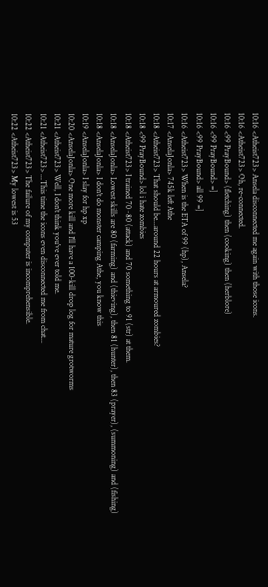10:16 <Atheist723> Ansela disconnected me again with those icons.
10:16 <Atheist723> Oh, re-connected.
10:16 <99 PrayBound> (fletching) then (cooking) then (herblore)
10:16 <99 PrayBound> =]
10:16 <99 PrayBound> all 99 =]
10:16 <Atheist723> When is the ETA of 99 (hp), Ansela?
10:17 <AnselaJonla> 745k left Athe
10:18 <Atheist723> That should be...around 22 hours at armoured zombies?
10:18 <99 PrayBound> lol i hate zombies
10:18 <Atheist723> I trained 70~80 (attack) and 70 something to 91 (str) at them.
10:18 <AnselaJonla> Lowest skills are 80 (farming) and (thieving), then 81 (hunter), then 83 (prayer), (summoning) and (fishing)
10:18 <AnselaJonla> I don't do monster camping Athe, you know this
10:19 <AnselaJonla> I slay for hp xp
10:20 <AnselaJonla> One more kill and I'll have a 100-kill drop log for mature grotworms
10:21 <Atheist723> Well, I don't think you've ever told me.
10:21 <Atheist723> ...This time the icons even disconnected me from chat...
10:22 <Atheist723> The failure of my computer is incomprehensible.
10:22 <Atheist723> My lowest is 53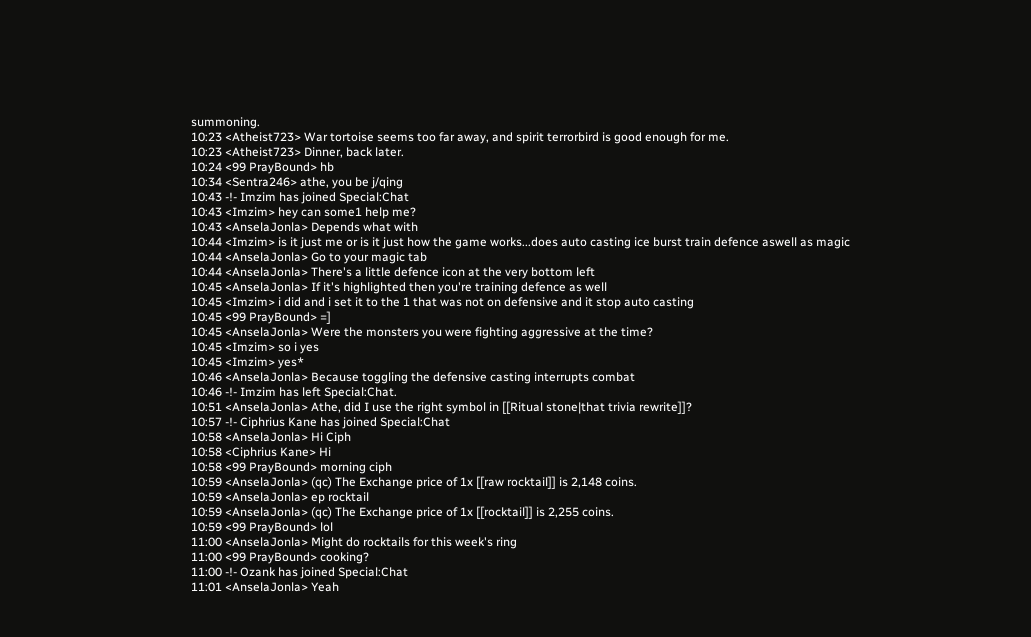summoning.
10:23 <Atheist723> War tortoise seems too far away, and spirit terrorbird is good enough for me.
10:23 <Atheist723> Dinner, back later.
10:24 <99 PrayBound> hb
10:34 <Sentra246> athe, you be j/qing
10:43 -!- Imzim has joined Special:Chat
10:43 <Imzim> hey can some1 help me?
10:43 <AnselaJonla> Depends what with
10:44 <Imzim> is it just me or is it just how the game works...does auto casting ice burst train defence aswell as magic
10:44 <AnselaJonla> Go to your magic tab
10:44 <AnselaJonla> There's a little defence icon at the very bottom left
10:45 <AnselaJonla> If it's highlighted then you're training defence as well
10:45 <Imzim> i did and i set it to the 1 that was not on defensive and it stop auto casting
10:45 <99 PrayBound> =]
10:45 <AnselaJonla> Were the monsters you were fighting aggressive at the time?
10:45 <Imzim> so i yes
10:45 <Imzim> yes*
10:46 <AnselaJonla> Because toggling the defensive casting interrupts combat
10:46 -!- Imzim has left Special:Chat.
10:51 <AnselaJonla> Athe, did I use the right symbol in [[Ritual stone|that trivia rewrite]]?
10:57 -!- Ciphrius Kane has joined Special:Chat
10:58 <AnselaJonla> Hi Ciph
10:58 <Ciphrius Kane> Hi
10:58 <99 PrayBound> morning ciph
10:59 <AnselaJonla> (qc) The Exchange price of 1x [[raw rocktail]] is 2,148 coins.
10:59 <AnselaJonla> ep rocktail
10:59 <AnselaJonla> (qc) The Exchange price of 1x [[rocktail]] is 2,255 coins.
10:59 <99 PrayBound> lol
11:00 <AnselaJonla> Might do rocktails for this week's ring
11:00 <99 PrayBound> cooking?
11:00 -!- Ozank has joined Special:Chat
11:01 <AnselaJonla> Yeah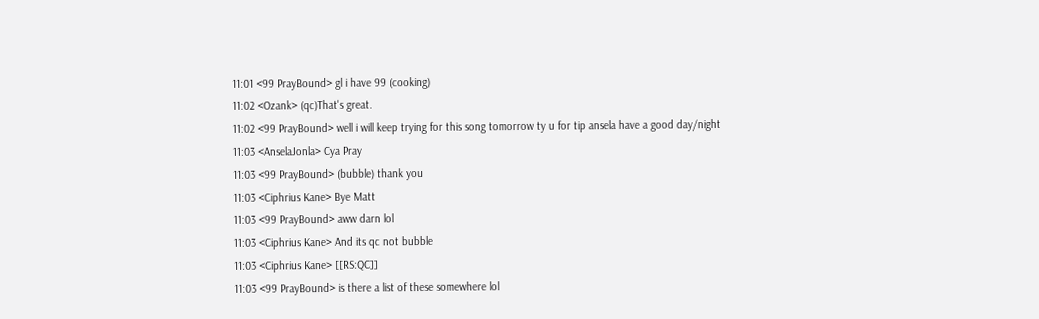11:01 <99 PrayBound> gl i have 99 (cooking)
11:02 <Ozank> (qc)That's great.
11:02 <99 PrayBound> well i will keep trying for this song tomorrow ty u for tip ansela have a good day/night
11:03 <AnselaJonla> Cya Pray
11:03 <99 PrayBound> (bubble) thank you
11:03 <Ciphrius Kane> Bye Matt
11:03 <99 PrayBound> aww darn lol
11:03 <Ciphrius Kane> And its qc not bubble
11:03 <Ciphrius Kane> [[RS:QC]]
11:03 <99 PrayBound> is there a list of these somewhere lol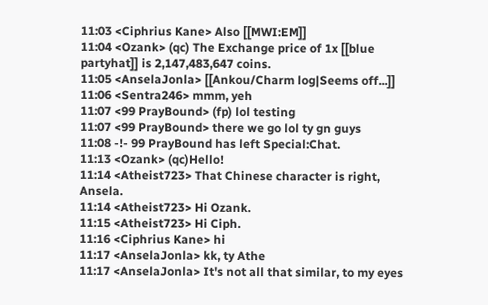11:03 <Ciphrius Kane> Also [[MWI:EM]]
11:04 <Ozank> (qc) The Exchange price of 1x [[blue partyhat]] is 2,147,483,647 coins.
11:05 <AnselaJonla> [[Ankou/Charm log|Seems off...]]
11:06 <Sentra246> mmm, yeh
11:07 <99 PrayBound> (fp) lol testing
11:07 <99 PrayBound> there we go lol ty gn guys
11:08 -!- 99 PrayBound has left Special:Chat.
11:13 <Ozank> (qc)Hello!
11:14 <Atheist723> That Chinese character is right, Ansela.
11:14 <Atheist723> Hi Ozank.
11:15 <Atheist723> Hi Ciph.
11:16 <Ciphrius Kane> hi
11:17 <AnselaJonla> kk, ty Athe
11:17 <AnselaJonla> It's not all that similar, to my eyes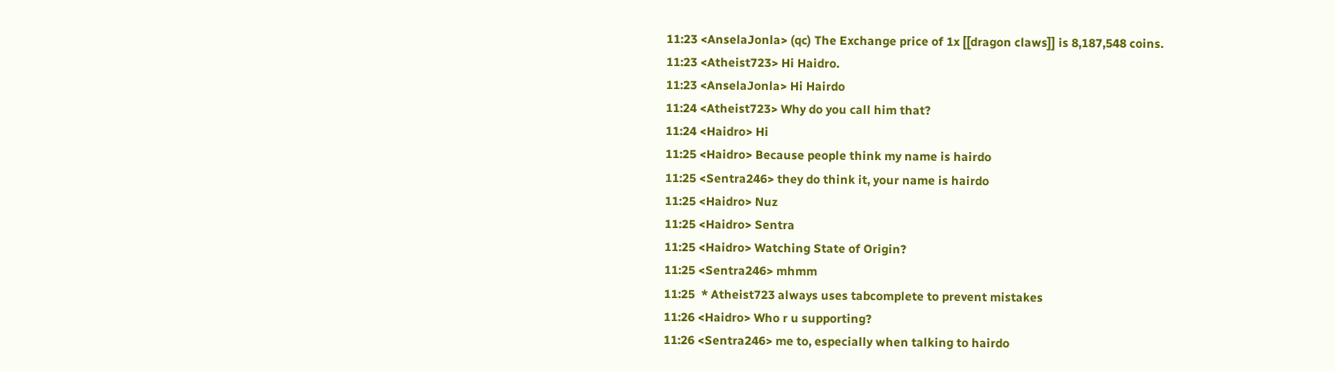11:23 <AnselaJonla> (qc) The Exchange price of 1x [[dragon claws]] is 8,187,548 coins.
11:23 <Atheist723> Hi Haidro.
11:23 <AnselaJonla> Hi Hairdo
11:24 <Atheist723> Why do you call him that?
11:24 <Haidro> Hi
11:25 <Haidro> Because people think my name is hairdo
11:25 <Sentra246> they do think it, your name is hairdo
11:25 <Haidro> Nuz
11:25 <Haidro> Sentra
11:25 <Haidro> Watching State of Origin?
11:25 <Sentra246> mhmm
11:25  * Atheist723 always uses tabcomplete to prevent mistakes
11:26 <Haidro> Who r u supporting?
11:26 <Sentra246> me to, especially when talking to hairdo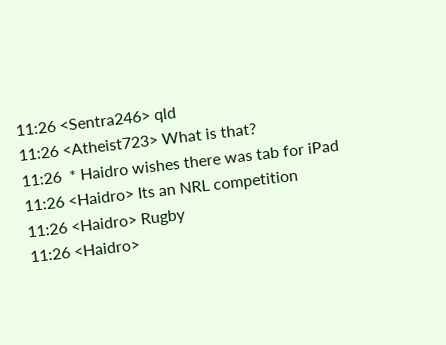11:26 <Sentra246> qld
11:26 <Atheist723> What is that?
11:26  * Haidro wishes there was tab for iPad
11:26 <Haidro> Its an NRL competition
11:26 <Haidro> Rugby
11:26 <Haidro>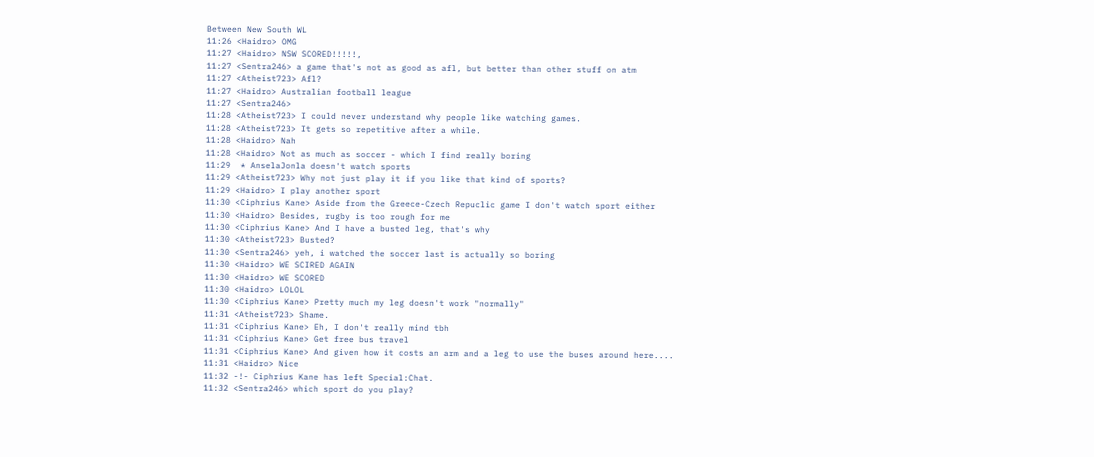Between New South WL
11:26 <Haidro> OMG
11:27 <Haidro> NSW SCORED!!!!!,
11:27 <Sentra246> a game that's not as good as afl, but better than other stuff on atm
11:27 <Atheist723> Afl?
11:27 <Haidro> Australian football league
11:27 <Sentra246>
11:28 <Atheist723> I could never understand why people like watching games.
11:28 <Atheist723> It gets so repetitive after a while.
11:28 <Haidro> Nah
11:28 <Haidro> Not as much as soccer - which I find really boring
11:29  * AnselaJonla doesn't watch sports
11:29 <Atheist723> Why not just play it if you like that kind of sports?
11:29 <Haidro> I play another sport
11:30 <Ciphrius Kane> Aside from the Greece-Czech Repuclic game I don't watch sport either
11:30 <Haidro> Besides, rugby is too rough for me
11:30 <Ciphrius Kane> And I have a busted leg, that's why
11:30 <Atheist723> Busted?
11:30 <Sentra246> yeh, i watched the soccer last is actually so boring
11:30 <Haidro> WE SCIRED AGAIN
11:30 <Haidro> WE SCORED
11:30 <Haidro> LOLOL
11:30 <Ciphrius Kane> Pretty much my leg doesn't work "normally"
11:31 <Atheist723> Shame.
11:31 <Ciphrius Kane> Eh, I don't really mind tbh
11:31 <Ciphrius Kane> Get free bus travel
11:31 <Ciphrius Kane> And given how it costs an arm and a leg to use the buses around here....
11:31 <Haidro> Nice
11:32 -!- Ciphrius Kane has left Special:Chat.
11:32 <Sentra246> which sport do you play?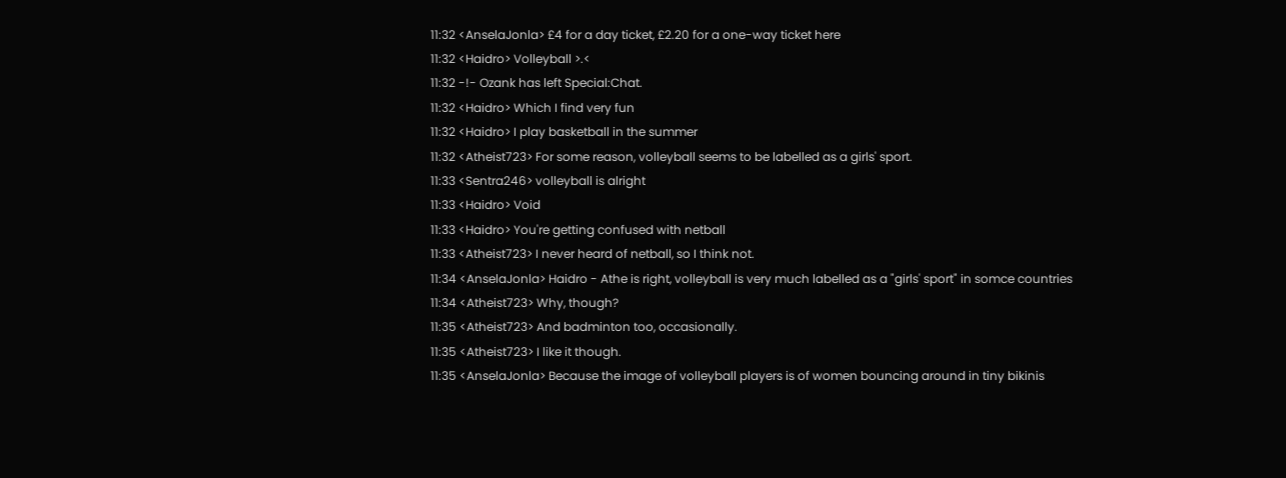11:32 <AnselaJonla> £4 for a day ticket, £2.20 for a one-way ticket here
11:32 <Haidro> Volleyball >.<
11:32 -!- Ozank has left Special:Chat.
11:32 <Haidro> Which I find very fun
11:32 <Haidro> I play basketball in the summer
11:32 <Atheist723> For some reason, volleyball seems to be labelled as a girls' sport.
11:33 <Sentra246> volleyball is alright
11:33 <Haidro> Void
11:33 <Haidro> You're getting confused with netball
11:33 <Atheist723> I never heard of netball, so I think not.
11:34 <AnselaJonla> Haidro - Athe is right, volleyball is very much labelled as a "girls' sport" in somce countries
11:34 <Atheist723> Why, though?
11:35 <Atheist723> And badminton too, occasionally.
11:35 <Atheist723> I like it though.
11:35 <AnselaJonla> Because the image of volleyball players is of women bouncing around in tiny bikinis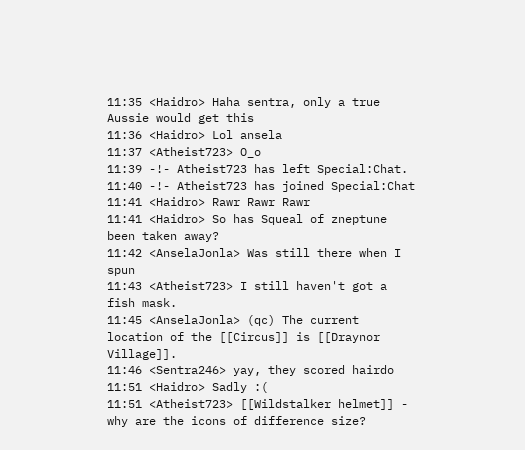11:35 <Haidro> Haha sentra, only a true Aussie would get this
11:36 <Haidro> Lol ansela
11:37 <Atheist723> O_o
11:39 -!- Atheist723 has left Special:Chat.
11:40 -!- Atheist723 has joined Special:Chat
11:41 <Haidro> Rawr Rawr Rawr
11:41 <Haidro> So has Squeal of zneptune been taken away?
11:42 <AnselaJonla> Was still there when I spun
11:43 <Atheist723> I still haven't got a fish mask.
11:45 <AnselaJonla> (qc) The current location of the [[Circus]] is [[Draynor Village]].
11:46 <Sentra246> yay, they scored hairdo
11:51 <Haidro> Sadly :(
11:51 <Atheist723> [[Wildstalker helmet]] - why are the icons of difference size?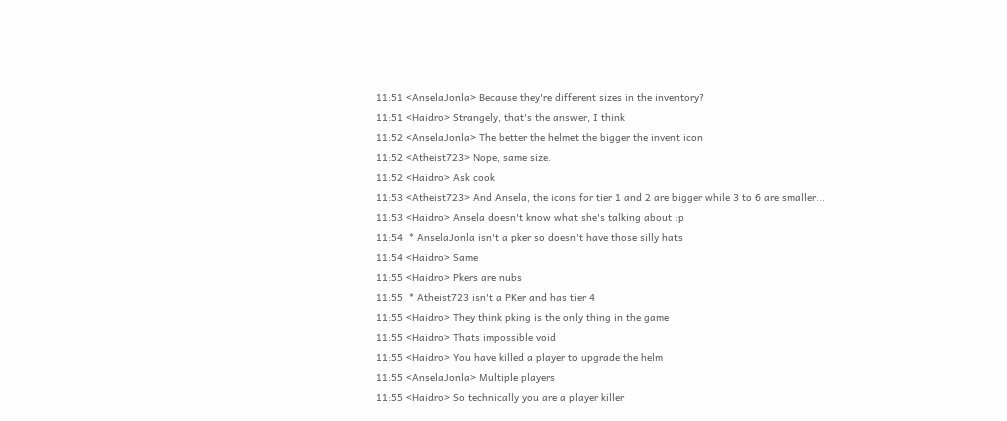11:51 <AnselaJonla> Because they're different sizes in the inventory?
11:51 <Haidro> Strangely, that's the answer, I think
11:52 <AnselaJonla> The better the helmet the bigger the invent icon
11:52 <Atheist723> Nope, same size.
11:52 <Haidro> Ask cook
11:53 <Atheist723> And Ansela, the icons for tier 1 and 2 are bigger while 3 to 6 are smaller...
11:53 <Haidro> Ansela doesn't know what she's talking about :p
11:54  * AnselaJonla isn't a pker so doesn't have those silly hats
11:54 <Haidro> Same
11:55 <Haidro> Pkers are nubs
11:55  * Atheist723 isn't a PKer and has tier 4
11:55 <Haidro> They think pking is the only thing in the game
11:55 <Haidro> Thats impossible void
11:55 <Haidro> You have killed a player to upgrade the helm
11:55 <AnselaJonla> Multiple players
11:55 <Haidro> So technically you are a player killer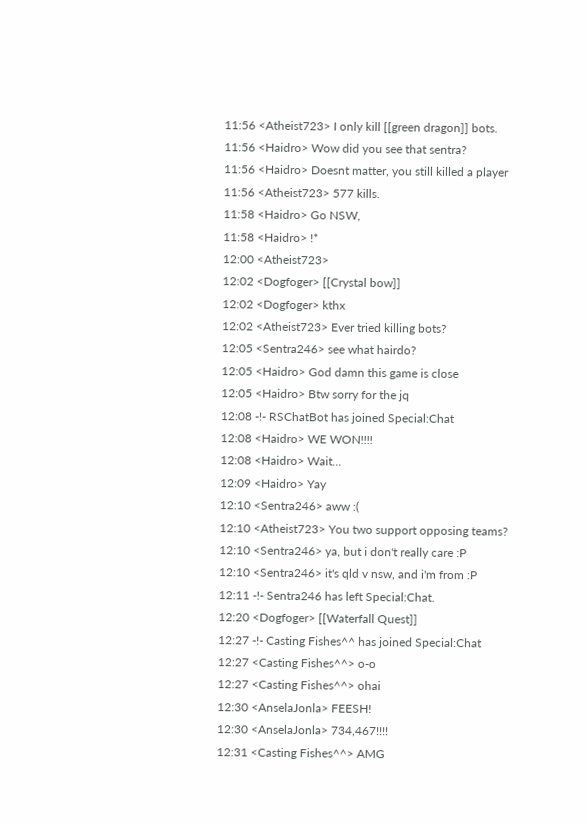11:56 <Atheist723> I only kill [[green dragon]] bots.
11:56 <Haidro> Wow did you see that sentra?
11:56 <Haidro> Doesnt matter, you still killed a player
11:56 <Atheist723> 577 kills.
11:58 <Haidro> Go NSW,
11:58 <Haidro> !*
12:00 <Atheist723>
12:02 <Dogfoger> [[Crystal bow]]
12:02 <Dogfoger> kthx
12:02 <Atheist723> Ever tried killing bots?
12:05 <Sentra246> see what hairdo?
12:05 <Haidro> God damn this game is close
12:05 <Haidro> Btw sorry for the jq
12:08 -!- RSChatBot has joined Special:Chat
12:08 <Haidro> WE WON!!!!
12:08 <Haidro> Wait...
12:09 <Haidro> Yay
12:10 <Sentra246> aww :(
12:10 <Atheist723> You two support opposing teams?
12:10 <Sentra246> ya, but i don't really care :P
12:10 <Sentra246> it's qld v nsw, and i'm from :P
12:11 -!- Sentra246 has left Special:Chat.
12:20 <Dogfoger> [[Waterfall Quest]]
12:27 -!- Casting Fishes^^ has joined Special:Chat
12:27 <Casting Fishes^^> o-o
12:27 <Casting Fishes^^> ohai
12:30 <AnselaJonla> FEESH!
12:30 <AnselaJonla> 734,467!!!!
12:31 <Casting Fishes^^> AMG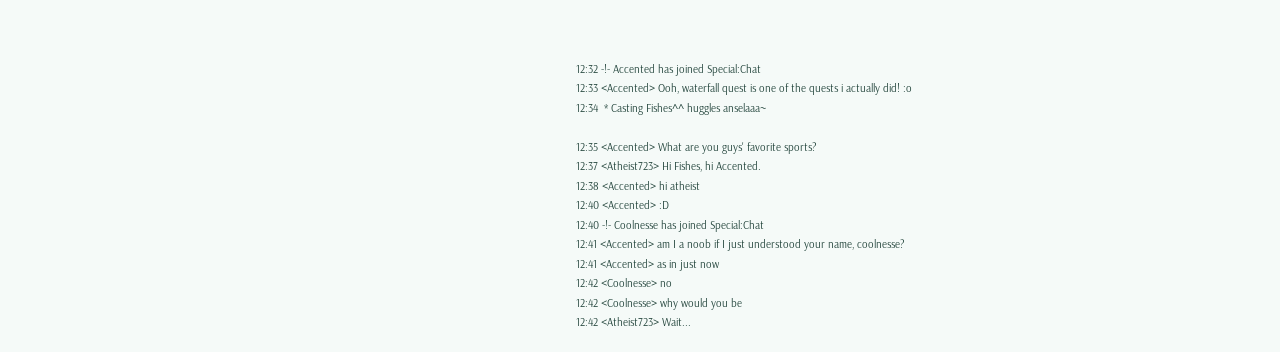12:32 -!- Accented has joined Special:Chat
12:33 <Accented> Ooh, waterfall quest is one of the quests i actually did! :o
12:34  * Casting Fishes^^ huggles anselaaa~

12:35 <Accented> What are you guys' favorite sports?
12:37 <Atheist723> Hi Fishes, hi Accented.
12:38 <Accented> hi atheist
12:40 <Accented> :D
12:40 -!- Coolnesse has joined Special:Chat
12:41 <Accented> am I a noob if I just understood your name, coolnesse?
12:41 <Accented> as in just now
12:42 <Coolnesse> no
12:42 <Coolnesse> why would you be
12:42 <Atheist723> Wait...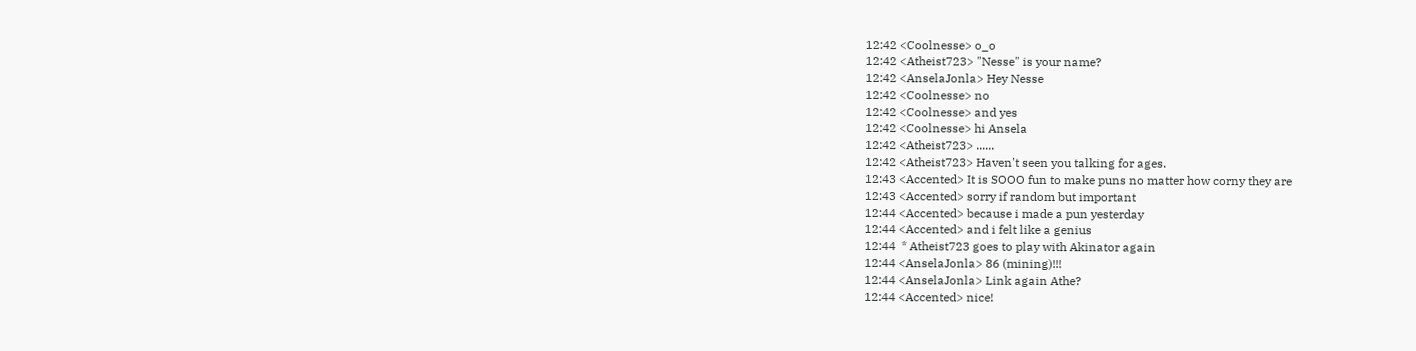12:42 <Coolnesse> o_o
12:42 <Atheist723> "Nesse" is your name?
12:42 <AnselaJonla> Hey Nesse
12:42 <Coolnesse> no
12:42 <Coolnesse> and yes
12:42 <Coolnesse> hi Ansela
12:42 <Atheist723> ......
12:42 <Atheist723> Haven't seen you talking for ages.
12:43 <Accented> It is SOOO fun to make puns no matter how corny they are
12:43 <Accented> sorry if random but important
12:44 <Accented> because i made a pun yesterday
12:44 <Accented> and i felt like a genius
12:44  * Atheist723 goes to play with Akinator again
12:44 <AnselaJonla> 86 (mining)!!!
12:44 <AnselaJonla> Link again Athe?
12:44 <Accented> nice!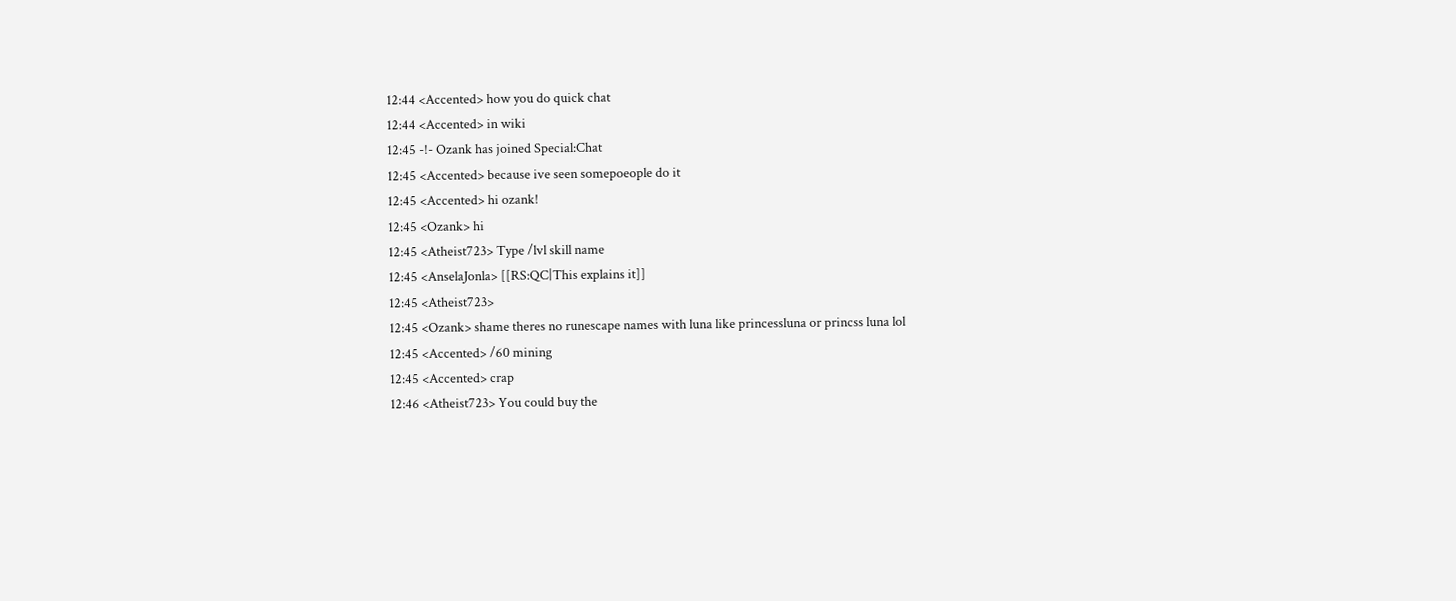12:44 <Accented> how you do quick chat
12:44 <Accented> in wiki
12:45 -!- Ozank has joined Special:Chat
12:45 <Accented> because ive seen somepoeople do it
12:45 <Accented> hi ozank!
12:45 <Ozank> hi
12:45 <Atheist723> Type /lvl skill name
12:45 <AnselaJonla> [[RS:QC|This explains it]]
12:45 <Atheist723>
12:45 <Ozank> shame theres no runescape names with luna like princessluna or princss luna lol
12:45 <Accented> /60 mining
12:45 <Accented> crap
12:46 <Atheist723> You could buy the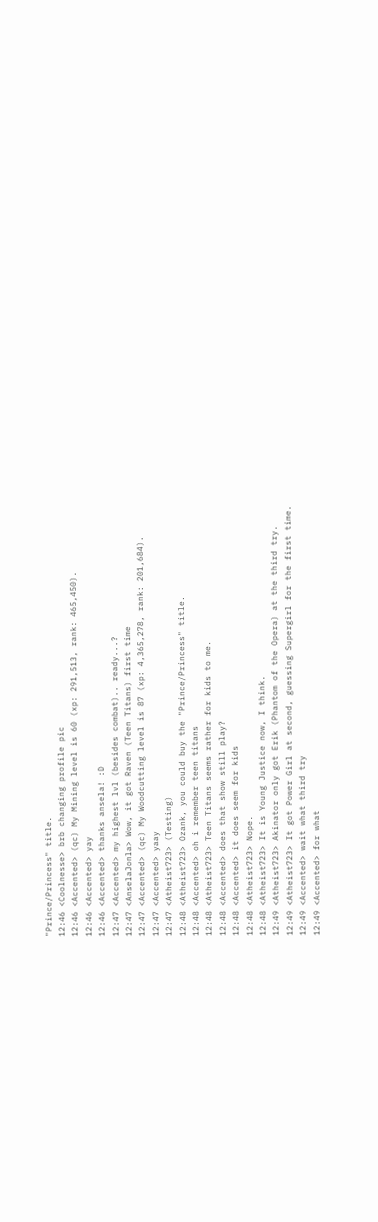"Prince/Princess" title.
12:46 <Coolnesse> brb changing profile pic
12:46 <Accented> (qc) My Mining level is 60 (xp: 291,513, rank: 465,450).
12:46 <Accented> yay
12:46 <Accented> thanks ansela! :D
12:47 <Accented> my highest lvl (besides combat).. ready...?
12:47 <AnselaJonla> Wow, it got Raven (Teen Titans) first time
12:47 <Accented> (qc) My Woodcutting level is 87 (xp: 4,365,278, rank: 201,684).
12:47 <Accented> yaay
12:47 <Atheist723> (Testing)
12:48 <Atheist723> Ozank, you could buy the "Prince/Princess" title.
12:48 <Accented> oh i remember teen titans
12:48 <Atheist723> Teen Titans seems rather for kids to me.
12:48 <Accented> does that show still play?
12:48 <Accented> it does seem for kids
12:48 <Atheist723> Nope.
12:48 <Atheist723> It is Young Justice now, I think.
12:49 <Atheist723> Akinator only got Erik (Phantom of the Opera) at the third try.
12:49 <Atheist723> It got Power Girl at second, guessing Supergirl for the first time.
12:49 <Accented> wait what third try
12:49 <Accented> for what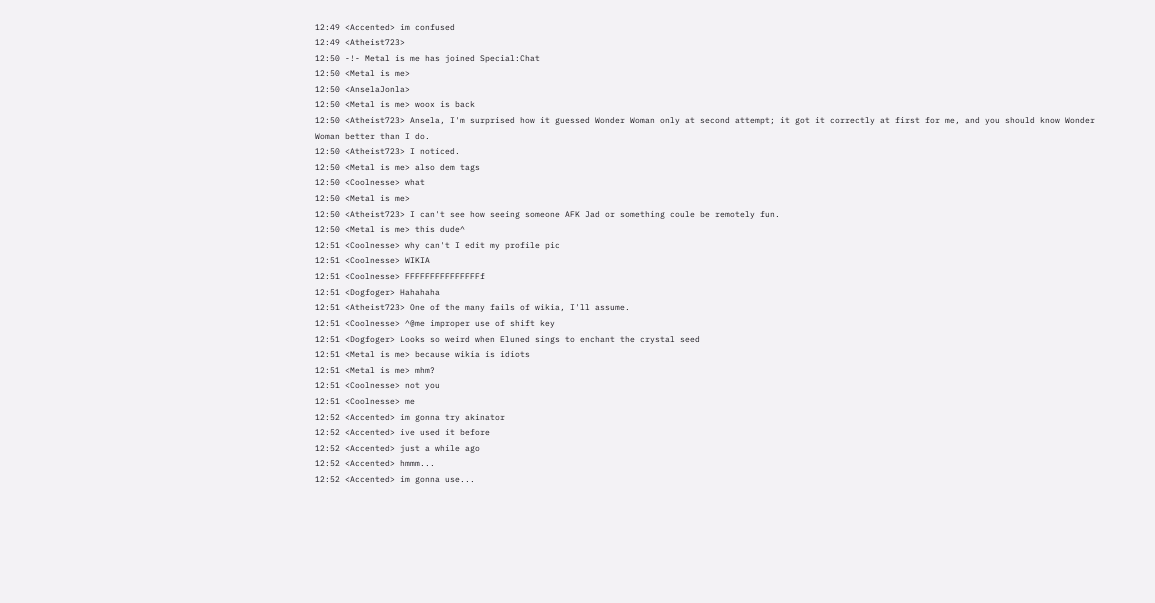12:49 <Accented> im confused
12:49 <Atheist723>
12:50 -!- Metal is me has joined Special:Chat
12:50 <Metal is me>
12:50 <AnselaJonla>
12:50 <Metal is me> woox is back
12:50 <Atheist723> Ansela, I'm surprised how it guessed Wonder Woman only at second attempt; it got it correctly at first for me, and you should know Wonder Woman better than I do.
12:50 <Atheist723> I noticed.
12:50 <Metal is me> also dem tags
12:50 <Coolnesse> what
12:50 <Metal is me>
12:50 <Atheist723> I can't see how seeing someone AFK Jad or something coule be remotely fun.
12:50 <Metal is me> this dude^
12:51 <Coolnesse> why can't I edit my profile pic
12:51 <Coolnesse> WIKIA
12:51 <Coolnesse> FFFFFFFFFFFFFFFf
12:51 <Dogfoger> Hahahaha
12:51 <Atheist723> One of the many fails of wikia, I'll assume.
12:51 <Coolnesse> ^@me improper use of shift key
12:51 <Dogfoger> Looks so weird when Eluned sings to enchant the crystal seed
12:51 <Metal is me> because wikia is idiots
12:51 <Metal is me> mhm?
12:51 <Coolnesse> not you
12:51 <Coolnesse> me
12:52 <Accented> im gonna try akinator
12:52 <Accented> ive used it before
12:52 <Accented> just a while ago
12:52 <Accented> hmmm...
12:52 <Accented> im gonna use...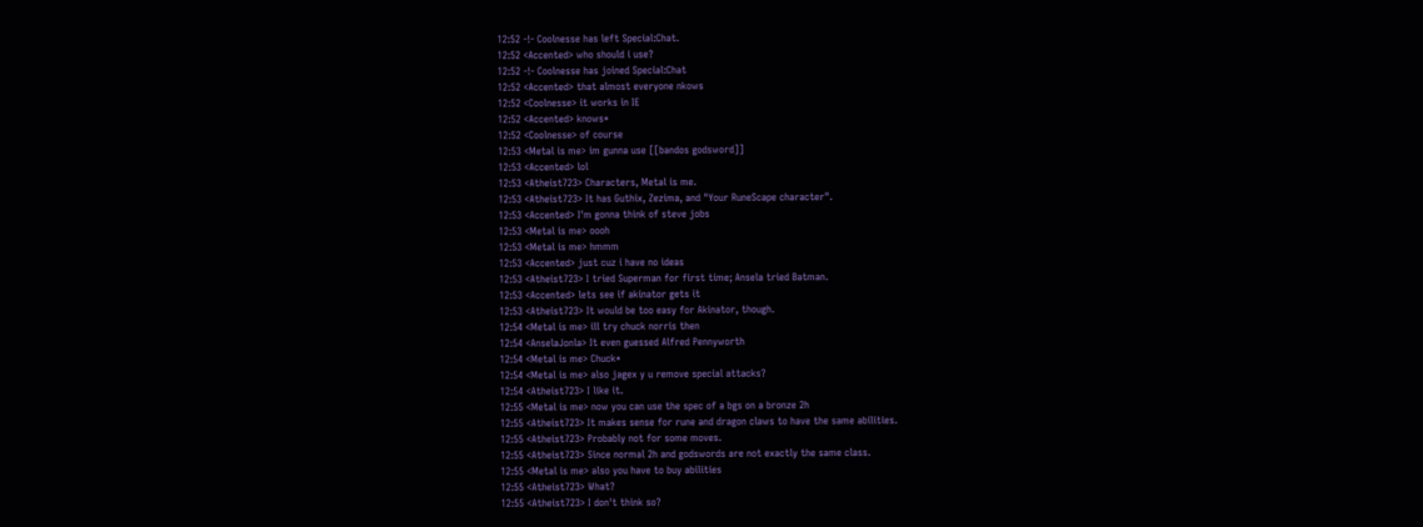12:52 -!- Coolnesse has left Special:Chat.
12:52 <Accented> who should i use?
12:52 -!- Coolnesse has joined Special:Chat
12:52 <Accented> that almost everyone nkows
12:52 <Coolnesse> it works in IE
12:52 <Accented> knows*
12:52 <Coolnesse> of course
12:53 <Metal is me> im gunna use [[bandos godsword]]
12:53 <Accented> lol
12:53 <Atheist723> Characters, Metal is me.
12:53 <Atheist723> It has Guthix, Zezima, and "Your RuneScape character".
12:53 <Accented> I'm gonna think of steve jobs
12:53 <Metal is me> oooh
12:53 <Metal is me> hmmm
12:53 <Accented> just cuz i have no ideas
12:53 <Atheist723> I tried Superman for first time; Ansela tried Batman.
12:53 <Accented> lets see if akinator gets it
12:53 <Atheist723> It would be too easy for Akinator, though.
12:54 <Metal is me> ill try chuck norris then
12:54 <AnselaJonla> It even guessed Alfred Pennyworth
12:54 <Metal is me> Chuck*
12:54 <Metal is me> also jagex y u remove special attacks?
12:54 <Atheist723> I like it.
12:55 <Metal is me> now you can use the spec of a bgs on a bronze 2h
12:55 <Atheist723> It makes sense for rune and dragon claws to have the same abilities.
12:55 <Atheist723> Probably not for some moves.
12:55 <Atheist723> Since normal 2h and godswords are not exactly the same class.
12:55 <Metal is me> also you have to buy abilities
12:55 <Atheist723> What?
12:55 <Atheist723> I don't think so?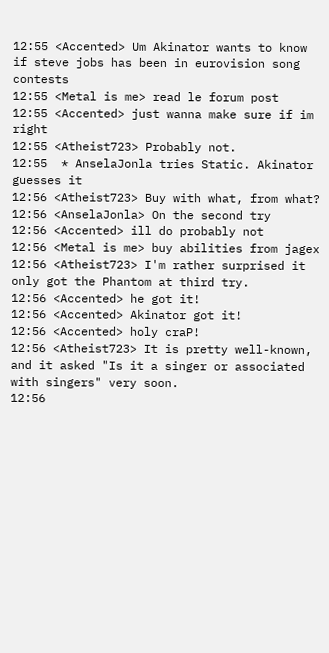12:55 <Accented> Um Akinator wants to know if steve jobs has been in eurovision song contests
12:55 <Metal is me> read le forum post
12:55 <Accented> just wanna make sure if im right
12:55 <Atheist723> Probably not.
12:55  * AnselaJonla tries Static. Akinator guesses it
12:56 <Atheist723> Buy with what, from what?
12:56 <AnselaJonla> On the second try
12:56 <Accented> ill do probably not
12:56 <Metal is me> buy abilities from jagex
12:56 <Atheist723> I'm rather surprised it only got the Phantom at third try.
12:56 <Accented> he got it!
12:56 <Accented> Akinator got it!
12:56 <Accented> holy craP!
12:56 <Atheist723> It is pretty well-known, and it asked "Is it a singer or associated with singers" very soon.
12:56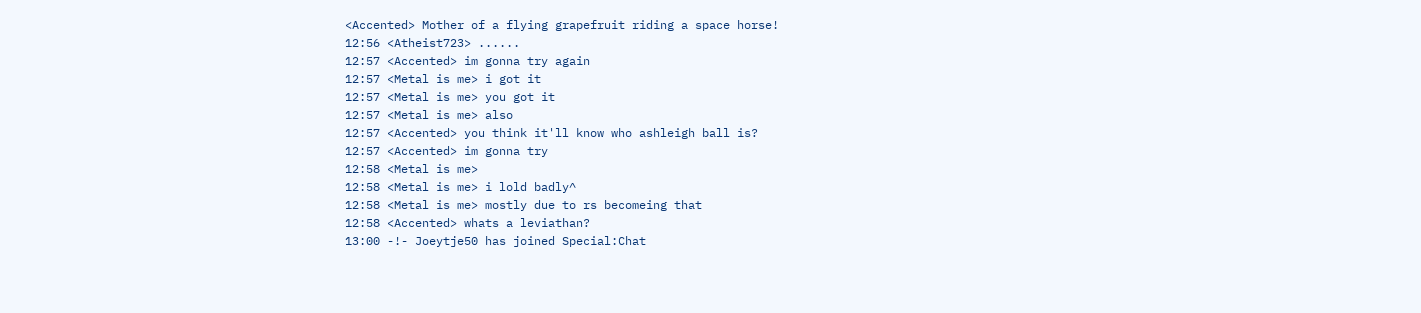<Accented> Mother of a flying grapefruit riding a space horse!
12:56 <Atheist723> ......
12:57 <Accented> im gonna try again
12:57 <Metal is me> i got it
12:57 <Metal is me> you got it
12:57 <Metal is me> also
12:57 <Accented> you think it'll know who ashleigh ball is?
12:57 <Accented> im gonna try
12:58 <Metal is me>
12:58 <Metal is me> i lold badly^
12:58 <Metal is me> mostly due to rs becomeing that
12:58 <Accented> whats a leviathan?
13:00 -!- Joeytje50 has joined Special:Chat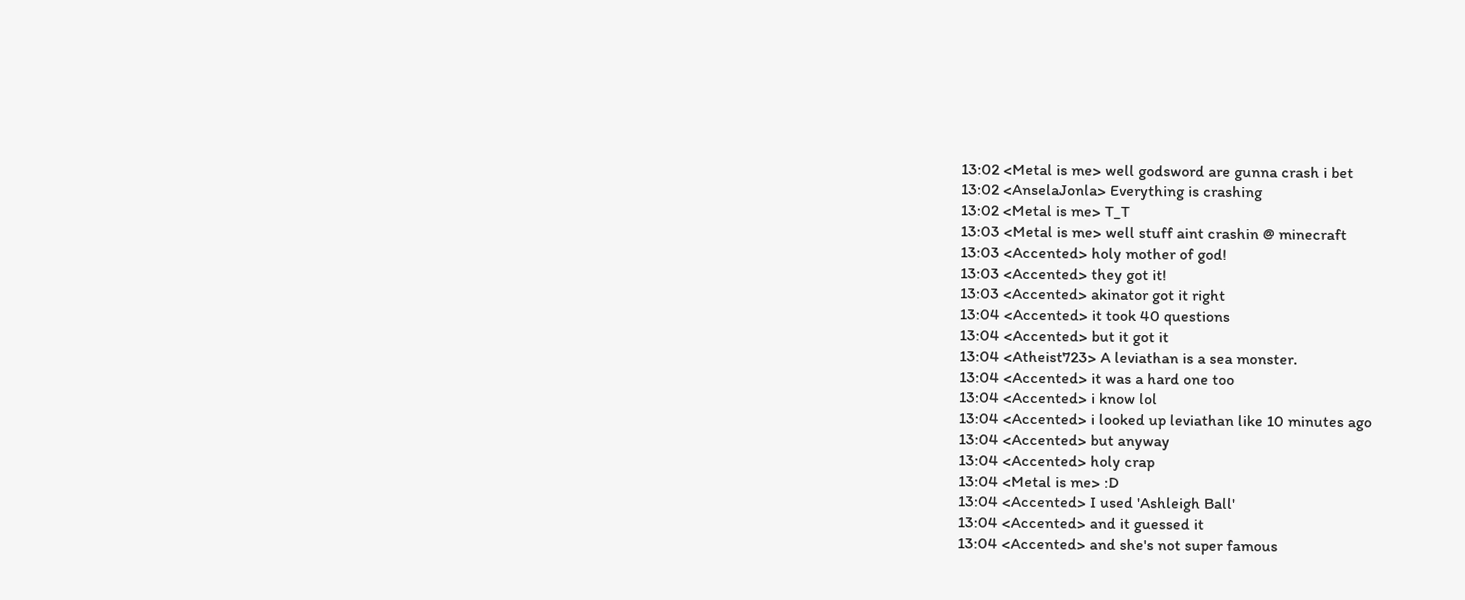13:02 <Metal is me> well godsword are gunna crash i bet
13:02 <AnselaJonla> Everything is crashing
13:02 <Metal is me> T_T
13:03 <Metal is me> well stuff aint crashin @ minecraft
13:03 <Accented> holy mother of god!
13:03 <Accented> they got it!
13:03 <Accented> akinator got it right
13:04 <Accented> it took 40 questions
13:04 <Accented> but it got it
13:04 <Atheist723> A leviathan is a sea monster.
13:04 <Accented> it was a hard one too
13:04 <Accented> i know lol
13:04 <Accented> i looked up leviathan like 10 minutes ago
13:04 <Accented> but anyway
13:04 <Accented> holy crap
13:04 <Metal is me> :D
13:04 <Accented> I used 'Ashleigh Ball'
13:04 <Accented> and it guessed it
13:04 <Accented> and she's not super famous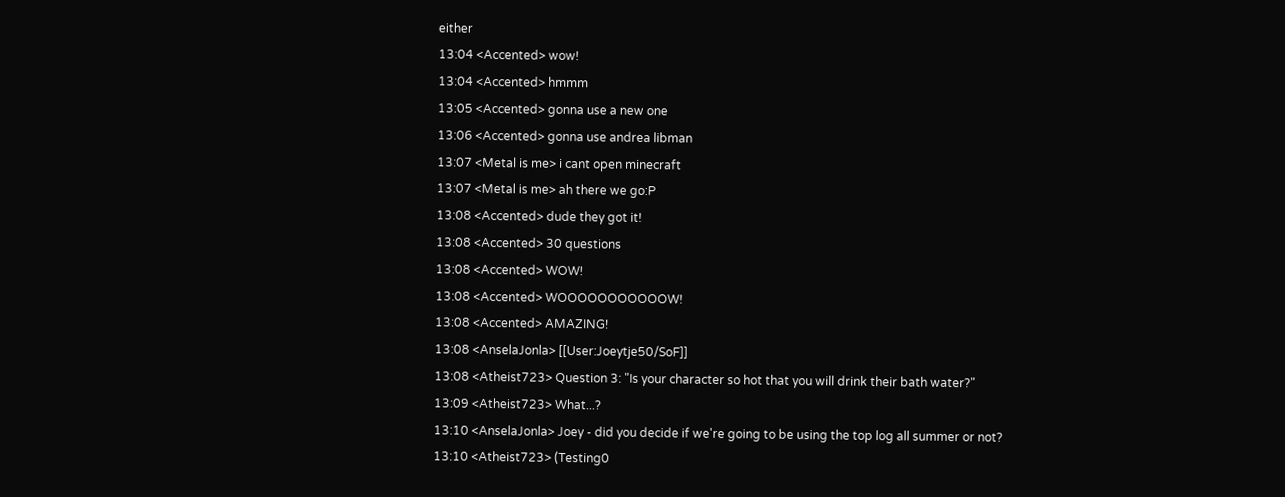either
13:04 <Accented> wow!
13:04 <Accented> hmmm
13:05 <Accented> gonna use a new one
13:06 <Accented> gonna use andrea libman
13:07 <Metal is me> i cant open minecraft
13:07 <Metal is me> ah there we go:P
13:08 <Accented> dude they got it!
13:08 <Accented> 30 questions
13:08 <Accented> WOW!
13:08 <Accented> WOOOOOOOOOOOW!
13:08 <Accented> AMAZING!
13:08 <AnselaJonla> [[User:Joeytje50/SoF]]
13:08 <Atheist723> Question 3: "Is your character so hot that you will drink their bath water?"
13:09 <Atheist723> What...?
13:10 <AnselaJonla> Joey - did you decide if we're going to be using the top log all summer or not?
13:10 <Atheist723> (Testing0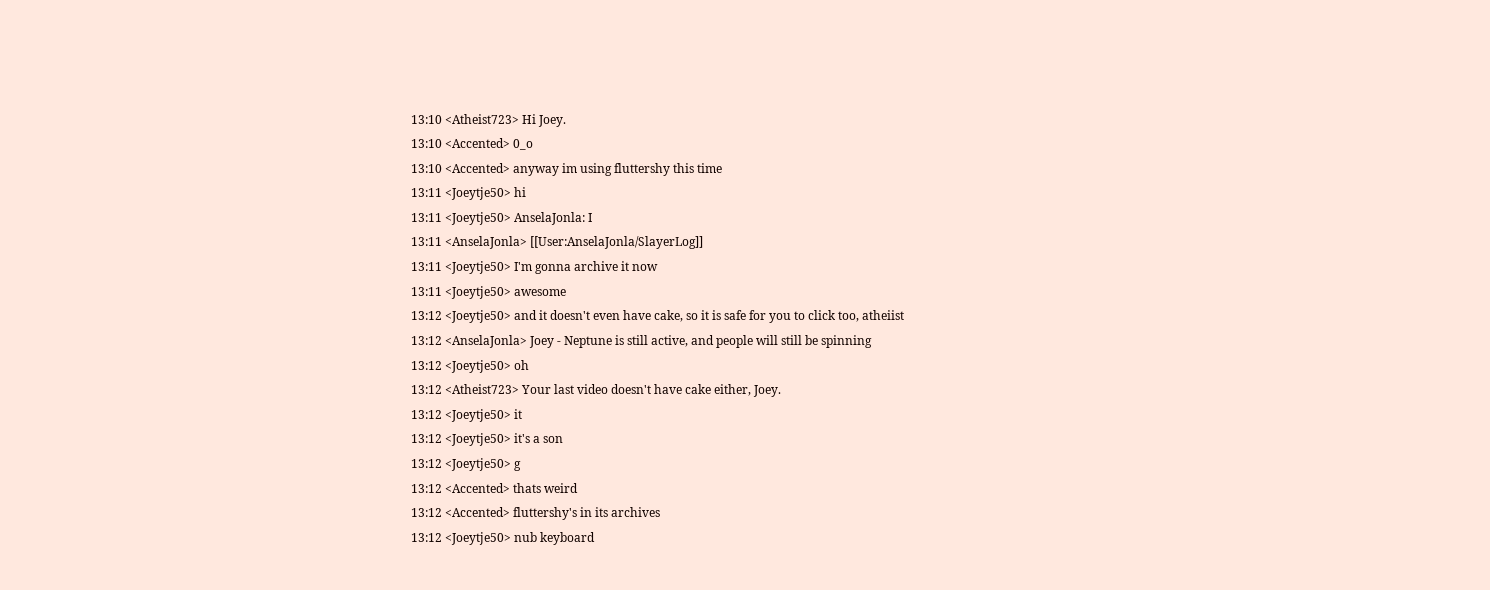13:10 <Atheist723> Hi Joey.
13:10 <Accented> 0_o
13:10 <Accented> anyway im using fluttershy this time
13:11 <Joeytje50> hi
13:11 <Joeytje50> AnselaJonla: I
13:11 <AnselaJonla> [[User:AnselaJonla/SlayerLog]]
13:11 <Joeytje50> I'm gonna archive it now
13:11 <Joeytje50> awesome
13:12 <Joeytje50> and it doesn't even have cake, so it is safe for you to click too, atheiist
13:12 <AnselaJonla> Joey - Neptune is still active, and people will still be spinning
13:12 <Joeytje50> oh
13:12 <Atheist723> Your last video doesn't have cake either, Joey.
13:12 <Joeytje50> it
13:12 <Joeytje50> it's a son
13:12 <Joeytje50> g
13:12 <Accented> thats weird
13:12 <Accented> fluttershy's in its archives
13:12 <Joeytje50> nub keyboard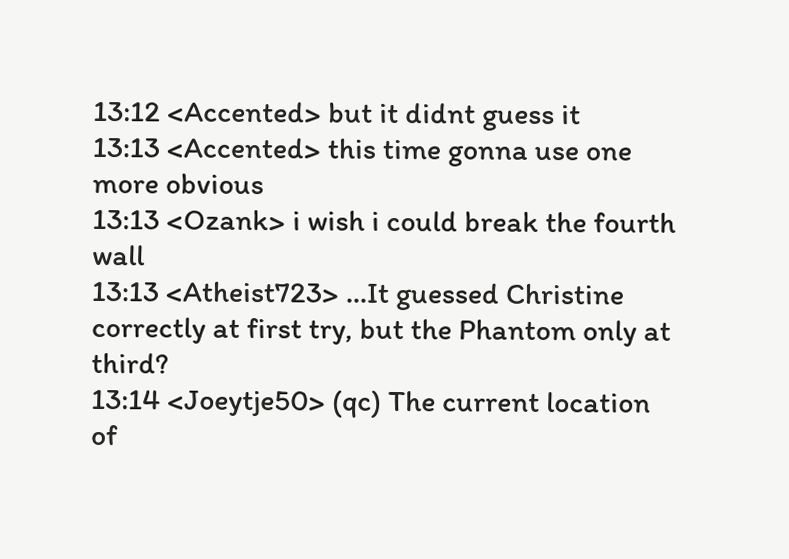13:12 <Accented> but it didnt guess it
13:13 <Accented> this time gonna use one more obvious
13:13 <Ozank> i wish i could break the fourth wall
13:13 <Atheist723> ...It guessed Christine correctly at first try, but the Phantom only at third?
13:14 <Joeytje50> (qc) The current location of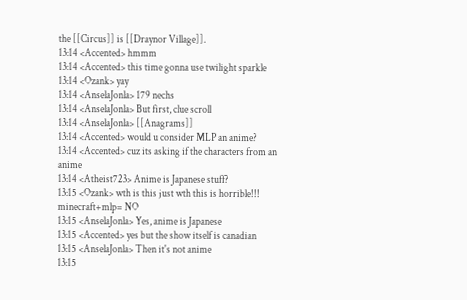the [[Circus]] is [[Draynor Village]].
13:14 <Accented> hmmm
13:14 <Accented> this time gonna use twilight sparkle
13:14 <Ozank> yay
13:14 <AnselaJonla> 179 nechs
13:14 <AnselaJonla> But first, clue scroll
13:14 <AnselaJonla> [[Anagrams]]
13:14 <Accented> would u consider MLP an anime?
13:14 <Accented> cuz its asking if the characters from an anime
13:14 <Atheist723> Anime is Japanese stuff?
13:15 <Ozank> wth is this just wth this is horrible!!! minecraft+mlp= NO
13:15 <AnselaJonla> Yes, anime is Japanese
13:15 <Accented> yes but the show itself is canadian
13:15 <AnselaJonla> Then it's not anime
13:15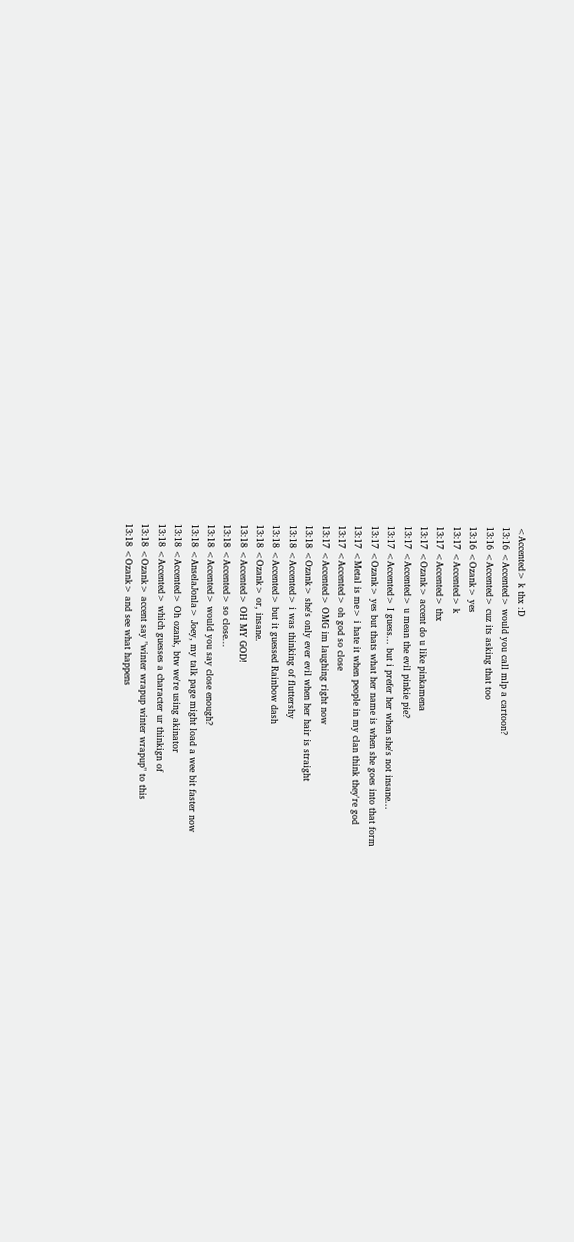<Accented> k thx :D
13:16 <Accented> would you call mlp a cartoon?
13:16 <Accented> cuz its asking that too
13:16 <Ozank> yes
13:17 <Accented> k
13:17 <Accented> thx
13:17 <Ozank> accent do u like pinkamena
13:17 <Accented> u mean the evil pinkie pie?
13:17 <Accented> I guess... but i prefer her when she's not insane...
13:17 <Ozank> yes but thats what her name is when she goes into that form
13:17 <Metal is me> i hate it when people in my clan think they're god
13:17 <Accented> oh god so close
13:17 <Accented> OMG im laughing right now
13:18 <Ozank> she's only ever evil when her hair is straight
13:18 <Accented> i was thinking of fluttershy
13:18 <Accented> but it guessed Rainbow dash
13:18 <Ozank> or, insane.
13:18 <Accented> OH MY GOD!
13:18 <Accented> so close...
13:18 <Accented> would you say close enough?
13:18 <AnselaJonla> Joey, my talk page might load a wee bit faster now
13:18 <Accented> Oh ozank, btw we're using akinator
13:18 <Accented> which guesses a character ur thinkign of
13:18 <Ozank> accent say "winter wrapup winter wrapup" to this
13:18 <Ozank> and see what happens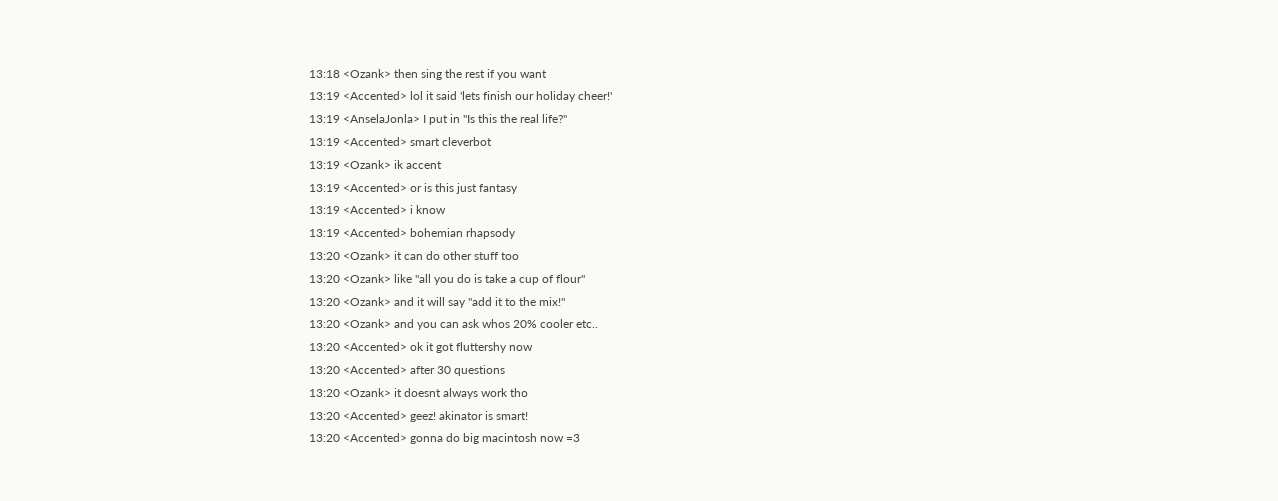13:18 <Ozank> then sing the rest if you want
13:19 <Accented> lol it said 'lets finish our holiday cheer!'
13:19 <AnselaJonla> I put in "Is this the real life?"
13:19 <Accented> smart cleverbot
13:19 <Ozank> ik accent
13:19 <Accented> or is this just fantasy
13:19 <Accented> i know
13:19 <Accented> bohemian rhapsody
13:20 <Ozank> it can do other stuff too
13:20 <Ozank> like "all you do is take a cup of flour"
13:20 <Ozank> and it will say "add it to the mix!"
13:20 <Ozank> and you can ask whos 20% cooler etc..
13:20 <Accented> ok it got fluttershy now
13:20 <Accented> after 30 questions
13:20 <Ozank> it doesnt always work tho
13:20 <Accented> geez! akinator is smart!
13:20 <Accented> gonna do big macintosh now =3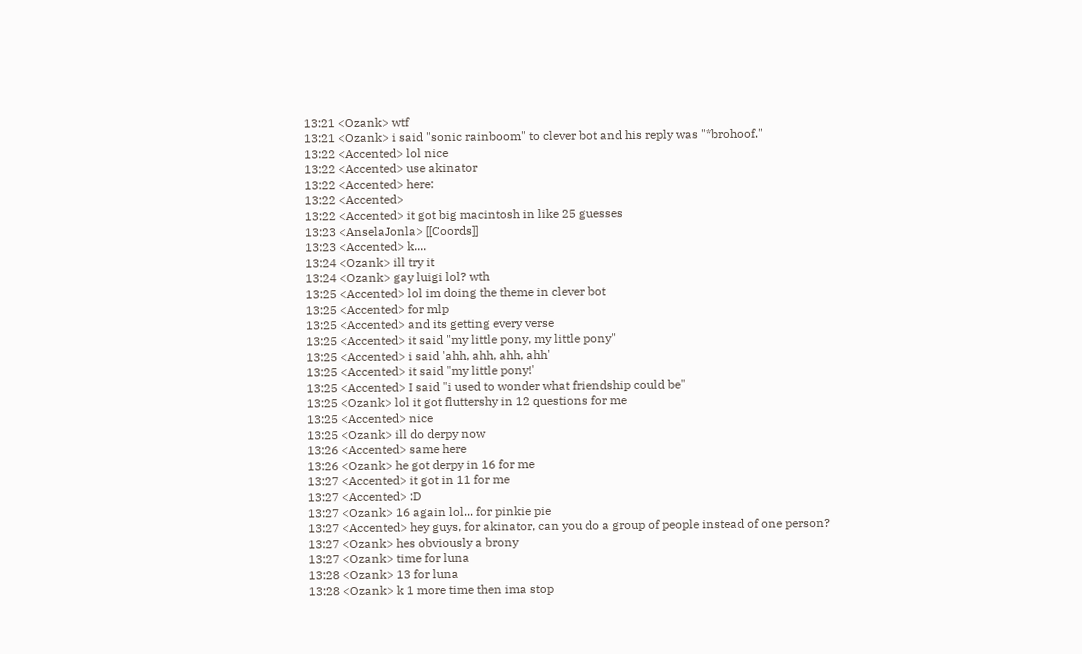13:21 <Ozank> wtf
13:21 <Ozank> i said "sonic rainboom" to clever bot and his reply was "*brohoof."
13:22 <Accented> lol nice
13:22 <Accented> use akinator
13:22 <Accented> here:
13:22 <Accented>
13:22 <Accented> it got big macintosh in like 25 guesses
13:23 <AnselaJonla> [[Coords]]
13:23 <Accented> k....
13:24 <Ozank> ill try it
13:24 <Ozank> gay luigi lol? wth
13:25 <Accented> lol im doing the theme in clever bot
13:25 <Accented> for mlp
13:25 <Accented> and its getting every verse
13:25 <Accented> it said "my little pony, my little pony"
13:25 <Accented> i said 'ahh, ahh, ahh, ahh'
13:25 <Accented> it said "my little pony!'
13:25 <Accented> I said "i used to wonder what friendship could be"
13:25 <Ozank> lol it got fluttershy in 12 questions for me
13:25 <Accented> nice
13:25 <Ozank> ill do derpy now
13:26 <Accented> same here
13:26 <Ozank> he got derpy in 16 for me
13:27 <Accented> it got in 11 for me
13:27 <Accented> :D
13:27 <Ozank> 16 again lol... for pinkie pie
13:27 <Accented> hey guys, for akinator, can you do a group of people instead of one person?
13:27 <Ozank> hes obviously a brony
13:27 <Ozank> time for luna
13:28 <Ozank> 13 for luna
13:28 <Ozank> k 1 more time then ima stop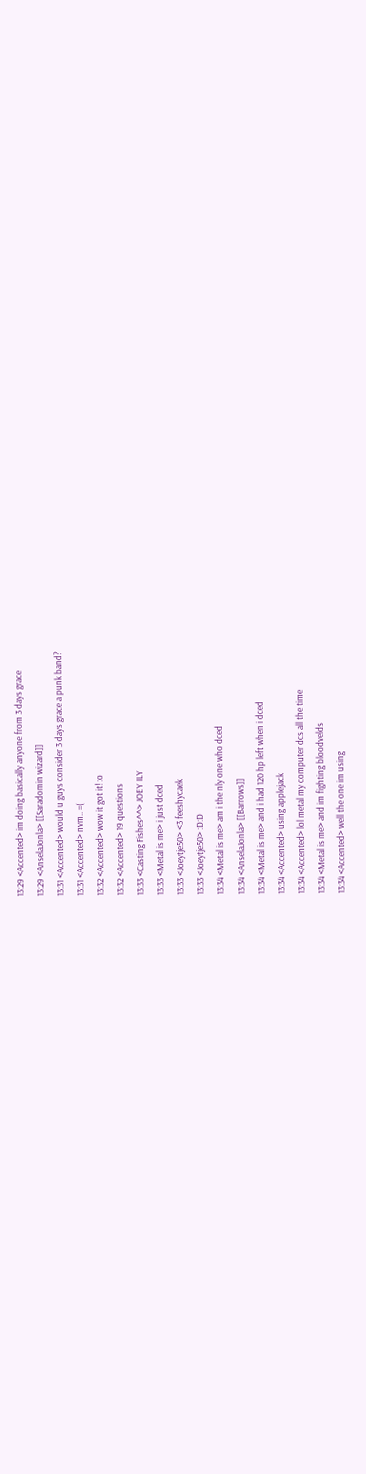13:29 <Accented> im doing basically anyone from 3 days grace
13:29 <AnselaJonla> [[Saradomin wizard]]
13:31 <Accented> would u guys consider 3 days grace a punk band?
13:31 <Accented> nvm.. =(
13:32 <Accented> wow it got it! :o
13:32 <Accented> 19 questions
13:33 <Casting Fishes^^> JOEY ILY
13:33 <Metal is me> i just dced
13:33 <Joeytje50> <3 feeshycaek
13:33 <Joeytje50> :D:D
13:34 <Metal is me> am i the nly one who dced
13:34 <AnselaJonla> [[Barrows]]
13:34 <Metal is me> and i had 120 hp left when i dced
13:34 <Accented> using applejack
13:34 <Accented> lol metal my computer dcs all the time
13:34 <Metal is me> and im fighting bloodvelds
13:34 <Accented> well the one im using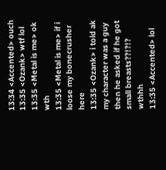13:34 <Accented> ouch
13:35 <Ozank> wtf lol
13:35 <Metal is me> ok wth
13:35 <Metal is me> if i loose my bonecrusher here
13:35 <Ozank> i told ak my character was a guy then he asked if he got small breasts??!?!? wthhh
13:35 <Accented> lol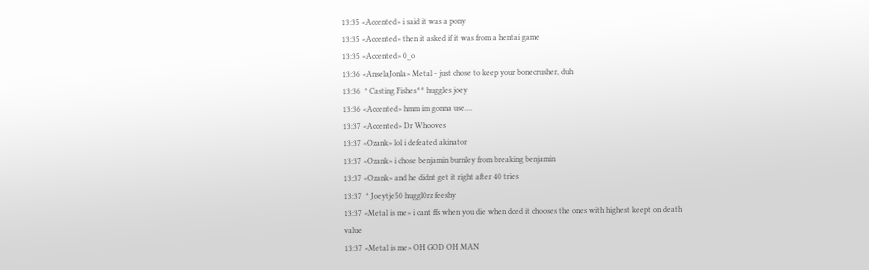13:35 <Accented> i said it was a pony
13:35 <Accented> then it asked if it was from a hentai game
13:35 <Accented> 0_o
13:36 <AnselaJonla> Metal - just chose to keep your bonecrusher, duh
13:36  * Casting Fishes^^ huggles joey
13:36 <Accented> hmm im gonna use....
13:37 <Accented> Dr Whooves
13:37 <Ozank> lol i defeated akinator
13:37 <Ozank> i chose benjamin burnley from breaking benjamin
13:37 <Ozank> and he didnt get it right after 40 tries
13:37  * Joeytje50 huggl0rz feeshy
13:37 <Metal is me> i cant ffs when you die when dced it chooses the ones with highest keept on death value
13:37 <Metal is me> OH GOD OH MAN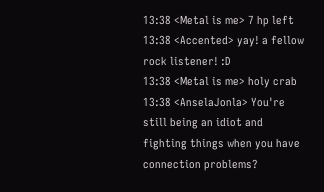13:38 <Metal is me> 7 hp left
13:38 <Accented> yay! a fellow rock listener! :D
13:38 <Metal is me> holy crab
13:38 <AnselaJonla> You're still being an idiot and fighting things when you have connection problems?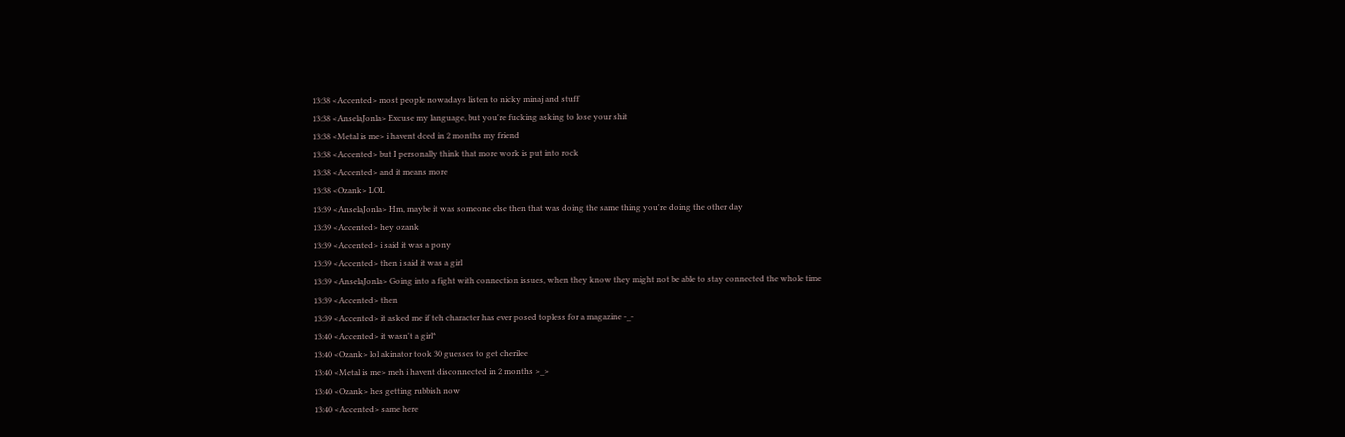13:38 <Accented> most people nowadays listen to nicky minaj and stuff
13:38 <AnselaJonla> Excuse my language, but you're fucking asking to lose your shit
13:38 <Metal is me> i havent dced in 2 months my friend
13:38 <Accented> but I personally think that more work is put into rock
13:38 <Accented> and it means more
13:38 <Ozank> LOL
13:39 <AnselaJonla> Hm, maybe it was someone else then that was doing the same thing you're doing the other day
13:39 <Accented> hey ozank
13:39 <Accented> i said it was a pony
13:39 <Accented> then i said it was a girl
13:39 <AnselaJonla> Going into a fight with connection issues, when they know they might not be able to stay connected the whole time
13:39 <Accented> then
13:39 <Accented> it asked me if teh character has ever posed topless for a magazine -_-
13:40 <Accented> it wasn't a girl*
13:40 <Ozank> lol akinator took 30 guesses to get cherilee
13:40 <Metal is me> meh i havent disconnected in 2 months >_>
13:40 <Ozank> hes getting rubbish now
13:40 <Accented> same here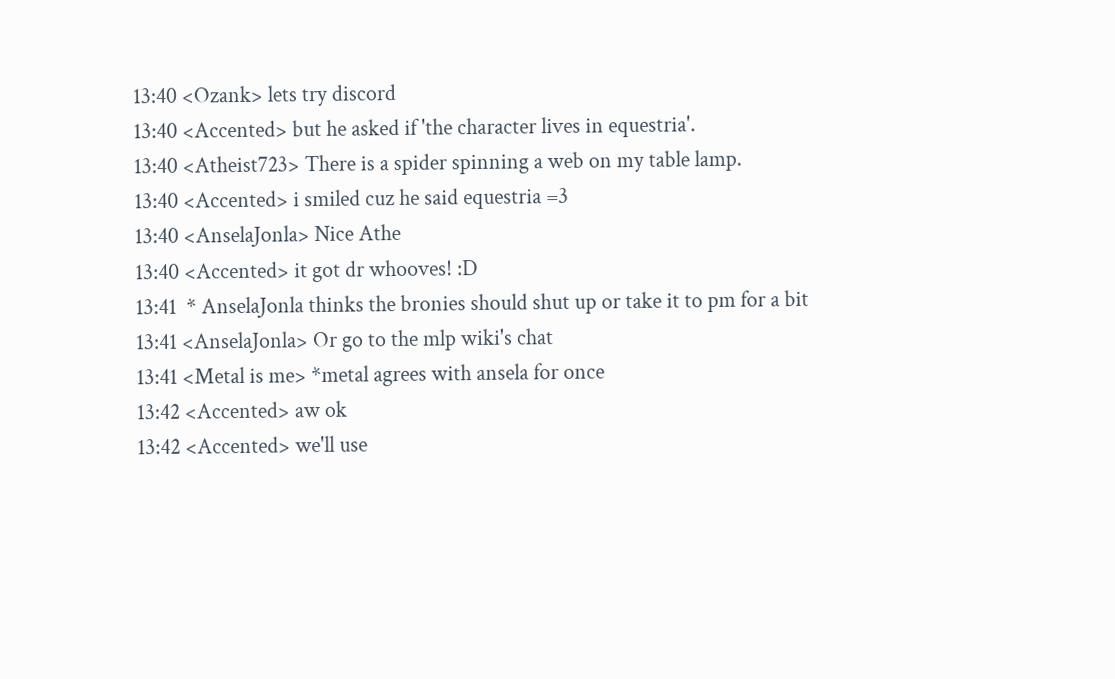13:40 <Ozank> lets try discord
13:40 <Accented> but he asked if 'the character lives in equestria'.
13:40 <Atheist723> There is a spider spinning a web on my table lamp.
13:40 <Accented> i smiled cuz he said equestria =3
13:40 <AnselaJonla> Nice Athe
13:40 <Accented> it got dr whooves! :D
13:41  * AnselaJonla thinks the bronies should shut up or take it to pm for a bit
13:41 <AnselaJonla> Or go to the mlp wiki's chat
13:41 <Metal is me> *metal agrees with ansela for once
13:42 <Accented> aw ok
13:42 <Accented> we'll use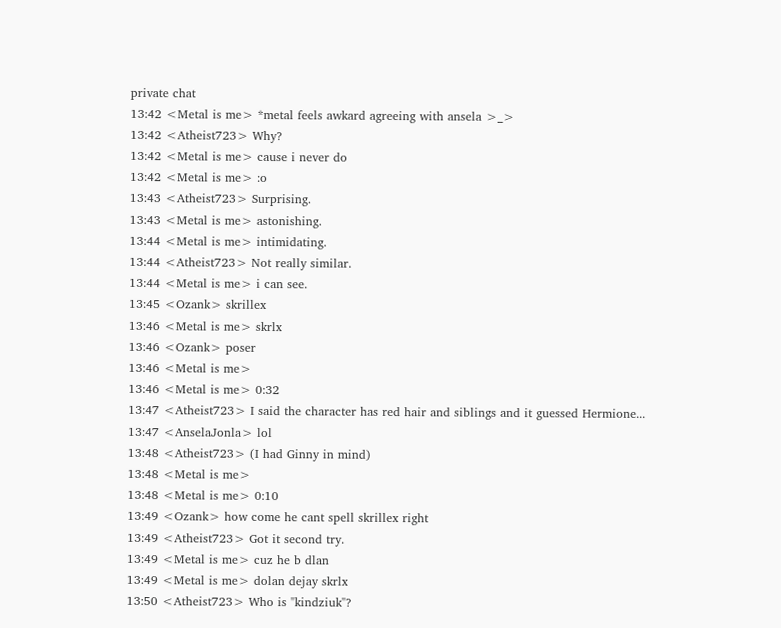private chat
13:42 <Metal is me> *metal feels awkard agreeing with ansela >_>
13:42 <Atheist723> Why?
13:42 <Metal is me> cause i never do
13:42 <Metal is me> :o
13:43 <Atheist723> Surprising.
13:43 <Metal is me> astonishing.
13:44 <Metal is me> intimidating.
13:44 <Atheist723> Not really similar.
13:44 <Metal is me> i can see.
13:45 <Ozank> skrillex
13:46 <Metal is me> skrlx
13:46 <Ozank> poser
13:46 <Metal is me>
13:46 <Metal is me> 0:32
13:47 <Atheist723> I said the character has red hair and siblings and it guessed Hermione...
13:47 <AnselaJonla> lol
13:48 <Atheist723> (I had Ginny in mind)
13:48 <Metal is me>
13:48 <Metal is me> 0:10
13:49 <Ozank> how come he cant spell skrillex right
13:49 <Atheist723> Got it second try.
13:49 <Metal is me> cuz he b dlan
13:49 <Metal is me> dolan dejay skrlx
13:50 <Atheist723> Who is "kindziuk"?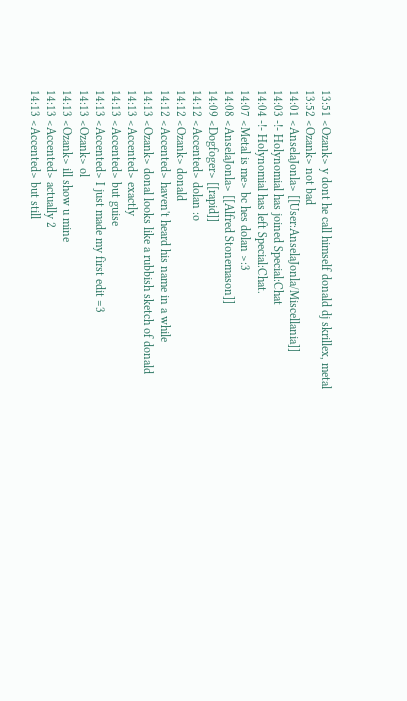13:51 <Ozank> y dont he call himself donald dj skrillex, metal
13:52 <Ozank> not bad
14:01 <AnselaJonla> [[User:AnselaJonla/Miscellania]]
14:03 -!- Holynomial has joined Special:Chat
14:04 -!- Holynomial has left Special:Chat.
14:07 <Metal is me> bc hes dolan >:3
14:08 <AnselaJonla> [[Alfred Stonemason]]
14:09 <Dogfoger> [[rapid]]
14:12 <Accented> dolan :o
14:12 <Ozank> donald
14:12 <Accented> haven't heard his name in a while
14:13 <Ozank> donal looks like a rubbish sketch of donald
14:13 <Accented> exactly
14:13 <Accented> but guise
14:13 <Accented> I just made my first edit =3
14:13 <Ozank> ol
14:13 <Ozank> ill show u mine
14:13 <Accented> actually 2
14:13 <Accented> but still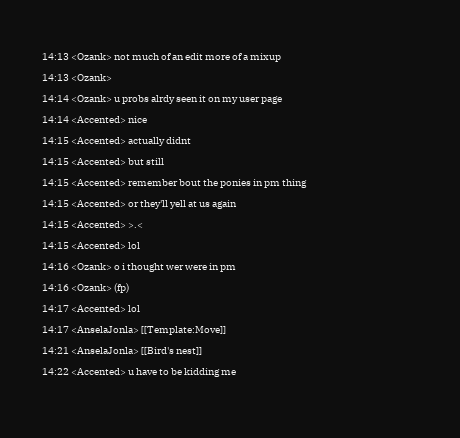14:13 <Ozank> not much of an edit more of a mixup
14:13 <Ozank>
14:14 <Ozank> u probs alrdy seen it on my user page
14:14 <Accented> nice
14:15 <Accented> actually didnt
14:15 <Accented> but still
14:15 <Accented> remember bout the ponies in pm thing
14:15 <Accented> or they'll yell at us again
14:15 <Accented> >.<
14:15 <Accented> lol
14:16 <Ozank> o i thought wer were in pm
14:16 <Ozank> (fp)
14:17 <Accented> lol
14:17 <AnselaJonla> [[Template:Move]]
14:21 <AnselaJonla> [[Bird's nest]]
14:22 <Accented> u have to be kidding me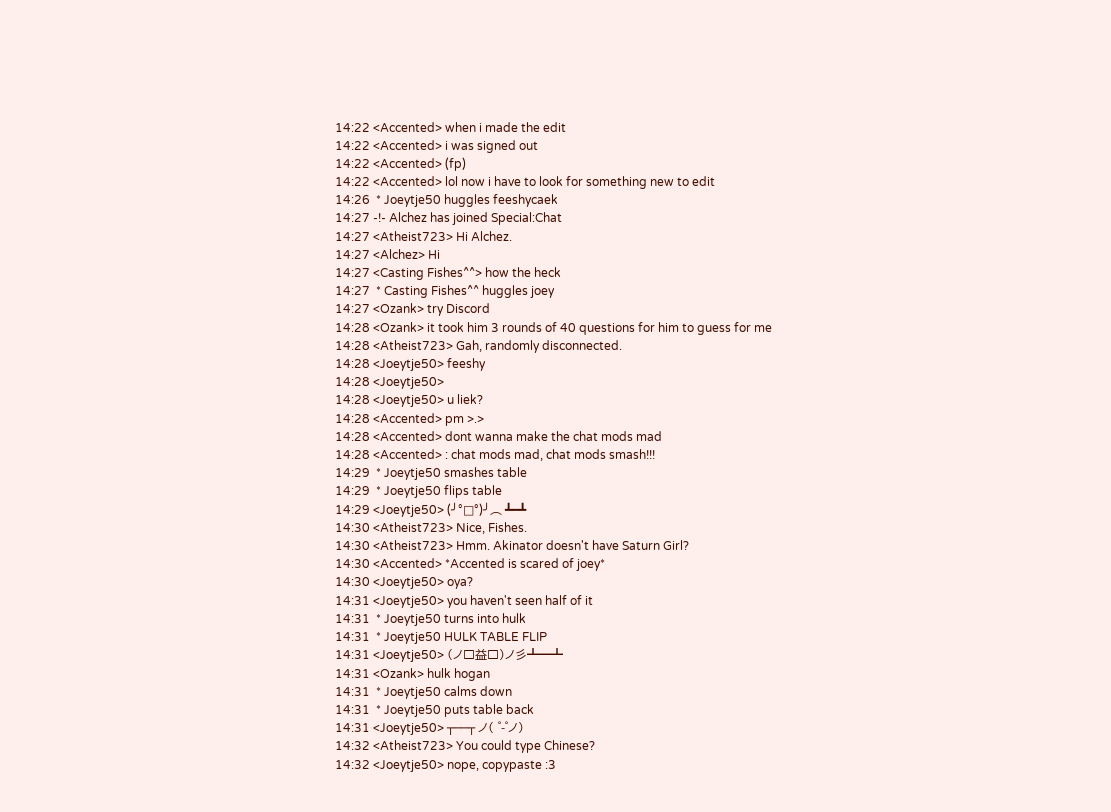14:22 <Accented> when i made the edit
14:22 <Accented> i was signed out
14:22 <Accented> (fp)
14:22 <Accented> lol now i have to look for something new to edit
14:26  * Joeytje50 huggles feeshycaek
14:27 -!- Alchez has joined Special:Chat
14:27 <Atheist723> Hi Alchez.
14:27 <Alchez> Hi
14:27 <Casting Fishes^^> how the heck
14:27  * Casting Fishes^^ huggles joey
14:27 <Ozank> try Discord
14:28 <Ozank> it took him 3 rounds of 40 questions for him to guess for me
14:28 <Atheist723> Gah, randomly disconnected.
14:28 <Joeytje50> feeshy
14:28 <Joeytje50>
14:28 <Joeytje50> u liek?
14:28 <Accented> pm >.>
14:28 <Accented> dont wanna make the chat mods mad
14:28 <Accented> : chat mods mad, chat mods smash!!!
14:29  * Joeytje50 smashes table
14:29  * Joeytje50 flips table
14:29 <Joeytje50> (╯°□°)╯︵ ┻━┻
14:30 <Atheist723> Nice, Fishes.
14:30 <Atheist723> Hmm. Akinator doesn't have Saturn Girl?
14:30 <Accented> *Accented is scared of joey*
14:30 <Joeytje50> oya?
14:31 <Joeytje50> you haven't seen half of it
14:31  * Joeytje50 turns into hulk
14:31  * Joeytje50 HULK TABLE FLIP
14:31 <Joeytje50> (ノ□益□)ノ彡┻━┻
14:31 <Ozank> hulk hogan
14:31  * Joeytje50 calms down
14:31  * Joeytje50 puts table back
14:31 <Joeytje50> ┬──┬ ノ( ゜-゜ノ)
14:32 <Atheist723> You could type Chinese?
14:32 <Joeytje50> nope, copypaste :3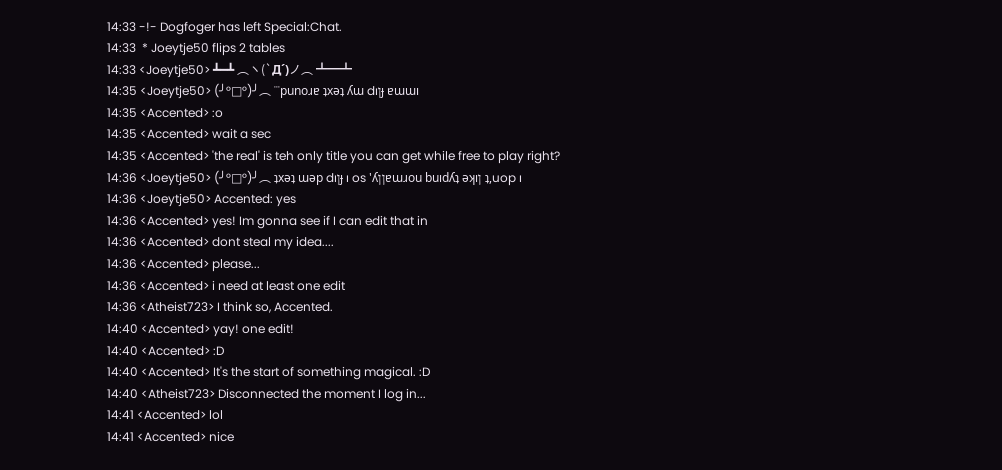14:33 -!- Dogfoger has left Special:Chat.
14:33  * Joeytje50 flips 2 tables
14:33 <Joeytje50> ┻━┻ ︵ヽ(`Д´)ノ︵ ┻━┻
14:35 <Joeytje50> (╯°□°)╯︵ ˙˙˙punoɹɐ ʇxǝʇ ʎɯ dıןɟ ɐɯɯı
14:35 <Accented> :o
14:35 <Accented> wait a sec
14:35 <Accented> 'the real' is teh only title you can get while free to play right?
14:36 <Joeytje50> (╯°□°)╯︵ ʇxǝʇ ɯǝp dıןɟ ı os 'ʎןןɐɯɹou buıdʎʇ ǝʞıן ʇ,uop ı
14:36 <Joeytje50> Accented: yes
14:36 <Accented> yes! Im gonna see if I can edit that in
14:36 <Accented> dont steal my idea....
14:36 <Accented> please...
14:36 <Accented> i need at least one edit
14:36 <Atheist723> I think so, Accented.
14:40 <Accented> yay! one edit!
14:40 <Accented> :D
14:40 <Accented> It's the start of something magical. :D
14:40 <Atheist723> Disconnected the moment I log in...
14:41 <Accented> lol
14:41 <Accented> nice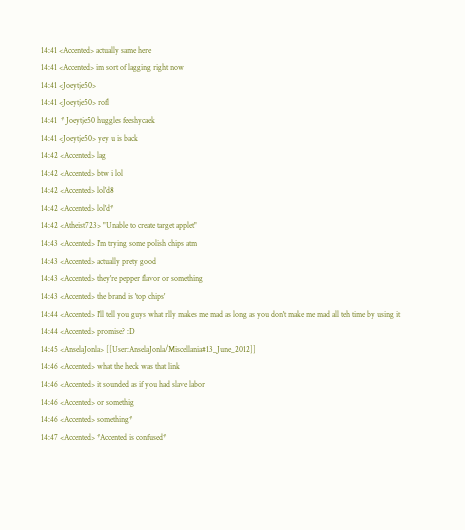14:41 <Accented> actually same here
14:41 <Accented> im sort of lagging right now
14:41 <Joeytje50>
14:41 <Joeytje50> rofl
14:41  * Joeytje50 huggles feeshycaek
14:41 <Joeytje50> yey u is back
14:42 <Accented> lag
14:42 <Accented> btw i lol
14:42 <Accented> lol'd8
14:42 <Accented> lol'd*
14:42 <Atheist723> "Unable to create target applet"
14:43 <Accented> I'm trying some polish chips atm
14:43 <Accented> actually prety good
14:43 <Accented> they're pepper flavor or something
14:43 <Accented> the brand is 'top chips'
14:44 <Accented> I'll tell you guys what rlly makes me mad as long as you don't make me mad all teh time by using it
14:44 <Accented> promise? :D
14:45 <AnselaJonla> [[User:AnselaJonla/Miscellania#13_June_2012]]
14:46 <Accented> what the heck was that link
14:46 <Accented> it sounded as if you had slave labor
14:46 <Accented> or somethig
14:46 <Accented> something*
14:47 <Accented> *Accented is confused*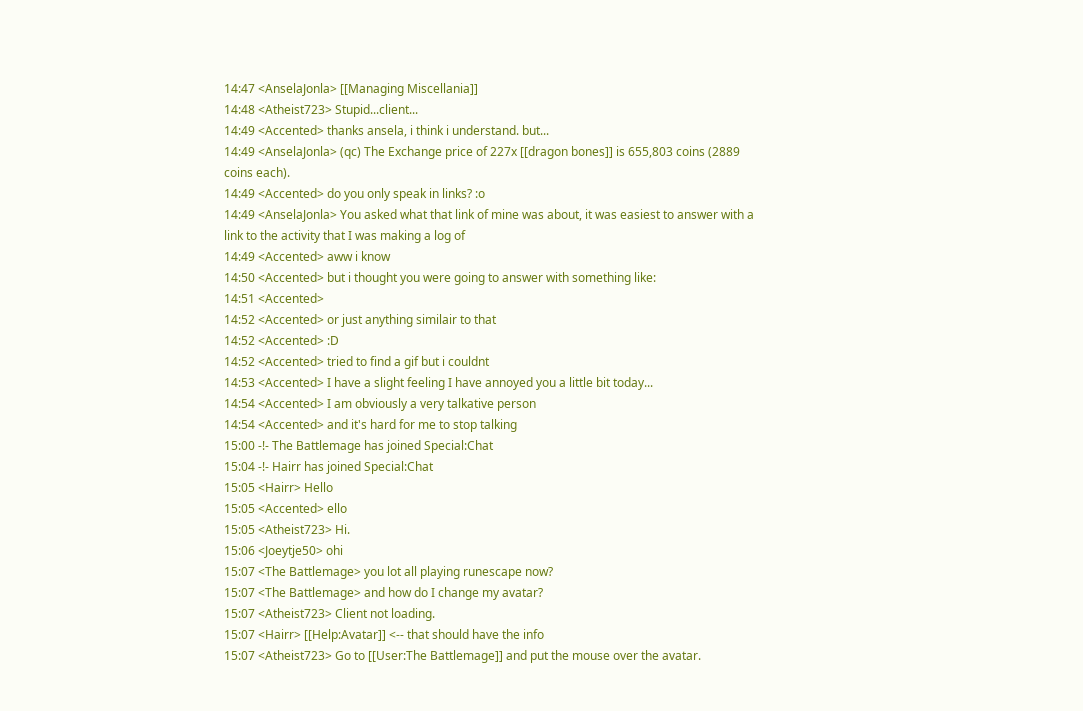14:47 <AnselaJonla> [[Managing Miscellania]]
14:48 <Atheist723> Stupid...client...
14:49 <Accented> thanks ansela, i think i understand. but...
14:49 <AnselaJonla> (qc) The Exchange price of 227x [[dragon bones]] is 655,803 coins (2889 coins each).
14:49 <Accented> do you only speak in links? :o
14:49 <AnselaJonla> You asked what that link of mine was about, it was easiest to answer with a link to the activity that I was making a log of
14:49 <Accented> aww i know
14:50 <Accented> but i thought you were going to answer with something like:
14:51 <Accented>
14:52 <Accented> or just anything similair to that
14:52 <Accented> :D
14:52 <Accented> tried to find a gif but i couldnt
14:53 <Accented> I have a slight feeling I have annoyed you a little bit today...
14:54 <Accented> I am obviously a very talkative person
14:54 <Accented> and it's hard for me to stop talking
15:00 -!- The Battlemage has joined Special:Chat
15:04 -!- Hairr has joined Special:Chat
15:05 <Hairr> Hello
15:05 <Accented> ello
15:05 <Atheist723> Hi.
15:06 <Joeytje50> ohi
15:07 <The Battlemage> you lot all playing runescape now?
15:07 <The Battlemage> and how do I change my avatar?
15:07 <Atheist723> Client not loading.
15:07 <Hairr> [[Help:Avatar]] <-- that should have the info
15:07 <Atheist723> Go to [[User:The Battlemage]] and put the mouse over the avatar.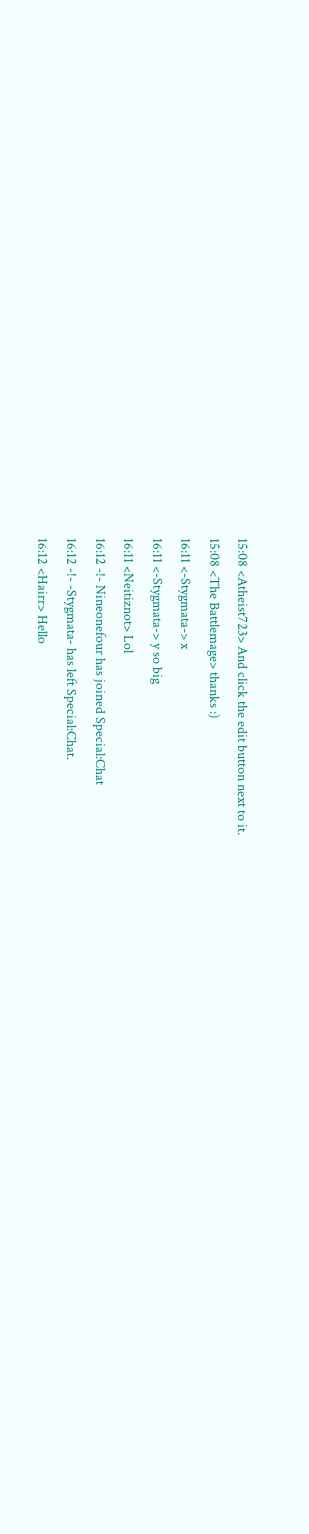15:08 <Atheist723> And click the edit button next to it.
15:08 <The Battlemage> thanks :)
16:11 <-Stygmata-> x
16:11 <-Stygmata-> y so big
16:11 <Neitiznot> Lol
16:12 -!- Nineonefour has joined Special:Chat
16:12 -!- -Stygmata- has left Special:Chat.
16:12 <Hairr> Hello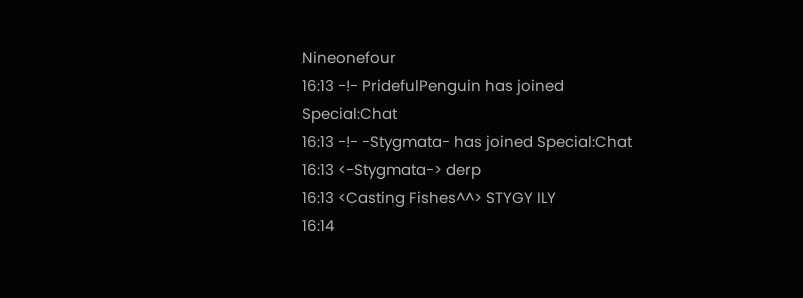Nineonefour
16:13 -!- PridefulPenguin has joined Special:Chat
16:13 -!- -Stygmata- has joined Special:Chat
16:13 <-Stygmata-> derp
16:13 <Casting Fishes^^> STYGY ILY
16:14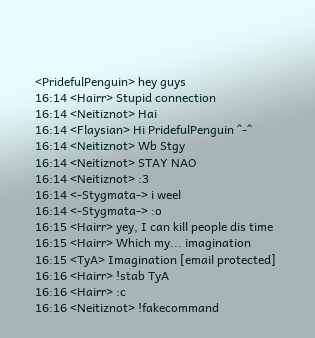<PridefulPenguin> hey guys
16:14 <Hairr> Stupid connection
16:14 <Neitiznot> Hai
16:14 <Flaysian> Hi PridefulPenguin ^-^
16:14 <Neitiznot> Wb Stgy
16:14 <Neitiznot> STAY NAO
16:14 <Neitiznot> :3
16:14 <-Stygmata-> i weel
16:14 <-Stygmata-> :o
16:15 <Hairr> yey, I can kill people dis time
16:15 <Hairr> Which my... imagination
16:15 <TyA> Imagination [email protected]
16:16 <Hairr> !stab TyA
16:16 <Hairr> :c
16:16 <Neitiznot> !fakecommand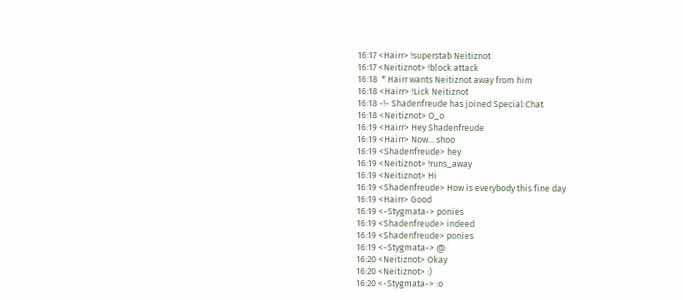16:17 <Hairr> !superstab Neitiznot
16:17 <Neitiznot> !block attack
16:18  * Hairr wants Neitiznot away from him
16:18 <Hairr> !Lick Neitiznot
16:18 -!- Shadenfreude has joined Special:Chat
16:18 <Neitiznot> O_o
16:19 <Hairr> Hey Shadenfreude
16:19 <Hairr> Now... shoo
16:19 <Shadenfreude> hey
16:19 <Neitiznot> !runs_away
16:19 <Neitiznot> Hi
16:19 <Shadenfreude> How is everybody this fine day
16:19 <Hairr> Good
16:19 <-Stygmata-> ponies
16:19 <Shadenfreude> indeed
16:19 <Shadenfreude> ponies
16:19 <-Stygmata-> @
16:20 <Neitiznot> Okay
16:20 <Neitiznot> :)
16:20 <-Stygmata-> :o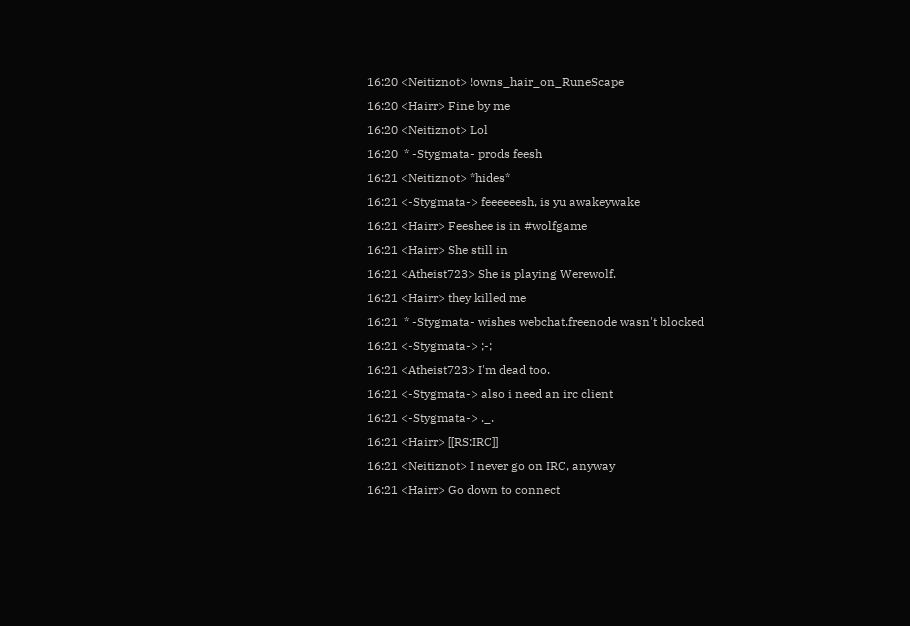16:20 <Neitiznot> !owns_hair_on_RuneScape
16:20 <Hairr> Fine by me
16:20 <Neitiznot> Lol
16:20  * -Stygmata- prods feesh
16:21 <Neitiznot> *hides*
16:21 <-Stygmata-> feeeeeesh, is yu awakeywake
16:21 <Hairr> Feeshee is in #wolfgame
16:21 <Hairr> She still in
16:21 <Atheist723> She is playing Werewolf.
16:21 <Hairr> they killed me
16:21  * -Stygmata- wishes webchat.freenode wasn't blocked
16:21 <-Stygmata-> ;-;
16:21 <Atheist723> I'm dead too.
16:21 <-Stygmata-> also i need an irc client
16:21 <-Stygmata-> ._.
16:21 <Hairr> [[RS:IRC]]
16:21 <Neitiznot> I never go on IRC, anyway
16:21 <Hairr> Go down to connect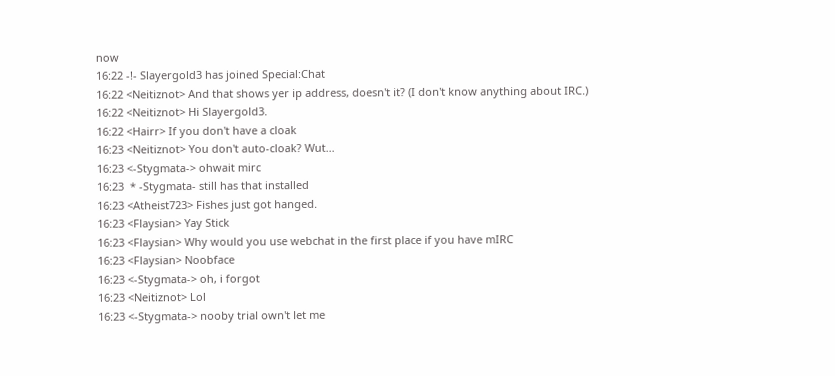now
16:22 -!- Slayergold3 has joined Special:Chat
16:22 <Neitiznot> And that shows yer ip address, doesn't it? (I don't know anything about IRC.)
16:22 <Neitiznot> Hi Slayergold3.
16:22 <Hairr> If you don't have a cloak
16:23 <Neitiznot> You don't auto-cloak? Wut...
16:23 <-Stygmata-> ohwait mirc
16:23  * -Stygmata- still has that installed
16:23 <Atheist723> Fishes just got hanged.
16:23 <Flaysian> Yay Stick
16:23 <Flaysian> Why would you use webchat in the first place if you have mIRC
16:23 <Flaysian> Noobface
16:23 <-Stygmata-> oh, i forgot
16:23 <Neitiznot> Lol
16:23 <-Stygmata-> nooby trial own't let me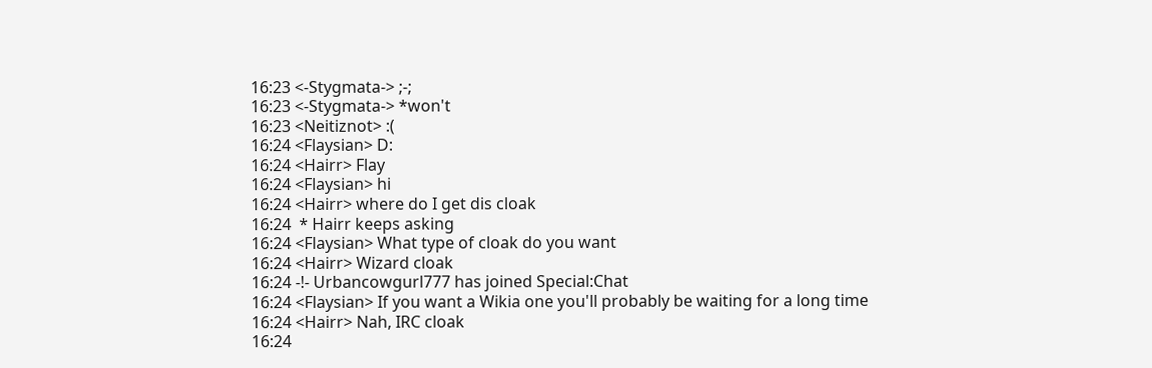16:23 <-Stygmata-> ;-;
16:23 <-Stygmata-> *won't
16:23 <Neitiznot> :(
16:24 <Flaysian> D:
16:24 <Hairr> Flay
16:24 <Flaysian> hi
16:24 <Hairr> where do I get dis cloak
16:24  * Hairr keeps asking
16:24 <Flaysian> What type of cloak do you want
16:24 <Hairr> Wizard cloak
16:24 -!- Urbancowgurl777 has joined Special:Chat
16:24 <Flaysian> If you want a Wikia one you'll probably be waiting for a long time
16:24 <Hairr> Nah, IRC cloak
16:24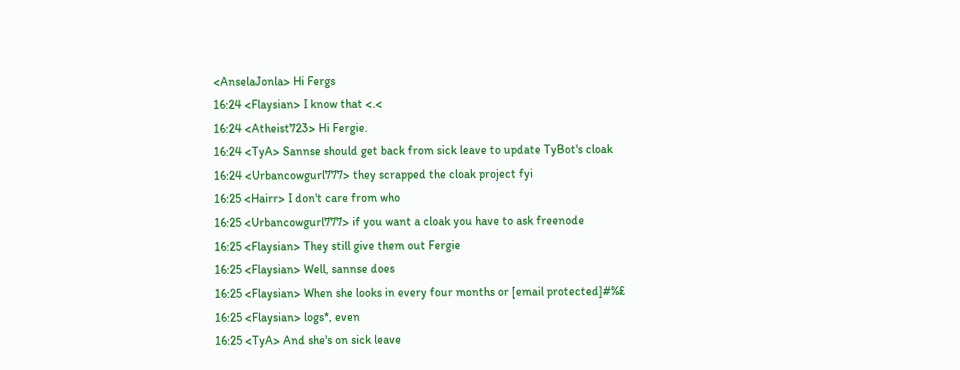<AnselaJonla> Hi Fergs
16:24 <Flaysian> I know that <.<
16:24 <Atheist723> Hi Fergie.
16:24 <TyA> Sannse should get back from sick leave to update TyBot's cloak
16:24 <Urbancowgurl777> they scrapped the cloak project fyi
16:25 <Hairr> I don't care from who
16:25 <Urbancowgurl777> if you want a cloak you have to ask freenode
16:25 <Flaysian> They still give them out Fergie
16:25 <Flaysian> Well, sannse does
16:25 <Flaysian> When she looks in every four months or [email protected]#%£
16:25 <Flaysian> logs*, even
16:25 <TyA> And she's on sick leave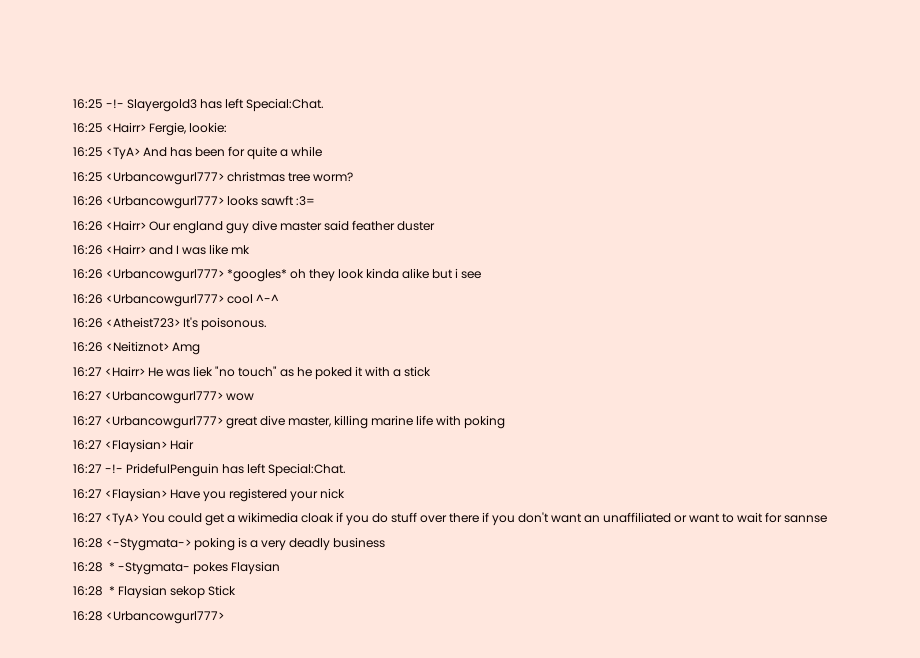16:25 -!- Slayergold3 has left Special:Chat.
16:25 <Hairr> Fergie, lookie:
16:25 <TyA> And has been for quite a while
16:25 <Urbancowgurl777> christmas tree worm?
16:26 <Urbancowgurl777> looks sawft :3=
16:26 <Hairr> Our england guy dive master said feather duster
16:26 <Hairr> and I was like mk
16:26 <Urbancowgurl777> *googles* oh they look kinda alike but i see
16:26 <Urbancowgurl777> cool ^-^
16:26 <Atheist723> It's poisonous.
16:26 <Neitiznot> Amg
16:27 <Hairr> He was liek "no touch" as he poked it with a stick
16:27 <Urbancowgurl777> wow
16:27 <Urbancowgurl777> great dive master, killing marine life with poking
16:27 <Flaysian> Hair
16:27 -!- PridefulPenguin has left Special:Chat.
16:27 <Flaysian> Have you registered your nick
16:27 <TyA> You could get a wikimedia cloak if you do stuff over there if you don't want an unaffiliated or want to wait for sannse
16:28 <-Stygmata-> poking is a very deadly business
16:28  * -Stygmata- pokes Flaysian
16:28  * Flaysian sekop Stick
16:28 <Urbancowgurl777>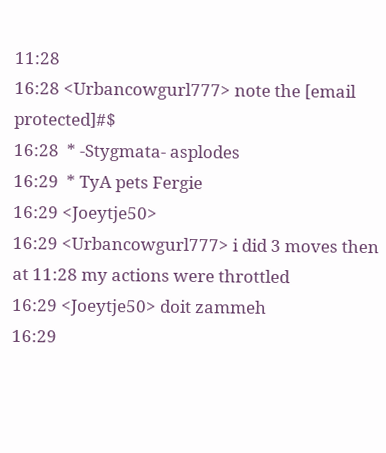11:28
16:28 <Urbancowgurl777> note the [email protected]#$
16:28  * -Stygmata- asplodes
16:29  * TyA pets Fergie
16:29 <Joeytje50>
16:29 <Urbancowgurl777> i did 3 moves then at 11:28 my actions were throttled
16:29 <Joeytje50> doit zammeh
16:29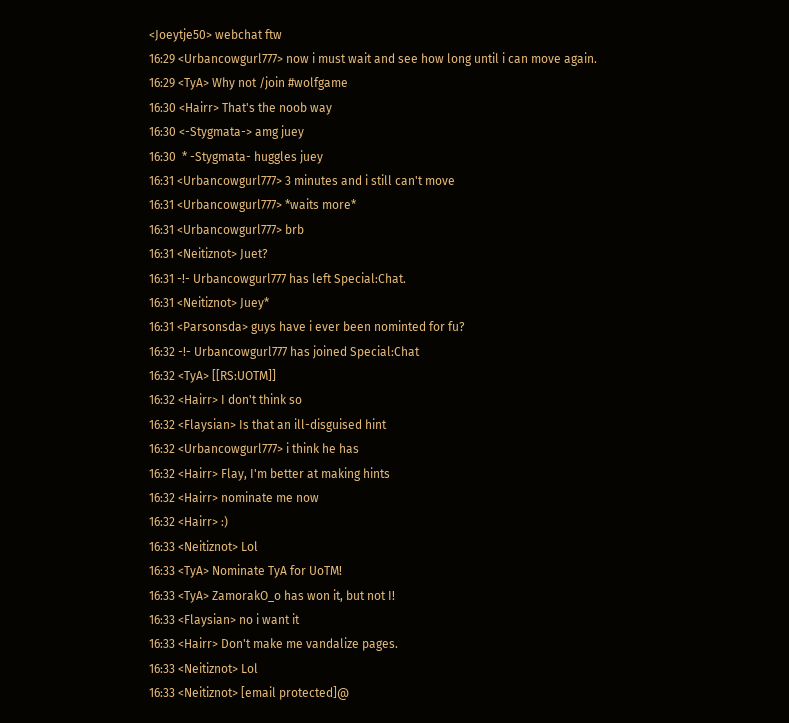<Joeytje50> webchat ftw
16:29 <Urbancowgurl777> now i must wait and see how long until i can move again.
16:29 <TyA> Why not /join #wolfgame
16:30 <Hairr> That's the noob way
16:30 <-Stygmata-> amg juey
16:30  * -Stygmata- huggles juey
16:31 <Urbancowgurl777> 3 minutes and i still can't move
16:31 <Urbancowgurl777> *waits more*
16:31 <Urbancowgurl777> brb
16:31 <Neitiznot> Juet?
16:31 -!- Urbancowgurl777 has left Special:Chat.
16:31 <Neitiznot> Juey*
16:31 <Parsonsda> guys have i ever been nominted for fu?
16:32 -!- Urbancowgurl777 has joined Special:Chat
16:32 <TyA> [[RS:UOTM]]
16:32 <Hairr> I don't think so
16:32 <Flaysian> Is that an ill-disguised hint
16:32 <Urbancowgurl777> i think he has
16:32 <Hairr> Flay, I'm better at making hints
16:32 <Hairr> nominate me now
16:32 <Hairr> :)
16:33 <Neitiznot> Lol
16:33 <TyA> Nominate TyA for UoTM!
16:33 <TyA> ZamorakO_o has won it, but not I!
16:33 <Flaysian> no i want it
16:33 <Hairr> Don't make me vandalize pages.
16:33 <Neitiznot> Lol
16:33 <Neitiznot> [email protected]@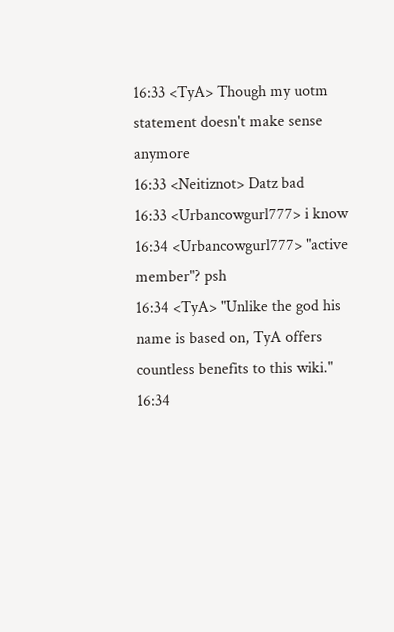16:33 <TyA> Though my uotm statement doesn't make sense anymore
16:33 <Neitiznot> Datz bad
16:33 <Urbancowgurl777> i know
16:34 <Urbancowgurl777> "active member"? psh
16:34 <TyA> "Unlike the god his name is based on, TyA offers countless benefits to this wiki."
16:34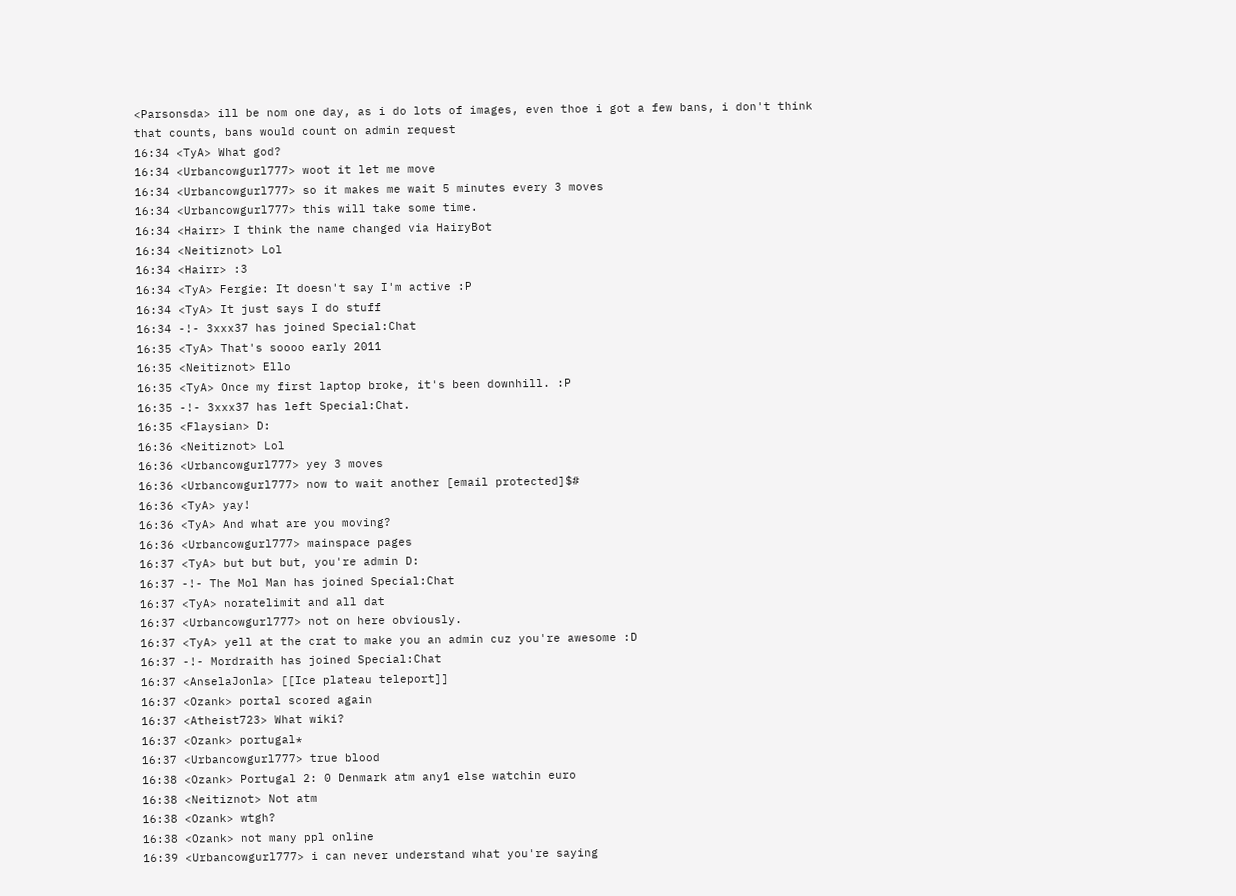<Parsonsda> ill be nom one day, as i do lots of images, even thoe i got a few bans, i don't think that counts, bans would count on admin request
16:34 <TyA> What god?
16:34 <Urbancowgurl777> woot it let me move
16:34 <Urbancowgurl777> so it makes me wait 5 minutes every 3 moves
16:34 <Urbancowgurl777> this will take some time.
16:34 <Hairr> I think the name changed via HairyBot
16:34 <Neitiznot> Lol
16:34 <Hairr> :3
16:34 <TyA> Fergie: It doesn't say I'm active :P
16:34 <TyA> It just says I do stuff
16:34 -!- 3xxx37 has joined Special:Chat
16:35 <TyA> That's soooo early 2011
16:35 <Neitiznot> Ello
16:35 <TyA> Once my first laptop broke, it's been downhill. :P
16:35 -!- 3xxx37 has left Special:Chat.
16:35 <Flaysian> D:
16:36 <Neitiznot> Lol
16:36 <Urbancowgurl777> yey 3 moves
16:36 <Urbancowgurl777> now to wait another [email protected]$#
16:36 <TyA> yay!
16:36 <TyA> And what are you moving?
16:36 <Urbancowgurl777> mainspace pages
16:37 <TyA> but but but, you're admin D:
16:37 -!- The Mol Man has joined Special:Chat
16:37 <TyA> noratelimit and all dat
16:37 <Urbancowgurl777> not on here obviously.
16:37 <TyA> yell at the crat to make you an admin cuz you're awesome :D
16:37 -!- Mordraith has joined Special:Chat
16:37 <AnselaJonla> [[Ice plateau teleport]]
16:37 <Ozank> portal scored again
16:37 <Atheist723> What wiki?
16:37 <Ozank> portugal*
16:37 <Urbancowgurl777> true blood
16:38 <Ozank> Portugal 2: 0 Denmark atm any1 else watchin euro
16:38 <Neitiznot> Not atm
16:38 <Ozank> wtgh?
16:38 <Ozank> not many ppl online
16:39 <Urbancowgurl777> i can never understand what you're saying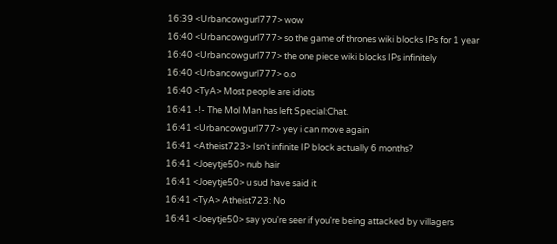16:39 <Urbancowgurl777> wow
16:40 <Urbancowgurl777> so the game of thrones wiki blocks IPs for 1 year
16:40 <Urbancowgurl777> the one piece wiki blocks IPs infinitely
16:40 <Urbancowgurl777> o.o
16:40 <TyA> Most people are idiots
16:41 -!- The Mol Man has left Special:Chat.
16:41 <Urbancowgurl777> yey i can move again
16:41 <Atheist723> Isn't infinite IP block actually 6 months?
16:41 <Joeytje50> nub hair
16:41 <Joeytje50> u sud have said it
16:41 <TyA> Atheist723: No
16:41 <Joeytje50> say you're seer if you're being attacked by villagers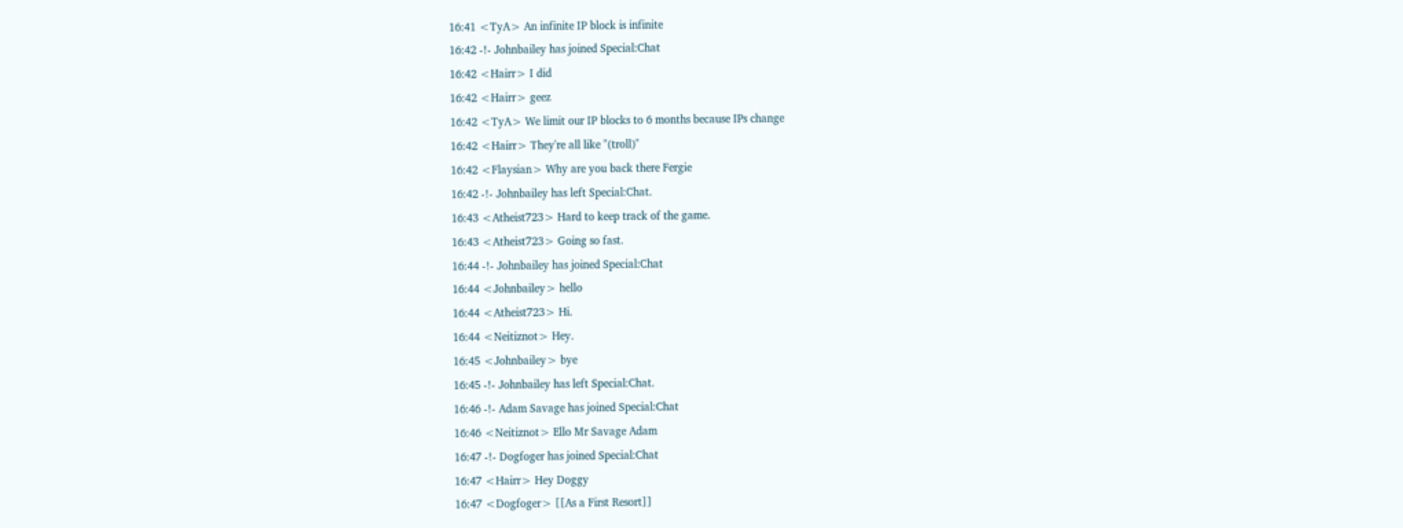16:41 <TyA> An infinite IP block is infinite
16:42 -!- Johnbailey has joined Special:Chat
16:42 <Hairr> I did
16:42 <Hairr> geez
16:42 <TyA> We limit our IP blocks to 6 months because IPs change
16:42 <Hairr> They're all like "(troll)"
16:42 <Flaysian> Why are you back there Fergie
16:42 -!- Johnbailey has left Special:Chat.
16:43 <Atheist723> Hard to keep track of the game.
16:43 <Atheist723> Going so fast.
16:44 -!- Johnbailey has joined Special:Chat
16:44 <Johnbailey> hello
16:44 <Atheist723> Hi.
16:44 <Neitiznot> Hey.
16:45 <Johnbailey> bye
16:45 -!- Johnbailey has left Special:Chat.
16:46 -!- Adam Savage has joined Special:Chat
16:46 <Neitiznot> Ello Mr Savage Adam
16:47 -!- Dogfoger has joined Special:Chat
16:47 <Hairr> Hey Doggy
16:47 <Dogfoger> [[As a First Resort]]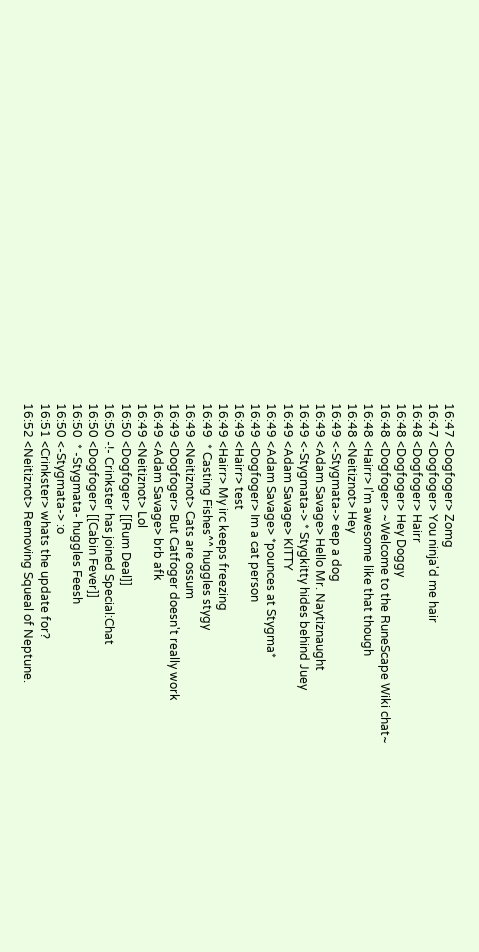16:47 <Dogfoger> Zomg
16:47 <Dogfoger> You ninja'd me hair
16:48 <Dogfoger> Hairr
16:48 <Dogfoger> Hey Doggy
16:48 <Dogfoger> ~Welcome to the RuneScape Wiki chat~
16:48 <Hairr> I'm awesome like that though
16:48 <Neitiznot> Hey
16:49 <-Stygmata-> eep a dog
16:49 <Adam Savage> Hello Mr. Naytiznaught
16:49 <-Stygmata-> * Stygkitty hides behind Juey
16:49 <Adam Savage> KITTY
16:49 <Adam Savage> *pounces at Stygma*
16:49 <Dogfoger> Im a cat person
16:49 <Hairr> test
16:49 <Hairr> My irc keeps freezing
16:49  * Casting Fishes^^ huggles stygy
16:49 <Neitiznot> Cats are ossum
16:49 <Dogfoger> But Catfoger doesn't really work
16:49 <Adam Savage> brb afk
16:49 <Neitiznot> Lol
16:50 <Dogfoger> [[Rum Deal]]
16:50 -!- Crinkster has joined Special:Chat
16:50 <Dogfoger> [[Cabin Fever]]
16:50  * -Stygmata- huggles Feesh
16:50 <-Stygmata-> :o
16:51 <Crinkster> whats the update for?
16:52 <Neitiznot> Removing Squeal of Neptune.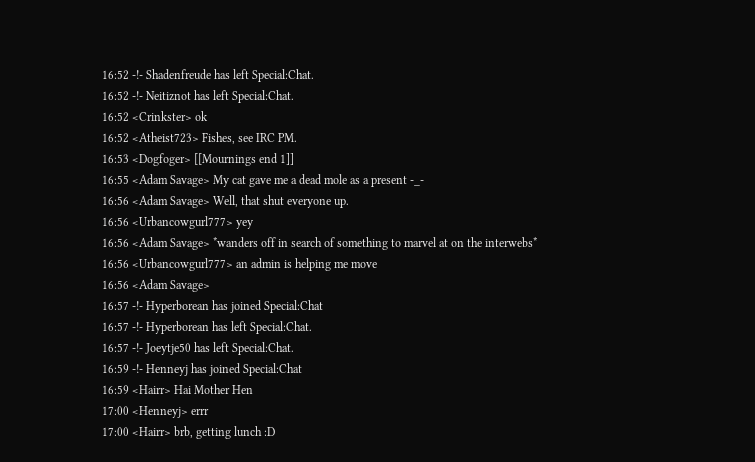16:52 -!- Shadenfreude has left Special:Chat.
16:52 -!- Neitiznot has left Special:Chat.
16:52 <Crinkster> ok
16:52 <Atheist723> Fishes, see IRC PM.
16:53 <Dogfoger> [[Mournings end 1]]
16:55 <Adam Savage> My cat gave me a dead mole as a present -_-
16:56 <Adam Savage> Well, that shut everyone up.
16:56 <Urbancowgurl777> yey
16:56 <Adam Savage> *wanders off in search of something to marvel at on the interwebs*
16:56 <Urbancowgurl777> an admin is helping me move
16:56 <Adam Savage>
16:57 -!- Hyperborean has joined Special:Chat
16:57 -!- Hyperborean has left Special:Chat.
16:57 -!- Joeytje50 has left Special:Chat.
16:59 -!- Henneyj has joined Special:Chat
16:59 <Hairr> Hai Mother Hen
17:00 <Henneyj> errr
17:00 <Hairr> brb, getting lunch :D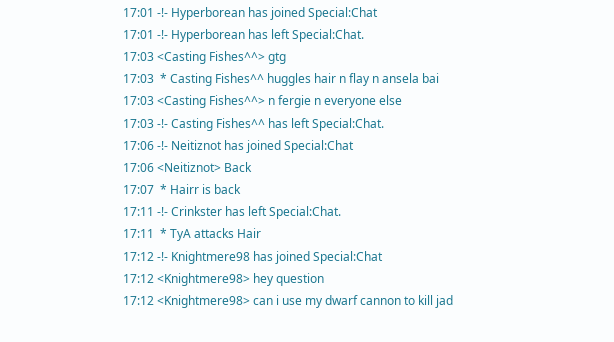17:01 -!- Hyperborean has joined Special:Chat
17:01 -!- Hyperborean has left Special:Chat.
17:03 <Casting Fishes^^> gtg
17:03  * Casting Fishes^^ huggles hair n flay n ansela bai
17:03 <Casting Fishes^^> n fergie n everyone else
17:03 -!- Casting Fishes^^ has left Special:Chat.
17:06 -!- Neitiznot has joined Special:Chat
17:06 <Neitiznot> Back
17:07  * Hairr is back
17:11 -!- Crinkster has left Special:Chat.
17:11  * TyA attacks Hair
17:12 -!- Knightmere98 has joined Special:Chat
17:12 <Knightmere98> hey question
17:12 <Knightmere98> can i use my dwarf cannon to kill jad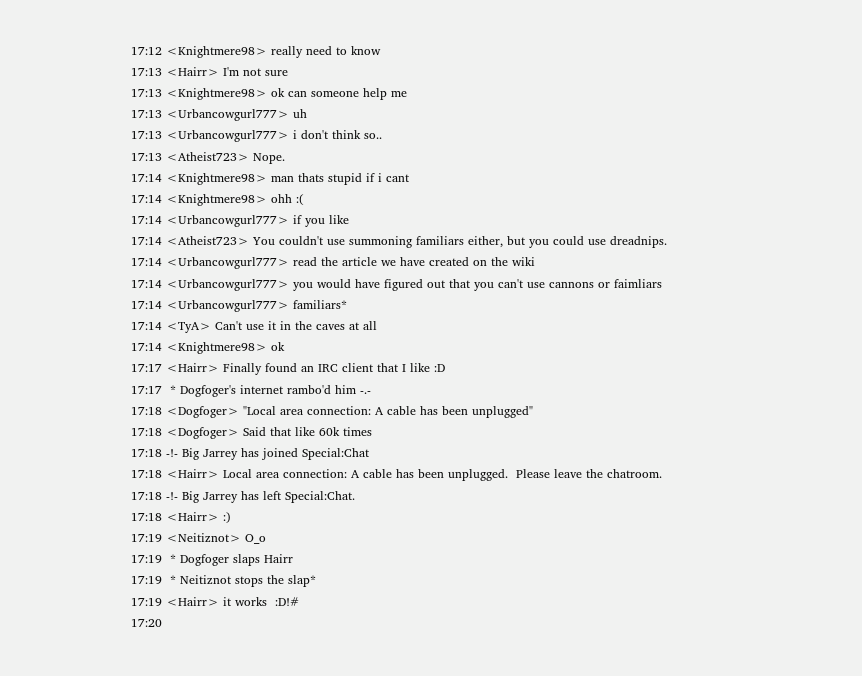17:12 <Knightmere98> really need to know
17:13 <Hairr> I'm not sure
17:13 <Knightmere98> ok can someone help me
17:13 <Urbancowgurl777> uh
17:13 <Urbancowgurl777> i don't think so..
17:13 <Atheist723> Nope.
17:14 <Knightmere98> man thats stupid if i cant
17:14 <Knightmere98> ohh :(
17:14 <Urbancowgurl777> if you like
17:14 <Atheist723> You couldn't use summoning familiars either, but you could use dreadnips.
17:14 <Urbancowgurl777> read the article we have created on the wiki
17:14 <Urbancowgurl777> you would have figured out that you can't use cannons or faimliars
17:14 <Urbancowgurl777> familiars*
17:14 <TyA> Can't use it in the caves at all
17:14 <Knightmere98> ok
17:17 <Hairr> Finally found an IRC client that I like :D
17:17  * Dogfoger's internet rambo'd him -.-
17:18 <Dogfoger> "Local area connection: A cable has been unplugged"
17:18 <Dogfoger> Said that like 60k times
17:18 -!- Big Jarrey has joined Special:Chat
17:18 <Hairr> Local area connection: A cable has been unplugged.  Please leave the chatroom.
17:18 -!- Big Jarrey has left Special:Chat.
17:18 <Hairr> :)
17:19 <Neitiznot> O_o
17:19  * Dogfoger slaps Hairr
17:19  * Neitiznot stops the slap*
17:19 <Hairr> it works  :D!#
17:20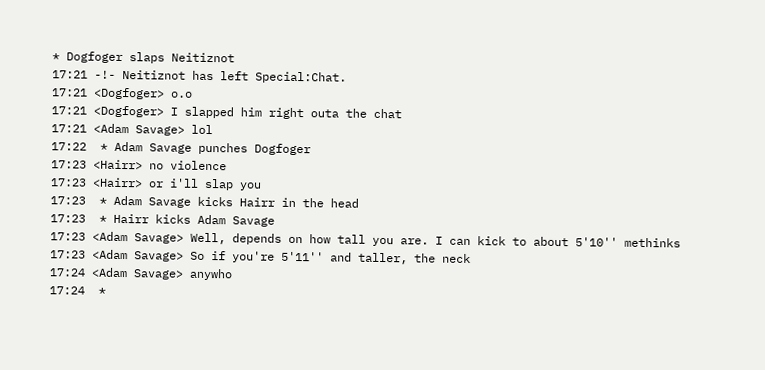* Dogfoger slaps Neitiznot
17:21 -!- Neitiznot has left Special:Chat.
17:21 <Dogfoger> o.o
17:21 <Dogfoger> I slapped him right outa the chat
17:21 <Adam Savage> lol
17:22  * Adam Savage punches Dogfoger
17:23 <Hairr> no violence
17:23 <Hairr> or i'll slap you
17:23  * Adam Savage kicks Hairr in the head
17:23  * Hairr kicks Adam Savage
17:23 <Adam Savage> Well, depends on how tall you are. I can kick to about 5'10'' methinks
17:23 <Adam Savage> So if you're 5'11'' and taller, the neck
17:24 <Adam Savage> anywho
17:24  *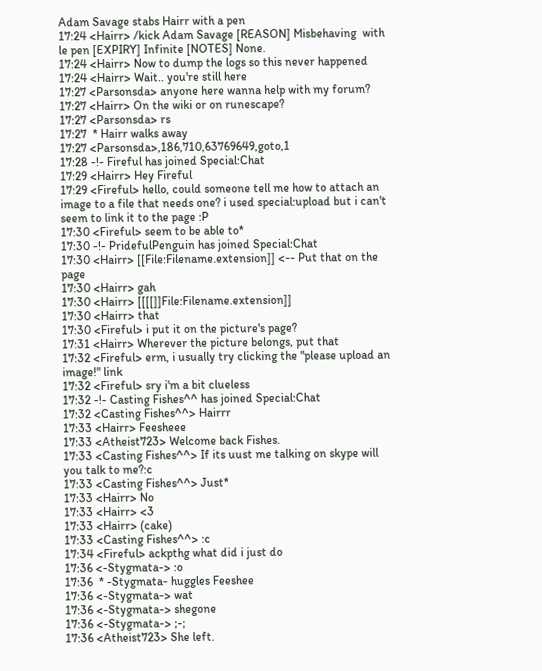Adam Savage stabs Hairr with a pen
17:24 <Hairr> /kick Adam Savage [REASON] Misbehaving  with le pen [EXPIRY] Infinite [NOTES] None.
17:24 <Hairr> Now to dump the logs so this never happened
17:24 <Hairr> Wait.. you're still here
17:27 <Parsonsda> anyone here wanna help with my forum?
17:27 <Hairr> On the wiki or on runescape?
17:27 <Parsonsda> rs
17:27  * Hairr walks away
17:27 <Parsonsda>,186,710,63769649,goto,1
17:28 -!- Fireful has joined Special:Chat
17:29 <Hairr> Hey Fireful
17:29 <Fireful> hello, could someone tell me how to attach an image to a file that needs one? i used special:upload but i can't seem to link it to the page :P
17:30 <Fireful> seem to be able to*
17:30 -!- PridefulPenguin has joined Special:Chat
17:30 <Hairr> [[File:Filename.extension]] <-- Put that on the page
17:30 <Hairr> gah
17:30 <Hairr> [[[[]]File:Filename.extension]]
17:30 <Hairr> that
17:30 <Fireful> i put it on the picture's page?
17:31 <Hairr> Wherever the picture belongs, put that
17:32 <Fireful> erm, i usually try clicking the "please upload an image!" link
17:32 <Fireful> sry i'm a bit clueless
17:32 -!- Casting Fishes^^ has joined Special:Chat
17:32 <Casting Fishes^^> Hairrr
17:33 <Hairr> Feesheee
17:33 <Atheist723> Welcome back Fishes.
17:33 <Casting Fishes^^> If its uust me talking on skype will you talk to me?:c
17:33 <Casting Fishes^^> Just*
17:33 <Hairr> No
17:33 <Hairr> <3
17:33 <Hairr> (cake)
17:33 <Casting Fishes^^> :c
17:34 <Fireful> ackpthg what did i just do
17:36 <-Stygmata-> :o
17:36  * -Stygmata- huggles Feeshee
17:36 <-Stygmata-> wat
17:36 <-Stygmata-> shegone
17:36 <-Stygmata-> ;-;
17:36 <Atheist723> She left.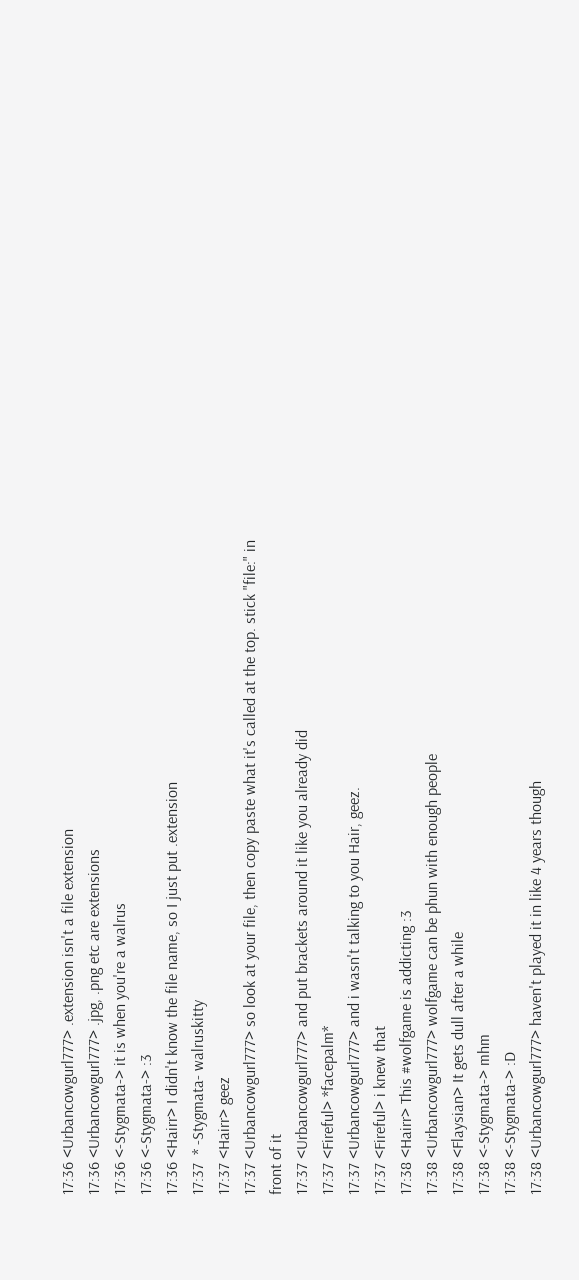17:36 <Urbancowgurl777> .extension isn't a file extension
17:36 <Urbancowgurl777> .jpg, .png etc are extensions
17:36 <-Stygmata-> it is when you're a walrus
17:36 <-Stygmata-> :3
17:36 <Hairr> I didn't know the file name, so I just put .extension
17:37  * -Stygmata- walruskitty
17:37 <Hairr> geez
17:37 <Urbancowgurl777> so look at your file, then copy paste what it's called at the top. stick "file:" in front of it
17:37 <Urbancowgurl777> and put brackets around it like you already did
17:37 <Fireful> *facepalm*
17:37 <Urbancowgurl777> and i wasn't talking to you Hair, geez.
17:37 <Fireful> i knew that
17:38 <Hairr> This #wolfgame is addicting :3
17:38 <Urbancowgurl777> wolfgame can be phun with enough people
17:38 <Flaysian> It gets dull after a while
17:38 <-Stygmata-> mhm
17:38 <-Stygmata-> :D
17:38 <Urbancowgurl777> haven't played it in like 4 years though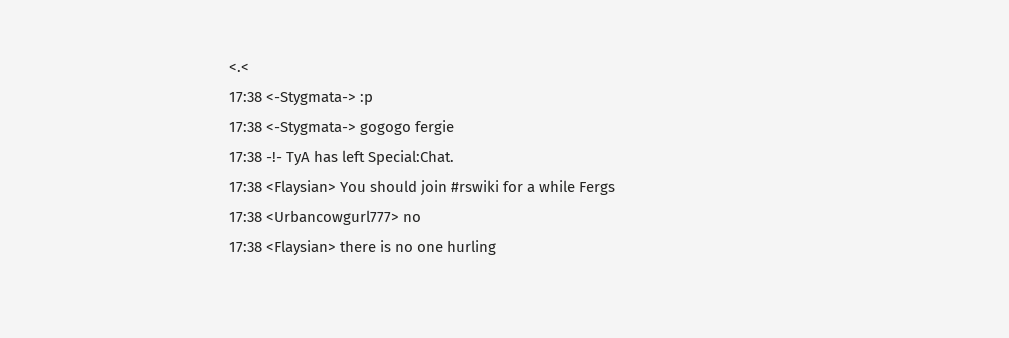<.<
17:38 <-Stygmata-> :p
17:38 <-Stygmata-> gogogo fergie
17:38 -!- TyA has left Special:Chat.
17:38 <Flaysian> You should join #rswiki for a while Fergs
17:38 <Urbancowgurl777> no
17:38 <Flaysian> there is no one hurling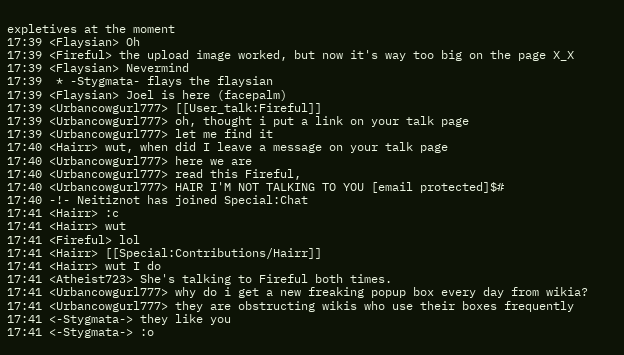expletives at the moment
17:39 <Flaysian> Oh
17:39 <Fireful> the upload image worked, but now it's way too big on the page X_X
17:39 <Flaysian> Nevermind
17:39  * -Stygmata- flays the flaysian
17:39 <Flaysian> Joel is here (facepalm)
17:39 <Urbancowgurl777> [[User_talk:Fireful]]
17:39 <Urbancowgurl777> oh, thought i put a link on your talk page
17:39 <Urbancowgurl777> let me find it
17:40 <Hairr> wut, when did I leave a message on your talk page
17:40 <Urbancowgurl777> here we are
17:40 <Urbancowgurl777> read this Fireful,
17:40 <Urbancowgurl777> HAIR I'M NOT TALKING TO YOU [email protected]$#
17:40 -!- Neitiznot has joined Special:Chat
17:41 <Hairr> :c
17:41 <Hairr> wut
17:41 <Fireful> lol
17:41 <Hairr> [[Special:Contributions/Hairr]]
17:41 <Hairr> wut I do
17:41 <Atheist723> She's talking to Fireful both times.
17:41 <Urbancowgurl777> why do i get a new freaking popup box every day from wikia?
17:41 <Urbancowgurl777> they are obstructing wikis who use their boxes frequently
17:41 <-Stygmata-> they like you
17:41 <-Stygmata-> :o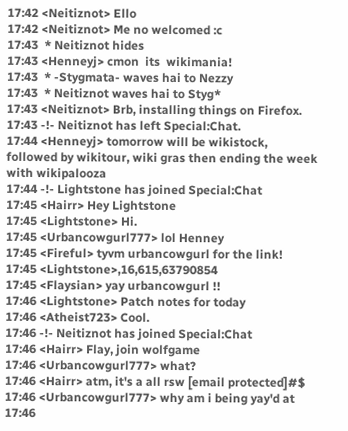17:42 <Neitiznot> Ello
17:42 <Neitiznot> Me no welcomed :c
17:43  * Neitiznot hides
17:43 <Henneyj> cmon  its  wikimania!
17:43  * -Stygmata- waves hai to Nezzy
17:43  * Neitiznot waves hai to Styg*
17:43 <Neitiznot> Brb, installing things on Firefox.
17:43 -!- Neitiznot has left Special:Chat.
17:44 <Henneyj> tomorrow will be wikistock, followed by wikitour, wiki gras then ending the week with wikipalooza
17:44 -!- Lightstone has joined Special:Chat
17:45 <Hairr> Hey Lightstone
17:45 <Lightstone> Hi.
17:45 <Urbancowgurl777> lol Henney
17:45 <Fireful> tyvm urbancowgurl for the link!
17:45 <Lightstone>,16,615,63790854
17:45 <Flaysian> yay urbancowgurl !!
17:46 <Lightstone> Patch notes for today
17:46 <Atheist723> Cool.
17:46 -!- Neitiznot has joined Special:Chat
17:46 <Hairr> Flay, join wolfgame
17:46 <Urbancowgurl777> what?
17:46 <Hairr> atm, it's a all rsw [email protected]#$
17:46 <Urbancowgurl777> why am i being yay'd at
17:46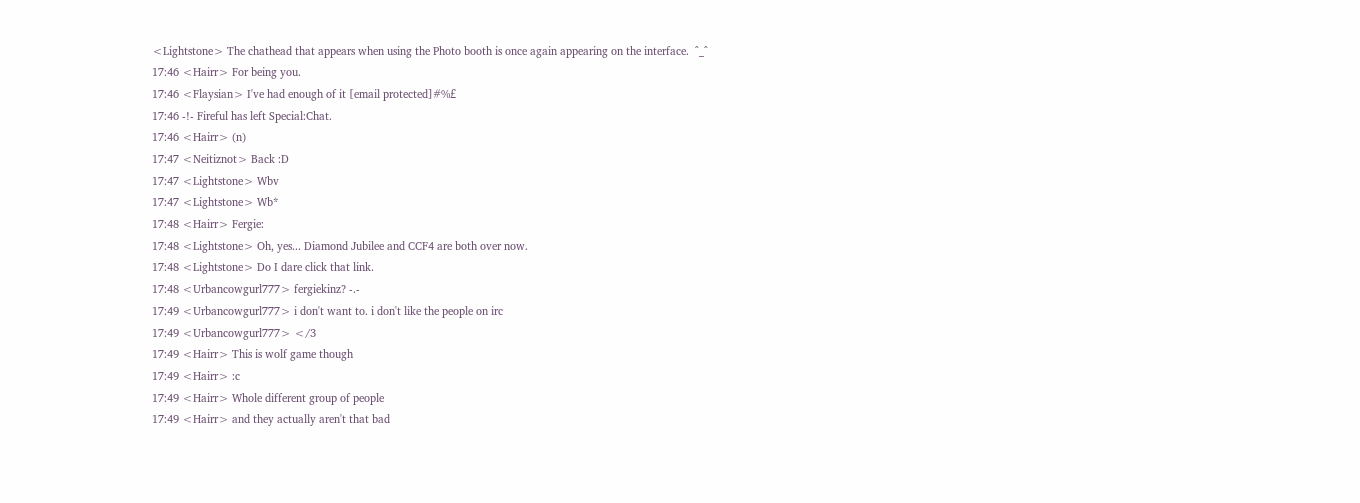<Lightstone> The chathead that appears when using the Photo booth is once again appearing on the interface.  ^_^
17:46 <Hairr> For being you.
17:46 <Flaysian> I've had enough of it [email protected]#%£
17:46 -!- Fireful has left Special:Chat.
17:46 <Hairr> (n)
17:47 <Neitiznot> Back :D
17:47 <Lightstone> Wbv
17:47 <Lightstone> Wb*
17:48 <Hairr> Fergie:
17:48 <Lightstone> Oh, yes... Diamond Jubilee and CCF4 are both over now.
17:48 <Lightstone> Do I dare click that link.
17:48 <Urbancowgurl777> fergiekinz? -.-
17:49 <Urbancowgurl777> i don't want to. i don't like the people on irc
17:49 <Urbancowgurl777> </3
17:49 <Hairr> This is wolf game though
17:49 <Hairr> :c
17:49 <Hairr> Whole different group of people
17:49 <Hairr> and they actually aren't that bad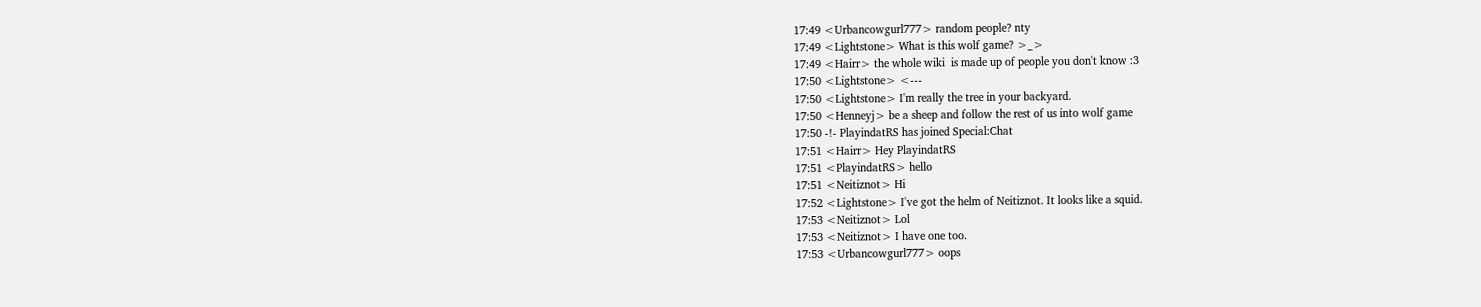17:49 <Urbancowgurl777> random people? nty
17:49 <Lightstone> What is this wolf game? >_>
17:49 <Hairr> the whole wiki  is made up of people you don't know :3
17:50 <Lightstone> <---
17:50 <Lightstone> I'm really the tree in your backyard.
17:50 <Henneyj> be a sheep and follow the rest of us into wolf game
17:50 -!- PlayindatRS has joined Special:Chat
17:51 <Hairr> Hey PlayindatRS
17:51 <PlayindatRS> hello
17:51 <Neitiznot> Hi
17:52 <Lightstone> I've got the helm of Neitiznot. It looks like a squid.
17:53 <Neitiznot> Lol
17:53 <Neitiznot> I have one too.
17:53 <Urbancowgurl777> oops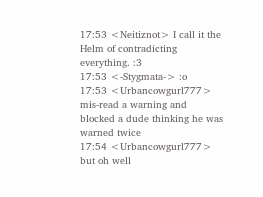17:53 <Neitiznot> I call it the Helm of contradicting everything. :3
17:53 <-Stygmata-> :o
17:53 <Urbancowgurl777> mis-read a warning and blocked a dude thinking he was warned twice
17:54 <Urbancowgurl777> but oh well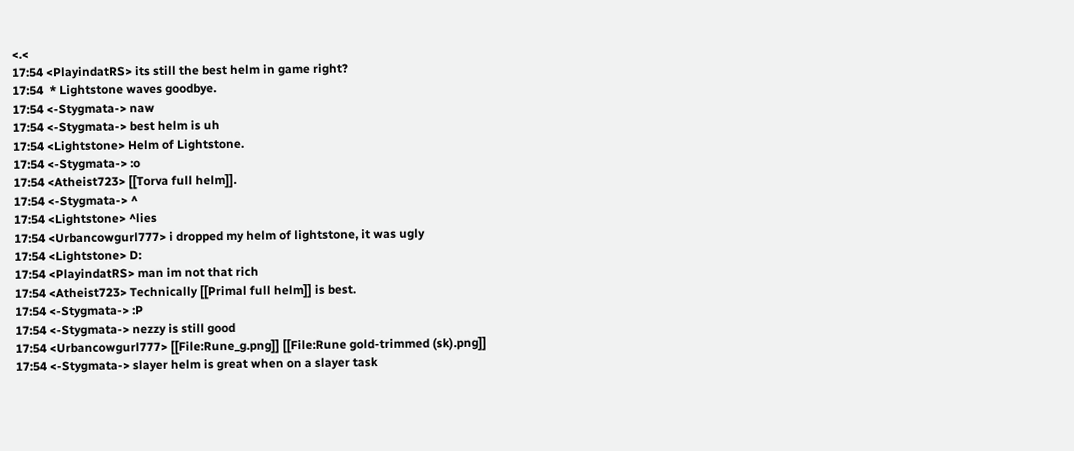<.<
17:54 <PlayindatRS> its still the best helm in game right?
17:54  * Lightstone waves goodbye.
17:54 <-Stygmata-> naw
17:54 <-Stygmata-> best helm is uh
17:54 <Lightstone> Helm of Lightstone.
17:54 <-Stygmata-> :o
17:54 <Atheist723> [[Torva full helm]].
17:54 <-Stygmata-> ^
17:54 <Lightstone> ^lies
17:54 <Urbancowgurl777> i dropped my helm of lightstone, it was ugly
17:54 <Lightstone> D:
17:54 <PlayindatRS> man im not that rich
17:54 <Atheist723> Technically [[Primal full helm]] is best.
17:54 <-Stygmata-> :P
17:54 <-Stygmata-> nezzy is still good
17:54 <Urbancowgurl777> [[File:Rune_g.png]] [[File:Rune gold-trimmed (sk).png]]
17:54 <-Stygmata-> slayer helm is great when on a slayer task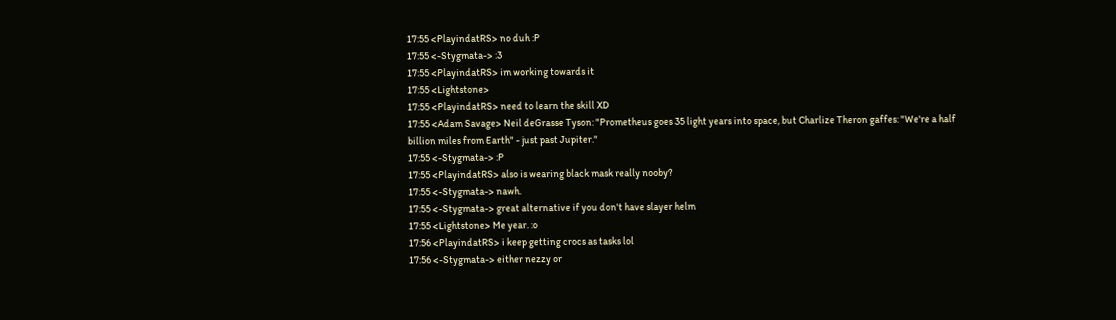17:55 <PlayindatRS> no duh :P
17:55 <-Stygmata-> :3
17:55 <PlayindatRS> im working towards it
17:55 <Lightstone>
17:55 <PlayindatRS> need to learn the skill XD
17:55 <Adam Savage> Neil deGrasse Tyson: "Prometheus goes 35 light years into space, but Charlize Theron gaffes: "We're a half billion miles from Earth" - just past Jupiter."
17:55 <-Stygmata-> :P
17:55 <PlayindatRS> also is wearing black mask really nooby?
17:55 <-Stygmata-> nawh.
17:55 <-Stygmata-> great alternative if you don't have slayer helm
17:55 <Lightstone> Me year. :o
17:56 <PlayindatRS> i keep getting crocs as tasks lol
17:56 <-Stygmata-> either nezzy or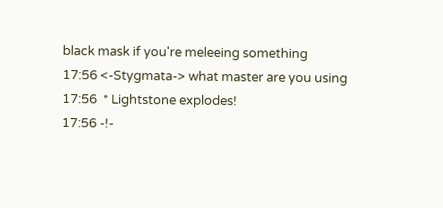black mask if you're meleeing something
17:56 <-Stygmata-> what master are you using
17:56  * Lightstone explodes!
17:56 -!-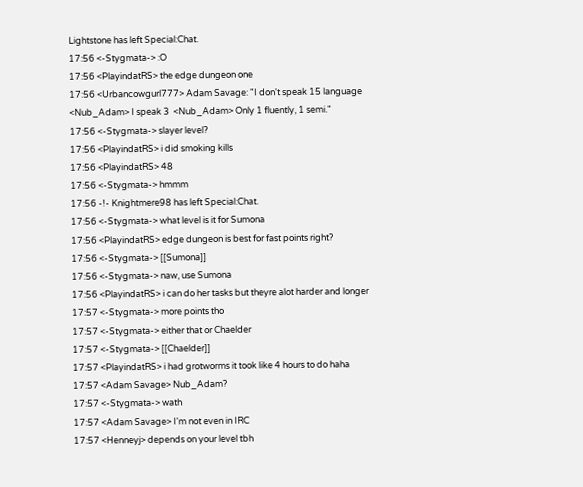Lightstone has left Special:Chat.
17:56 <-Stygmata-> :O
17:56 <PlayindatRS> the edge dungeon one
17:56 <Urbancowgurl777> Adam Savage: "I don't speak 15 language <Nub_Adam> I speak 3  <Nub_Adam> Only 1 fluently, 1 semi."
17:56 <-Stygmata-> slayer level?
17:56 <PlayindatRS> i did smoking kills
17:56 <PlayindatRS> 48
17:56 <-Stygmata-> hmmm
17:56 -!- Knightmere98 has left Special:Chat.
17:56 <-Stygmata-> what level is it for Sumona
17:56 <PlayindatRS> edge dungeon is best for fast points right?
17:56 <-Stygmata-> [[Sumona]]
17:56 <-Stygmata-> naw, use Sumona
17:56 <PlayindatRS> i can do her tasks but theyre alot harder and longer
17:57 <-Stygmata-> more points tho
17:57 <-Stygmata-> either that or Chaelder
17:57 <-Stygmata-> [[Chaelder]]
17:57 <PlayindatRS> i had grotworms it took like 4 hours to do haha
17:57 <Adam Savage> Nub_Adam?
17:57 <-Stygmata-> wath
17:57 <Adam Savage> I'm not even in IRC
17:57 <Henneyj> depends on your level tbh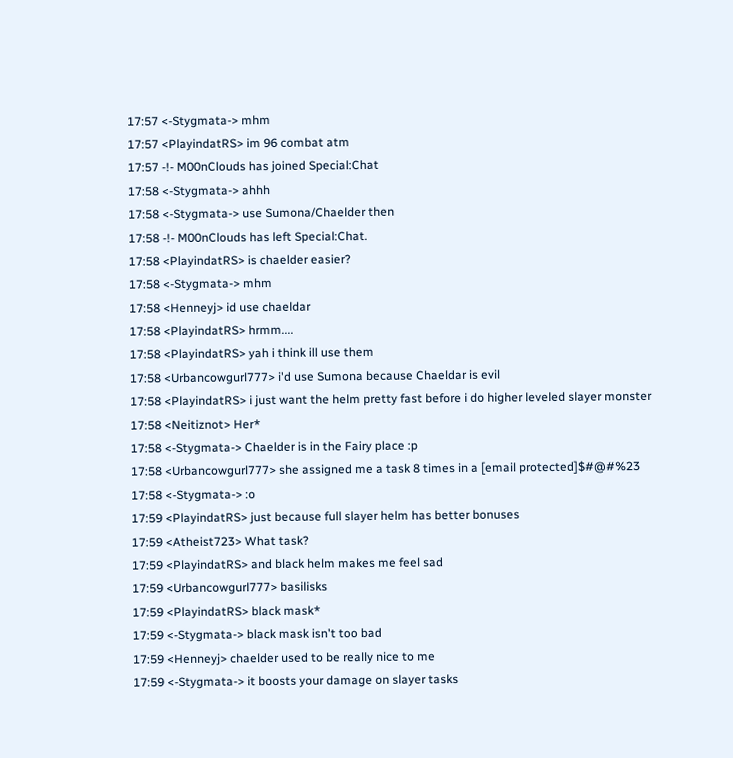17:57 <-Stygmata-> mhm
17:57 <PlayindatRS> im 96 combat atm
17:57 -!- M00nClouds has joined Special:Chat
17:58 <-Stygmata-> ahhh
17:58 <-Stygmata-> use Sumona/Chaelder then
17:58 -!- M00nClouds has left Special:Chat.
17:58 <PlayindatRS> is chaelder easier?
17:58 <-Stygmata-> mhm
17:58 <Henneyj> id use chaeldar
17:58 <PlayindatRS> hrmm....
17:58 <PlayindatRS> yah i think ill use them
17:58 <Urbancowgurl777> i'd use Sumona because Chaeldar is evil
17:58 <PlayindatRS> i just want the helm pretty fast before i do higher leveled slayer monster
17:58 <Neitiznot> Her*
17:58 <-Stygmata-> Chaelder is in the Fairy place :p
17:58 <Urbancowgurl777> she assigned me a task 8 times in a [email protected]$#@#%23
17:58 <-Stygmata-> :o
17:59 <PlayindatRS> just because full slayer helm has better bonuses
17:59 <Atheist723> What task?
17:59 <PlayindatRS> and black helm makes me feel sad
17:59 <Urbancowgurl777> basilisks
17:59 <PlayindatRS> black mask*
17:59 <-Stygmata-> black mask isn't too bad
17:59 <Henneyj> chaelder used to be really nice to me
17:59 <-Stygmata-> it boosts your damage on slayer tasks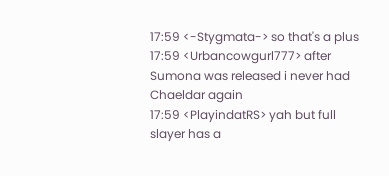17:59 <-Stygmata-> so that's a plus
17:59 <Urbancowgurl777> after Sumona was released i never had Chaeldar again
17:59 <PlayindatRS> yah but full slayer has a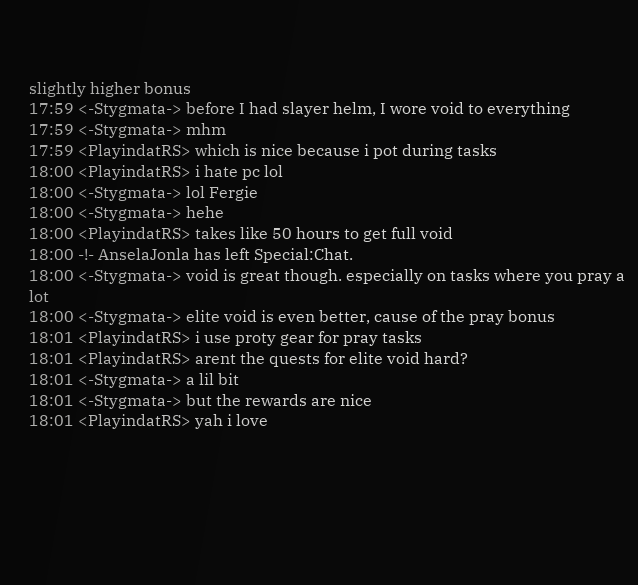slightly higher bonus
17:59 <-Stygmata-> before I had slayer helm, I wore void to everything
17:59 <-Stygmata-> mhm
17:59 <PlayindatRS> which is nice because i pot during tasks
18:00 <PlayindatRS> i hate pc lol
18:00 <-Stygmata-> lol Fergie
18:00 <-Stygmata-> hehe
18:00 <PlayindatRS> takes like 50 hours to get full void
18:00 -!- AnselaJonla has left Special:Chat.
18:00 <-Stygmata-> void is great though. especially on tasks where you pray a lot
18:00 <-Stygmata-> elite void is even better, cause of the pray bonus
18:01 <PlayindatRS> i use proty gear for pray tasks
18:01 <PlayindatRS> arent the quests for elite void hard?
18:01 <-Stygmata-> a lil bit
18:01 <-Stygmata-> but the rewards are nice
18:01 <PlayindatRS> yah i love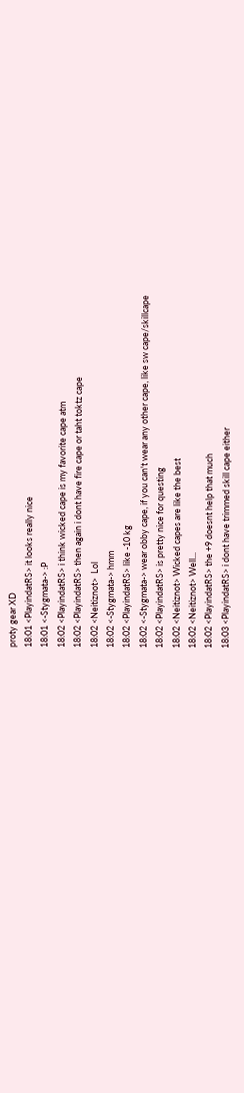proty gear XD
18:01 <PlayindatRS> it looks really nice
18:01 <-Stygmata-> :P
18:02 <PlayindatRS> i think wicked cape is my favorite cape atm
18:02 <PlayindatRS> then again i dont have fire cape or taht toktz cape
18:02 <Neitiznot>  Lol
18:02 <-Stygmata-> hmm
18:02 <PlayindatRS> like -10 kg
18:02 <-Stygmata-> wear obby cape, if you can't wear any other cape, like sw cape/skillcape
18:02 <PlayindatRS> is pretty nice for questing
18:02 <Neitiznot> Wicked capes are like the best
18:02 <Neitiznot> Well...
18:02 <PlayindatRS> the +9 doesnt help that much
18:03 <PlayindatRS> i dont have trimmed skill cape either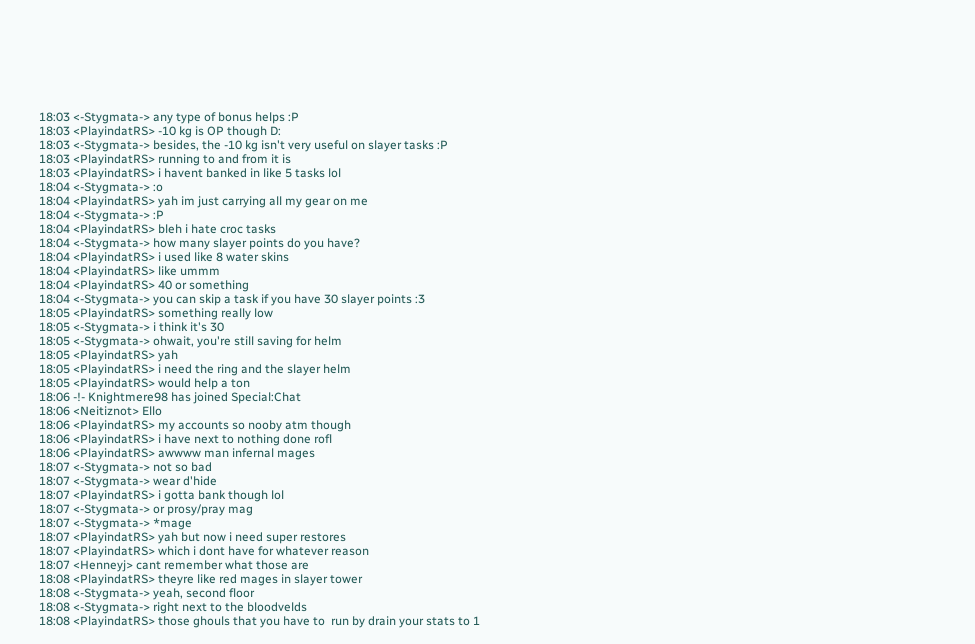18:03 <-Stygmata-> any type of bonus helps :P
18:03 <PlayindatRS> -10 kg is OP though D:
18:03 <-Stygmata-> besides, the -10 kg isn't very useful on slayer tasks :P
18:03 <PlayindatRS> running to and from it is
18:03 <PlayindatRS> i havent banked in like 5 tasks lol
18:04 <-Stygmata-> :o
18:04 <PlayindatRS> yah im just carrying all my gear on me
18:04 <-Stygmata-> :P
18:04 <PlayindatRS> bleh i hate croc tasks
18:04 <-Stygmata-> how many slayer points do you have?
18:04 <PlayindatRS> i used like 8 water skins
18:04 <PlayindatRS> like ummm
18:04 <PlayindatRS> 40 or something
18:04 <-Stygmata-> you can skip a task if you have 30 slayer points :3
18:05 <PlayindatRS> something really low
18:05 <-Stygmata-> i think it's 30
18:05 <-Stygmata-> ohwait, you're still saving for helm
18:05 <PlayindatRS> yah
18:05 <PlayindatRS> i need the ring and the slayer helm
18:05 <PlayindatRS> would help a ton
18:06 -!- Knightmere98 has joined Special:Chat
18:06 <Neitiznot> Ello
18:06 <PlayindatRS> my accounts so nooby atm though
18:06 <PlayindatRS> i have next to nothing done rofl
18:06 <PlayindatRS> awwww man infernal mages
18:07 <-Stygmata-> not so bad
18:07 <-Stygmata-> wear d'hide
18:07 <PlayindatRS> i gotta bank though lol
18:07 <-Stygmata-> or prosy/pray mag
18:07 <-Stygmata-> *mage
18:07 <PlayindatRS> yah but now i need super restores
18:07 <PlayindatRS> which i dont have for whatever reason
18:07 <Henneyj> cant remember what those are
18:08 <PlayindatRS> theyre like red mages in slayer tower
18:08 <-Stygmata-> yeah, second floor
18:08 <-Stygmata-> right next to the bloodvelds
18:08 <PlayindatRS> those ghouls that you have to  run by drain your stats to 1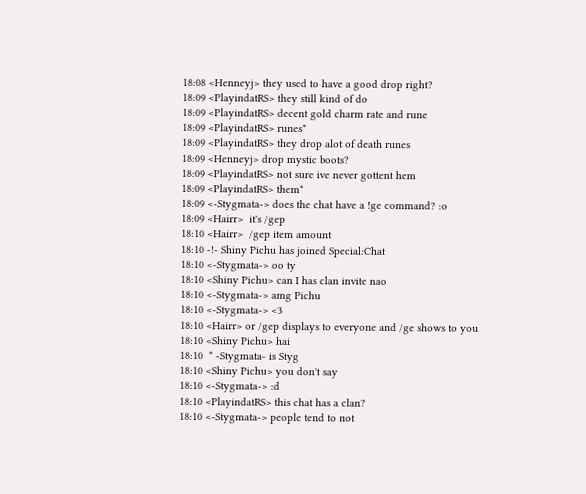18:08 <Henneyj> they used to have a good drop right?
18:09 <PlayindatRS> they still kind of do
18:09 <PlayindatRS> decent gold charm rate and rune
18:09 <PlayindatRS> runes*
18:09 <PlayindatRS> they drop alot of death runes
18:09 <Henneyj> drop mystic boots?
18:09 <PlayindatRS> not sure ive never gottent hem
18:09 <PlayindatRS> them*
18:09 <-Stygmata-> does the chat have a !ge command? :o
18:09 <Hairr>  it's /gep
18:10 <Hairr>  /gep item amount
18:10 -!- Shiny Pichu has joined Special:Chat
18:10 <-Stygmata-> oo ty
18:10 <Shiny Pichu> can I has clan invite nao
18:10 <-Stygmata-> amg Pichu
18:10 <-Stygmata-> <3
18:10 <Hairr> or /gep displays to everyone and /ge shows to you
18:10 <Shiny Pichu> hai
18:10  * -Stygmata- is Styg
18:10 <Shiny Pichu> you don't say
18:10 <-Stygmata-> :d
18:10 <PlayindatRS> this chat has a clan?
18:10 <-Stygmata-> people tend to not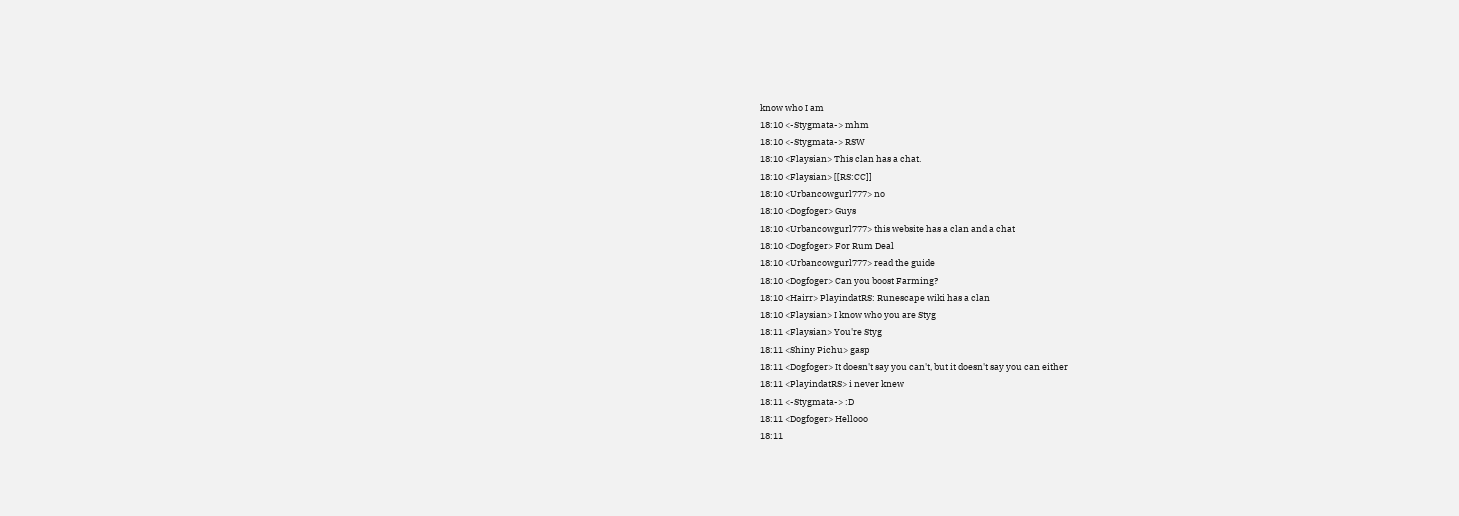know who I am
18:10 <-Stygmata-> mhm
18:10 <-Stygmata-> RSW
18:10 <Flaysian> This clan has a chat.
18:10 <Flaysian> [[RS:CC]]
18:10 <Urbancowgurl777> no
18:10 <Dogfoger> Guys
18:10 <Urbancowgurl777> this website has a clan and a chat
18:10 <Dogfoger> For Rum Deal
18:10 <Urbancowgurl777> read the guide
18:10 <Dogfoger> Can you boost Farming?
18:10 <Hairr> PlayindatRS: Runescape wiki has a clan
18:10 <Flaysian> I know who you are Styg
18:11 <Flaysian> You're Styg
18:11 <Shiny Pichu> gasp
18:11 <Dogfoger> It doesn't say you can't, but it doesn't say you can either
18:11 <PlayindatRS> i never knew
18:11 <-Stygmata-> :D
18:11 <Dogfoger> Hellooo
18:11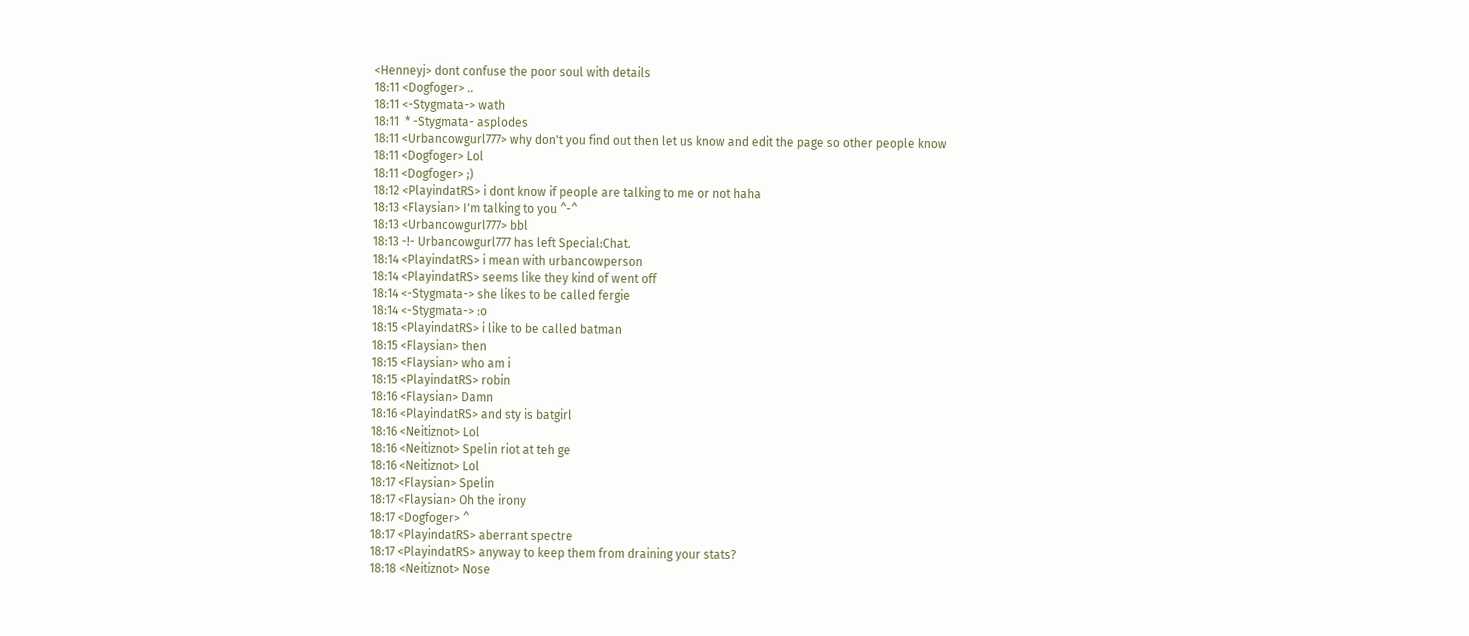<Henneyj> dont confuse the poor soul with details
18:11 <Dogfoger> ..
18:11 <-Stygmata-> wath
18:11  * -Stygmata- asplodes
18:11 <Urbancowgurl777> why don't you find out then let us know and edit the page so other people know
18:11 <Dogfoger> Lol
18:11 <Dogfoger> ;)
18:12 <PlayindatRS> i dont know if people are talking to me or not haha
18:13 <Flaysian> I'm talking to you ^-^
18:13 <Urbancowgurl777> bbl
18:13 -!- Urbancowgurl777 has left Special:Chat.
18:14 <PlayindatRS> i mean with urbancowperson
18:14 <PlayindatRS> seems like they kind of went off
18:14 <-Stygmata-> she likes to be called fergie
18:14 <-Stygmata-> :o
18:15 <PlayindatRS> i like to be called batman
18:15 <Flaysian> then
18:15 <Flaysian> who am i
18:15 <PlayindatRS> robin
18:16 <Flaysian> Damn
18:16 <PlayindatRS> and sty is batgirl
18:16 <Neitiznot> Lol
18:16 <Neitiznot> Spelin riot at teh ge
18:16 <Neitiznot> Lol
18:17 <Flaysian> Spelin
18:17 <Flaysian> Oh the irony
18:17 <Dogfoger> ^
18:17 <PlayindatRS> aberrant spectre
18:17 <PlayindatRS> anyway to keep them from draining your stats?
18:18 <Neitiznot> Nose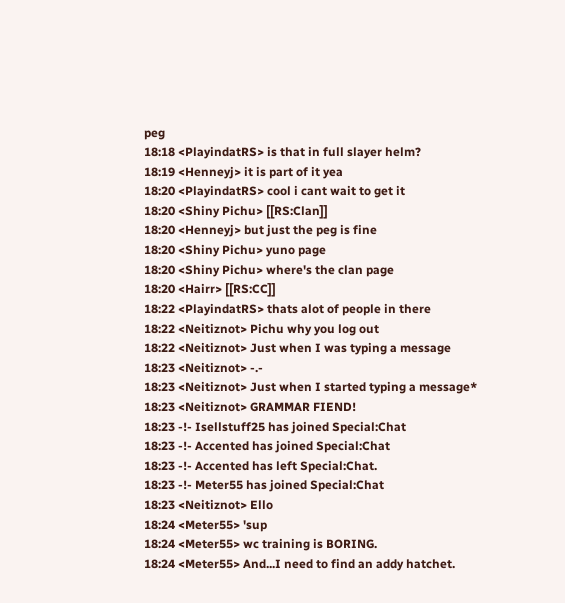peg
18:18 <PlayindatRS> is that in full slayer helm?
18:19 <Henneyj> it is part of it yea
18:20 <PlayindatRS> cool i cant wait to get it
18:20 <Shiny Pichu> [[RS:Clan]]
18:20 <Henneyj> but just the peg is fine
18:20 <Shiny Pichu> yuno page
18:20 <Shiny Pichu> where's the clan page
18:20 <Hairr> [[RS:CC]]
18:22 <PlayindatRS> thats alot of people in there
18:22 <Neitiznot> Pichu why you log out
18:22 <Neitiznot> Just when I was typing a message
18:23 <Neitiznot> -.-
18:23 <Neitiznot> Just when I started typing a message*
18:23 <Neitiznot> GRAMMAR FIEND!
18:23 -!- Isellstuff25 has joined Special:Chat
18:23 -!- Accented has joined Special:Chat
18:23 -!- Accented has left Special:Chat.
18:23 -!- Meter55 has joined Special:Chat
18:23 <Neitiznot> Ello
18:24 <Meter55> 'sup
18:24 <Meter55> wc training is BORING.
18:24 <Meter55> And...I need to find an addy hatchet.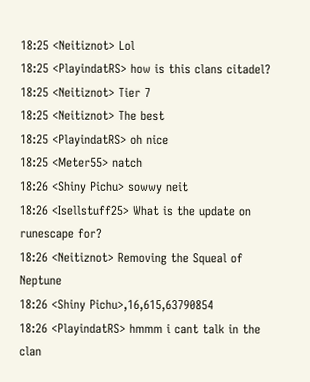18:25 <Neitiznot> Lol
18:25 <PlayindatRS> how is this clans citadel?
18:25 <Neitiznot> Tier 7
18:25 <Neitiznot> The best
18:25 <PlayindatRS> oh nice
18:25 <Meter55> natch
18:26 <Shiny Pichu> sowwy neit
18:26 <Isellstuff25> What is the update on runescape for?
18:26 <Neitiznot> Removing the Squeal of Neptune
18:26 <Shiny Pichu>,16,615,63790854
18:26 <PlayindatRS> hmmm i cant talk in the clan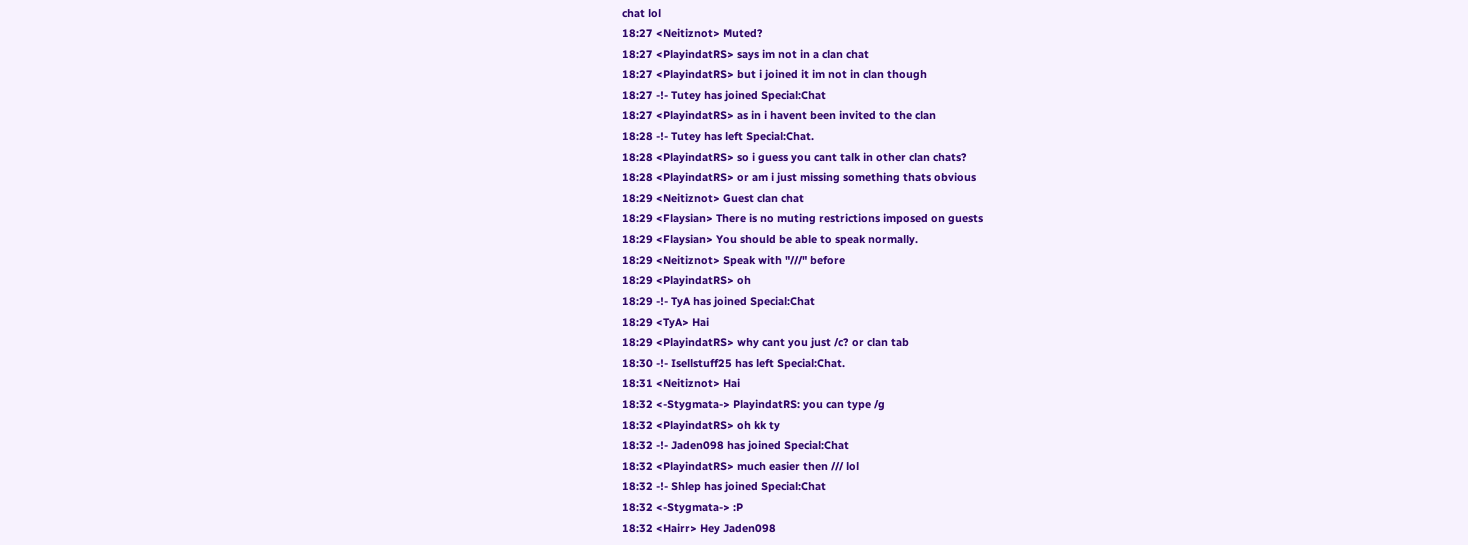chat lol
18:27 <Neitiznot> Muted?
18:27 <PlayindatRS> says im not in a clan chat
18:27 <PlayindatRS> but i joined it im not in clan though
18:27 -!- Tutey has joined Special:Chat
18:27 <PlayindatRS> as in i havent been invited to the clan
18:28 -!- Tutey has left Special:Chat.
18:28 <PlayindatRS> so i guess you cant talk in other clan chats?
18:28 <PlayindatRS> or am i just missing something thats obvious
18:29 <Neitiznot> Guest clan chat
18:29 <Flaysian> There is no muting restrictions imposed on guests
18:29 <Flaysian> You should be able to speak normally.
18:29 <Neitiznot> Speak with "///" before
18:29 <PlayindatRS> oh
18:29 -!- TyA has joined Special:Chat
18:29 <TyA> Hai
18:29 <PlayindatRS> why cant you just /c? or clan tab
18:30 -!- Isellstuff25 has left Special:Chat.
18:31 <Neitiznot> Hai
18:32 <-Stygmata-> PlayindatRS: you can type /g
18:32 <PlayindatRS> oh kk ty
18:32 -!- Jaden098 has joined Special:Chat
18:32 <PlayindatRS> much easier then /// lol
18:32 -!- Shlep has joined Special:Chat
18:32 <-Stygmata-> :P
18:32 <Hairr> Hey Jaden098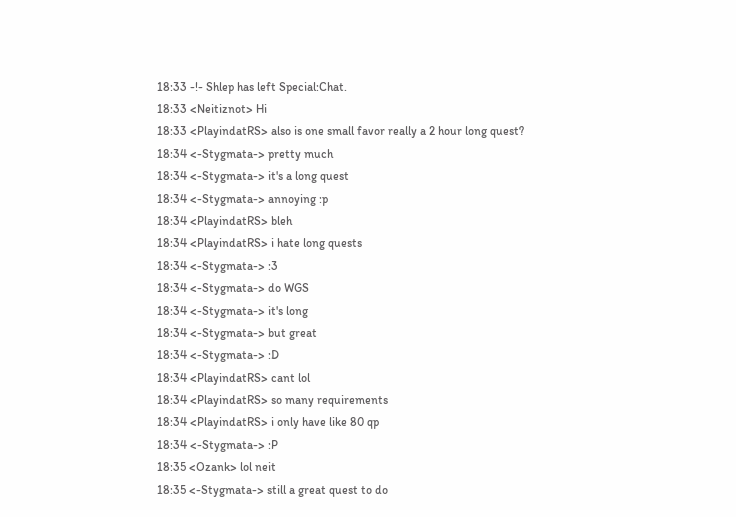18:33 -!- Shlep has left Special:Chat.
18:33 <Neitiznot> Hi
18:33 <PlayindatRS> also is one small favor really a 2 hour long quest?
18:34 <-Stygmata-> pretty much
18:34 <-Stygmata-> it's a long quest
18:34 <-Stygmata-> annoying :p
18:34 <PlayindatRS> bleh
18:34 <PlayindatRS> i hate long quests
18:34 <-Stygmata-> :3
18:34 <-Stygmata-> do WGS
18:34 <-Stygmata-> it's long
18:34 <-Stygmata-> but great
18:34 <-Stygmata-> :D
18:34 <PlayindatRS> cant lol
18:34 <PlayindatRS> so many requirements
18:34 <PlayindatRS> i only have like 80 qp
18:34 <-Stygmata-> :P
18:35 <Ozank> lol neit
18:35 <-Stygmata-> still a great quest to do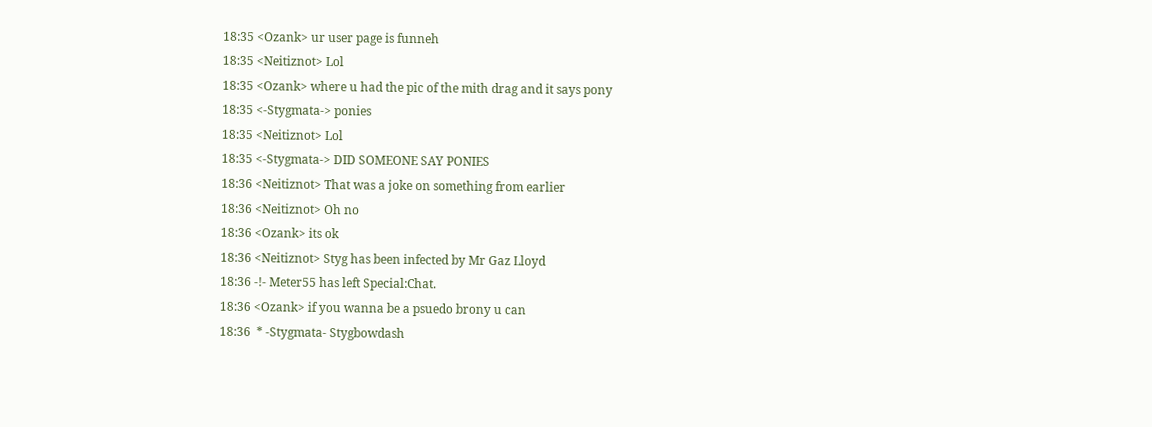18:35 <Ozank> ur user page is funneh
18:35 <Neitiznot> Lol
18:35 <Ozank> where u had the pic of the mith drag and it says pony
18:35 <-Stygmata-> ponies
18:35 <Neitiznot> Lol
18:35 <-Stygmata-> DID SOMEONE SAY PONIES
18:36 <Neitiznot> That was a joke on something from earlier
18:36 <Neitiznot> Oh no
18:36 <Ozank> its ok
18:36 <Neitiznot> Styg has been infected by Mr Gaz Lloyd
18:36 -!- Meter55 has left Special:Chat.
18:36 <Ozank> if you wanna be a psuedo brony u can
18:36  * -Stygmata- Stygbowdash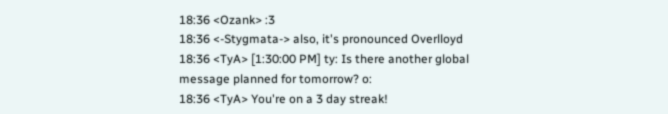18:36 <Ozank> :3
18:36 <-Stygmata-> also, it's pronounced Overlloyd
18:36 <TyA> [1:30:00 PM] ty: Is there another global message planned for tomorrow? o:
18:36 <TyA> You're on a 3 day streak!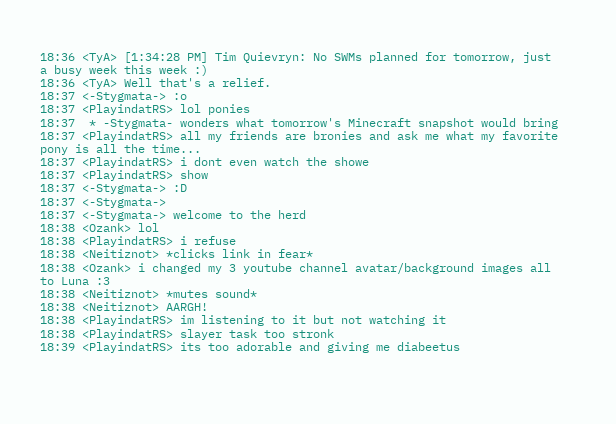18:36 <TyA> [1:34:28 PM] Tim Quievryn: No SWMs planned for tomorrow, just a busy week this week :)
18:36 <TyA> Well that's a relief.
18:37 <-Stygmata-> :o
18:37 <PlayindatRS> lol ponies
18:37  * -Stygmata- wonders what tomorrow's Minecraft snapshot would bring
18:37 <PlayindatRS> all my friends are bronies and ask me what my favorite pony is all the time...
18:37 <PlayindatRS> i dont even watch the showe
18:37 <PlayindatRS> show
18:37 <-Stygmata-> :D
18:37 <-Stygmata->
18:37 <-Stygmata-> welcome to the herd
18:38 <Ozank> lol
18:38 <PlayindatRS> i refuse
18:38 <Neitiznot> *clicks link in fear*
18:38 <Ozank> i changed my 3 youtube channel avatar/background images all to Luna :3
18:38 <Neitiznot> *mutes sound*
18:38 <Neitiznot> AARGH!
18:38 <PlayindatRS> im listening to it but not watching it
18:38 <PlayindatRS> slayer task too stronk
18:39 <PlayindatRS> its too adorable and giving me diabeetus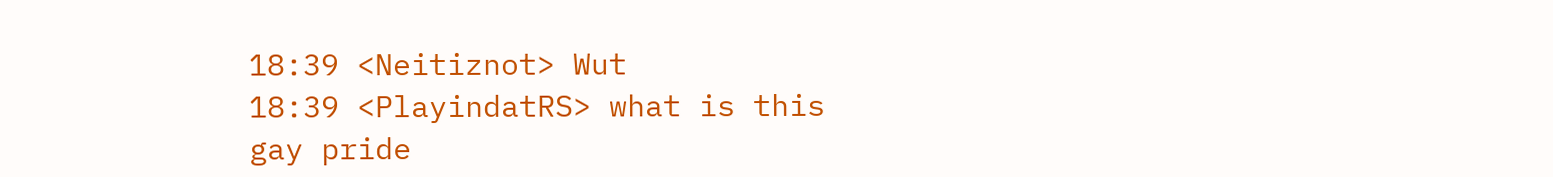18:39 <Neitiznot> Wut
18:39 <PlayindatRS> what is this gay pride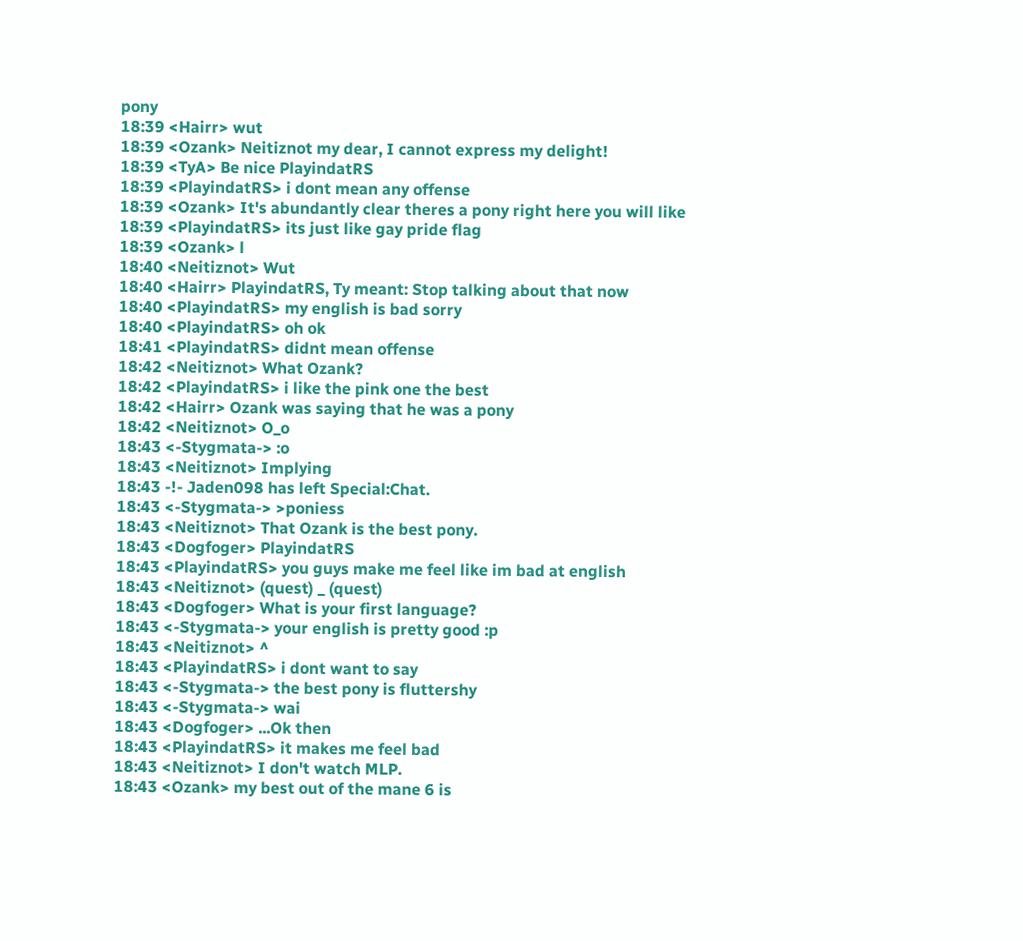pony
18:39 <Hairr> wut
18:39 <Ozank> Neitiznot my dear, I cannot express my delight!
18:39 <TyA> Be nice PlayindatRS
18:39 <PlayindatRS> i dont mean any offense
18:39 <Ozank> It's abundantly clear theres a pony right here you will like
18:39 <PlayindatRS> its just like gay pride flag
18:39 <Ozank> l
18:40 <Neitiznot> Wut
18:40 <Hairr> PlayindatRS, Ty meant: Stop talking about that now
18:40 <PlayindatRS> my english is bad sorry
18:40 <PlayindatRS> oh ok
18:41 <PlayindatRS> didnt mean offense
18:42 <Neitiznot> What Ozank?
18:42 <PlayindatRS> i like the pink one the best
18:42 <Hairr> Ozank was saying that he was a pony
18:42 <Neitiznot> O_o
18:43 <-Stygmata-> :o
18:43 <Neitiznot> Implying
18:43 -!- Jaden098 has left Special:Chat.
18:43 <-Stygmata-> >poniess
18:43 <Neitiznot> That Ozank is the best pony.
18:43 <Dogfoger> PlayindatRS
18:43 <PlayindatRS> you guys make me feel like im bad at english
18:43 <Neitiznot> (quest) _ (quest)
18:43 <Dogfoger> What is your first language?
18:43 <-Stygmata-> your english is pretty good :p
18:43 <Neitiznot> ^
18:43 <PlayindatRS> i dont want to say
18:43 <-Stygmata-> the best pony is fluttershy
18:43 <-Stygmata-> wai
18:43 <Dogfoger> ...Ok then
18:43 <PlayindatRS> it makes me feel bad
18:43 <Neitiznot> I don't watch MLP.
18:43 <Ozank> my best out of the mane 6 is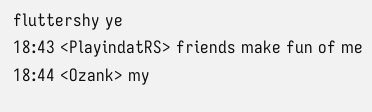fluttershy ye
18:43 <PlayindatRS> friends make fun of me
18:44 <Ozank> my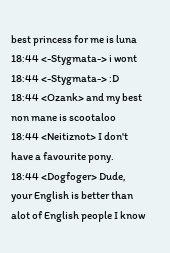best princess for me is luna
18:44 <-Stygmata-> i wont
18:44 <-Stygmata-> :D
18:44 <Ozank> and my best non mane is scootaloo
18:44 <Neitiznot> I don't have a favourite pony.
18:44 <Dogfoger> Dude, your English is better than alot of English people I know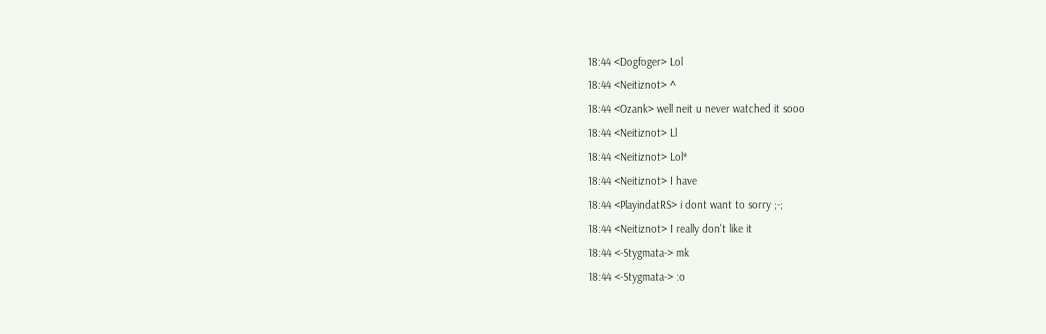18:44 <Dogfoger> Lol
18:44 <Neitiznot> ^
18:44 <Ozank> well neit u never watched it sooo
18:44 <Neitiznot> Ll
18:44 <Neitiznot> Lol*
18:44 <Neitiznot> I have
18:44 <PlayindatRS> i dont want to sorry ;-;
18:44 <Neitiznot> I really don't like it
18:44 <-Stygmata-> mk
18:44 <-Stygmata-> :o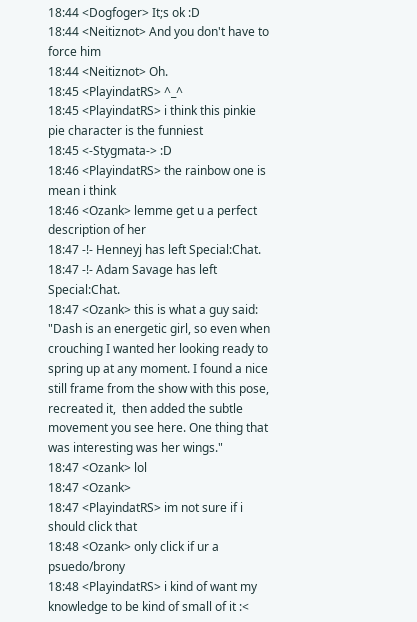18:44 <Dogfoger> It;s ok :D
18:44 <Neitiznot> And you don't have to force him
18:44 <Neitiznot> Oh.
18:45 <PlayindatRS> ^_^
18:45 <PlayindatRS> i think this pinkie pie character is the funniest
18:45 <-Stygmata-> :D
18:46 <PlayindatRS> the rainbow one is mean i think
18:46 <Ozank> lemme get u a perfect description of her
18:47 -!- Henneyj has left Special:Chat.
18:47 -!- Adam Savage has left Special:Chat.
18:47 <Ozank> this is what a guy said: "Dash is an energetic girl, so even when crouching I wanted her looking ready to spring up at any moment. I found a nice still frame from the show with this pose, recreated it,  then added the subtle movement you see here. One thing that was interesting was her wings."
18:47 <Ozank> lol
18:47 <Ozank>
18:47 <PlayindatRS> im not sure if i should click that
18:48 <Ozank> only click if ur a psuedo/brony
18:48 <PlayindatRS> i kind of want my knowledge to be kind of small of it :<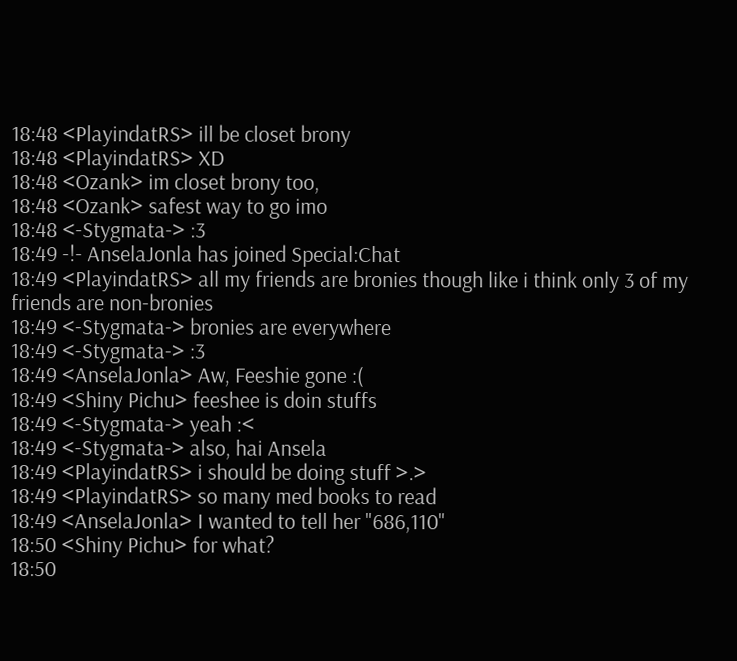18:48 <PlayindatRS> ill be closet brony
18:48 <PlayindatRS> XD
18:48 <Ozank> im closet brony too,
18:48 <Ozank> safest way to go imo
18:48 <-Stygmata-> :3
18:49 -!- AnselaJonla has joined Special:Chat
18:49 <PlayindatRS> all my friends are bronies though like i think only 3 of my friends are non-bronies
18:49 <-Stygmata-> bronies are everywhere
18:49 <-Stygmata-> :3
18:49 <AnselaJonla> Aw, Feeshie gone :(
18:49 <Shiny Pichu> feeshee is doin stuffs
18:49 <-Stygmata-> yeah :<
18:49 <-Stygmata-> also, hai Ansela
18:49 <PlayindatRS> i should be doing stuff >.>
18:49 <PlayindatRS> so many med books to read
18:49 <AnselaJonla> I wanted to tell her "686,110"
18:50 <Shiny Pichu> for what?
18:50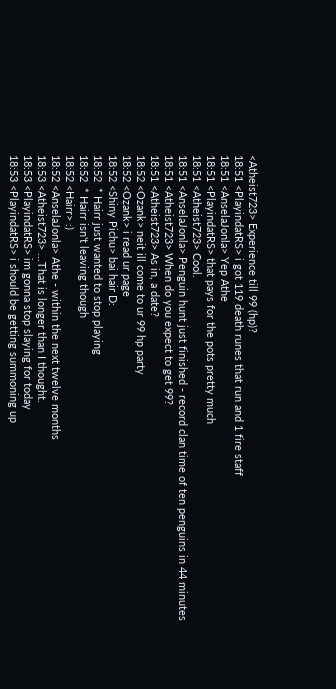<Atheist723> Experience till 99 (hp)?
18:51 <PlayindatRS> i got 119 death runes that run and 1 fire staff
18:51 <AnselaJonla> Yep Athe
18:51 <PlayindatRS> that pays for the pots pretty much
18:51 <Atheist723> Cool.
18:51 <AnselaJonla> Penguin hunt just finished - record clan time of ten penguins in 44 minutes
18:51 <Atheist723> When do you expect to get 99?
18:51 <Atheist723> As in, a date?
18:52 <Ozank> neit ill come to ur 99 hp party
18:52 <Ozank> i read ur page
18:52 <Shiny Pichu> bai hair D:
18:52  * Hairr just wanted to stop playing
18:52  * Hairr isn't leaving though
18:52 <Hairr> :)
18:52 <AnselaJonla> Athe - within the next twelve months
18:53 <Atheist723> ...That is longer than I thought.
18:53 <PlayindatRS> im gonna stop slaying for today
18:53 <PlayindatRS> i should be getting summoning up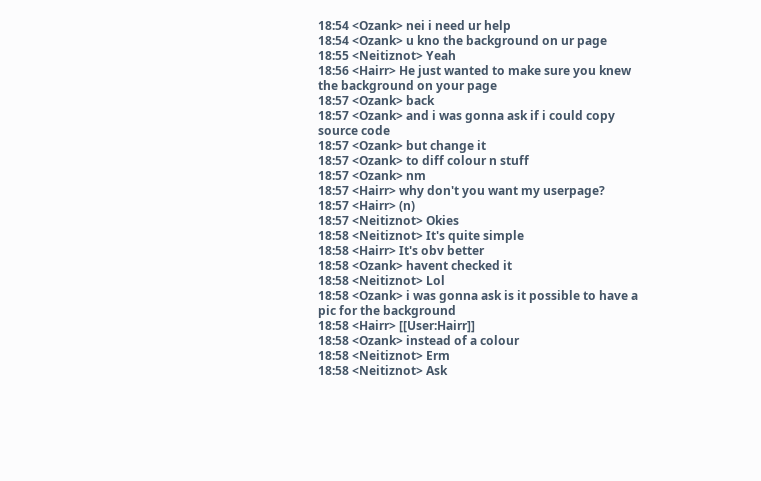18:54 <Ozank> nei i need ur help
18:54 <Ozank> u kno the background on ur page
18:55 <Neitiznot> Yeah
18:56 <Hairr> He just wanted to make sure you knew the background on your page
18:57 <Ozank> back
18:57 <Ozank> and i was gonna ask if i could copy source code
18:57 <Ozank> but change it
18:57 <Ozank> to diff colour n stuff
18:57 <Ozank> nm
18:57 <Hairr> why don't you want my userpage?
18:57 <Hairr> (n)
18:57 <Neitiznot> Okies
18:58 <Neitiznot> It's quite simple
18:58 <Hairr> It's obv better
18:58 <Ozank> havent checked it
18:58 <Neitiznot> Lol
18:58 <Ozank> i was gonna ask is it possible to have a pic for the background
18:58 <Hairr> [[User:Hairr]]
18:58 <Ozank> instead of a colour
18:58 <Neitiznot> Erm
18:58 <Neitiznot> Ask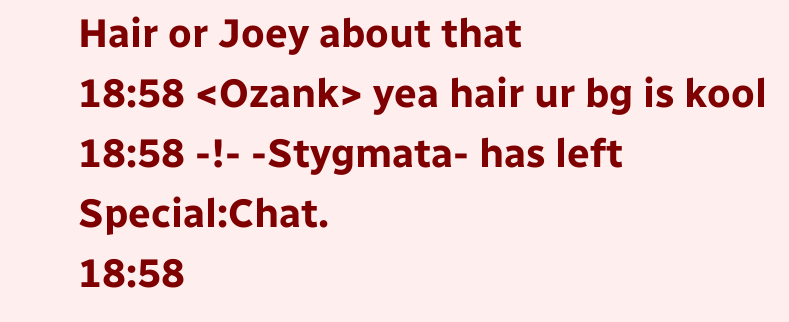Hair or Joey about that
18:58 <Ozank> yea hair ur bg is kool
18:58 -!- -Stygmata- has left Special:Chat.
18:58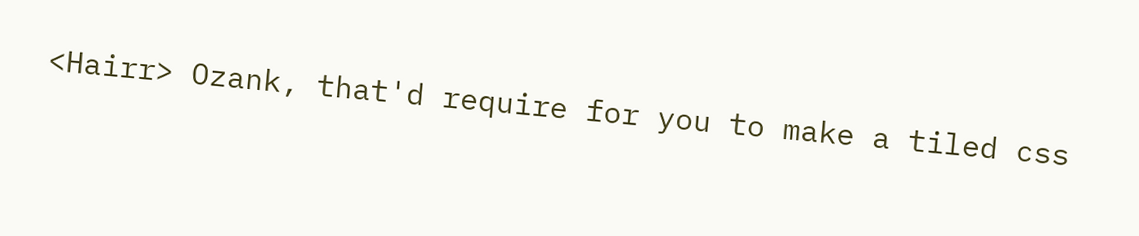<Hairr> Ozank, that'd require for you to make a tiled css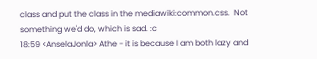class and put the class in the mediawiki:common.css.  Not something we'd do, which is sad. :c
18:59 <AnselaJonla> Athe - it is because I am both lazy and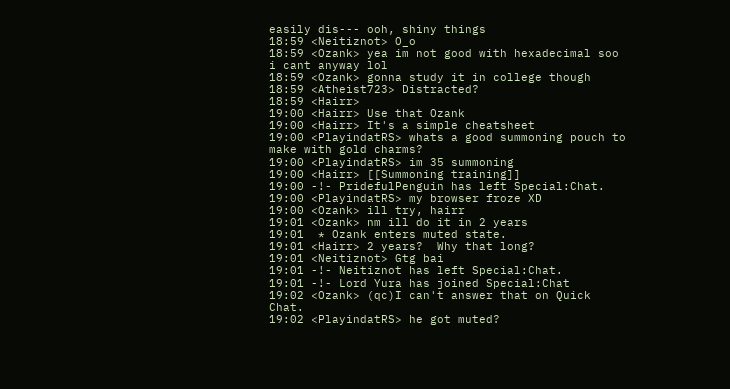easily dis--- ooh, shiny things
18:59 <Neitiznot> O_o
18:59 <Ozank> yea im not good with hexadecimal soo i cant anyway lol
18:59 <Ozank> gonna study it in college though
18:59 <Atheist723> Distracted?
18:59 <Hairr>
19:00 <Hairr> Use that Ozank
19:00 <Hairr> It's a simple cheatsheet
19:00 <PlayindatRS> whats a good summoning pouch to make with gold charms?
19:00 <PlayindatRS> im 35 summoning
19:00 <Hairr> [[Summoning training]]
19:00 -!- PridefulPenguin has left Special:Chat.
19:00 <PlayindatRS> my browser froze XD
19:00 <Ozank> ill try, hairr
19:01 <Ozank> nm ill do it in 2 years
19:01  * Ozank enters muted state.
19:01 <Hairr> 2 years?  Why that long?
19:01 <Neitiznot> Gtg bai
19:01 -!- Neitiznot has left Special:Chat.
19:01 -!- Lord Yura has joined Special:Chat
19:02 <Ozank> (qc)I can't answer that on Quick Chat.
19:02 <PlayindatRS> he got muted?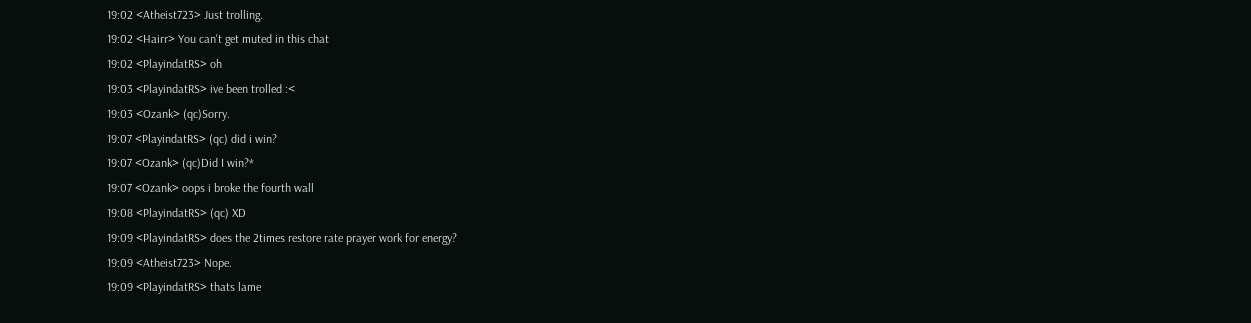19:02 <Atheist723> Just trolling.
19:02 <Hairr> You can't get muted in this chat
19:02 <PlayindatRS> oh
19:03 <PlayindatRS> ive been trolled :<
19:03 <Ozank> (qc)Sorry.
19:07 <PlayindatRS> (qc) did i win?
19:07 <Ozank> (qc)Did I win?*
19:07 <Ozank> oops i broke the fourth wall
19:08 <PlayindatRS> (qc) XD
19:09 <PlayindatRS> does the 2times restore rate prayer work for energy?
19:09 <Atheist723> Nope.
19:09 <PlayindatRS> thats lame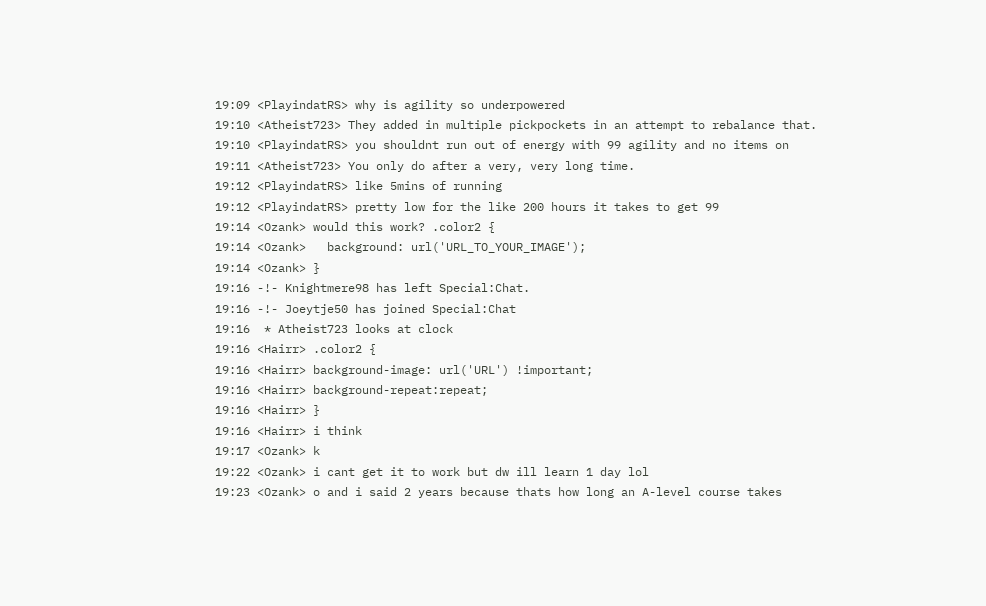19:09 <PlayindatRS> why is agility so underpowered
19:10 <Atheist723> They added in multiple pickpockets in an attempt to rebalance that.
19:10 <PlayindatRS> you shouldnt run out of energy with 99 agility and no items on
19:11 <Atheist723> You only do after a very, very long time.
19:12 <PlayindatRS> like 5mins of running
19:12 <PlayindatRS> pretty low for the like 200 hours it takes to get 99
19:14 <Ozank> would this work? .color2 {
19:14 <Ozank>   background: url('URL_TO_YOUR_IMAGE');
19:14 <Ozank> }
19:16 -!- Knightmere98 has left Special:Chat.
19:16 -!- Joeytje50 has joined Special:Chat
19:16  * Atheist723 looks at clock
19:16 <Hairr> .color2 {
19:16 <Hairr> background-image: url('URL') !important;
19:16 <Hairr> background-repeat:repeat;
19:16 <Hairr> }
19:16 <Hairr> i think
19:17 <Ozank> k
19:22 <Ozank> i cant get it to work but dw ill learn 1 day lol
19:23 <Ozank> o and i said 2 years because thats how long an A-level course takes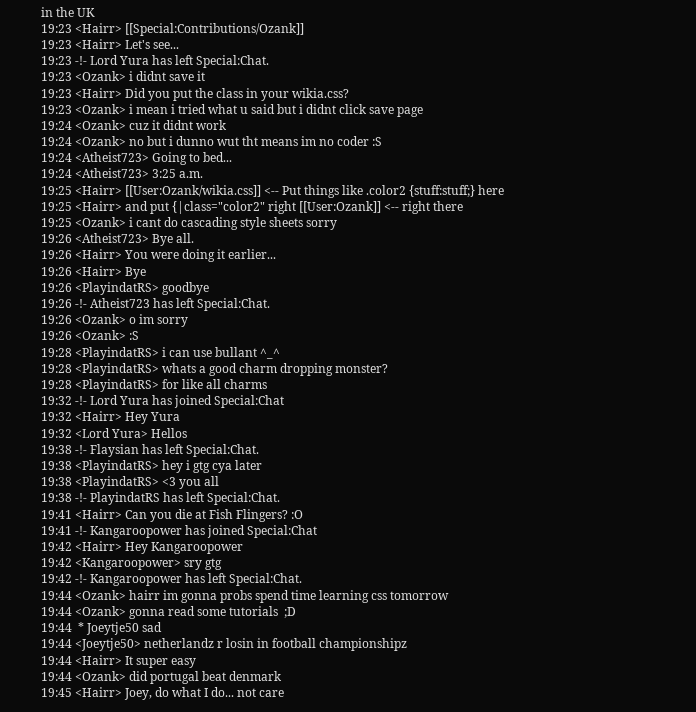in the UK
19:23 <Hairr> [[Special:Contributions/Ozank]]
19:23 <Hairr> Let's see...
19:23 -!- Lord Yura has left Special:Chat.
19:23 <Ozank> i didnt save it
19:23 <Hairr> Did you put the class in your wikia.css?
19:23 <Ozank> i mean i tried what u said but i didnt click save page
19:24 <Ozank> cuz it didnt work
19:24 <Ozank> no but i dunno wut tht means im no coder :S
19:24 <Atheist723> Going to bed...
19:24 <Atheist723> 3:25 a.m.
19:25 <Hairr> [[User:Ozank/wikia.css]] <-- Put things like .color2 {stuff:stuff;} here
19:25 <Hairr> and put {|class="color2" right [[User:Ozank]] <-- right there
19:25 <Ozank> i cant do cascading style sheets sorry
19:26 <Atheist723> Bye all.
19:26 <Hairr> You were doing it earlier...
19:26 <Hairr> Bye
19:26 <PlayindatRS> goodbye
19:26 -!- Atheist723 has left Special:Chat.
19:26 <Ozank> o im sorry
19:26 <Ozank> :S
19:28 <PlayindatRS> i can use bullant ^_^
19:28 <PlayindatRS> whats a good charm dropping monster?
19:28 <PlayindatRS> for like all charms
19:32 -!- Lord Yura has joined Special:Chat
19:32 <Hairr> Hey Yura
19:32 <Lord Yura> Hellos
19:38 -!- Flaysian has left Special:Chat.
19:38 <PlayindatRS> hey i gtg cya later
19:38 <PlayindatRS> <3 you all
19:38 -!- PlayindatRS has left Special:Chat.
19:41 <Hairr> Can you die at Fish Flingers? :O
19:41 -!- Kangaroopower has joined Special:Chat
19:42 <Hairr> Hey Kangaroopower
19:42 <Kangaroopower> sry gtg
19:42 -!- Kangaroopower has left Special:Chat.
19:44 <Ozank> hairr im gonna probs spend time learning css tomorrow
19:44 <Ozank> gonna read some tutorials  ;D
19:44  * Joeytje50 sad
19:44 <Joeytje50> netherlandz r losin in football championshipz
19:44 <Hairr> It super easy
19:44 <Ozank> did portugal beat denmark
19:45 <Hairr> Joey, do what I do... not care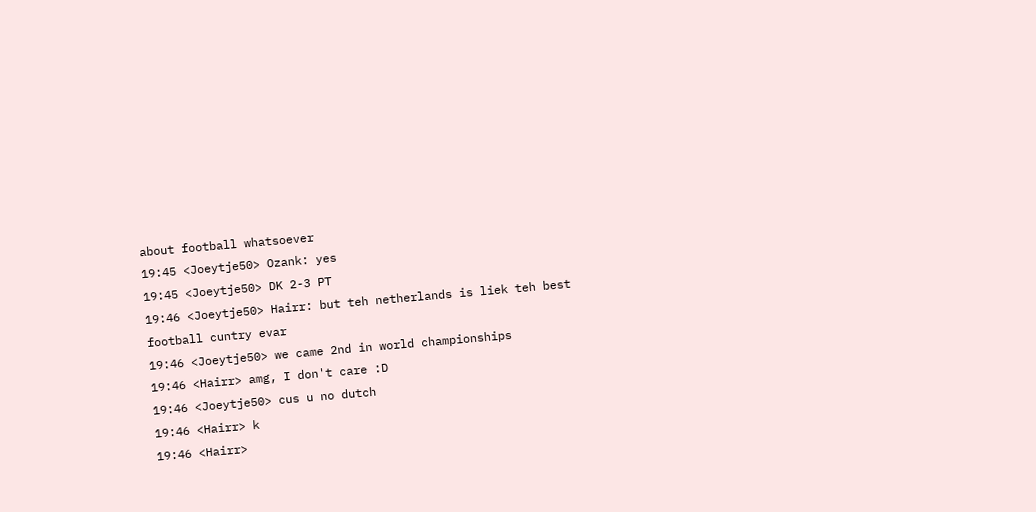about football whatsoever
19:45 <Joeytje50> Ozank: yes
19:45 <Joeytje50> DK 2-3 PT
19:46 <Joeytje50> Hairr: but teh netherlands is liek teh best football cuntry evar
19:46 <Joeytje50> we came 2nd in world championships
19:46 <Hairr> amg, I don't care :D
19:46 <Joeytje50> cus u no dutch
19:46 <Hairr> k
19:46 <Hairr>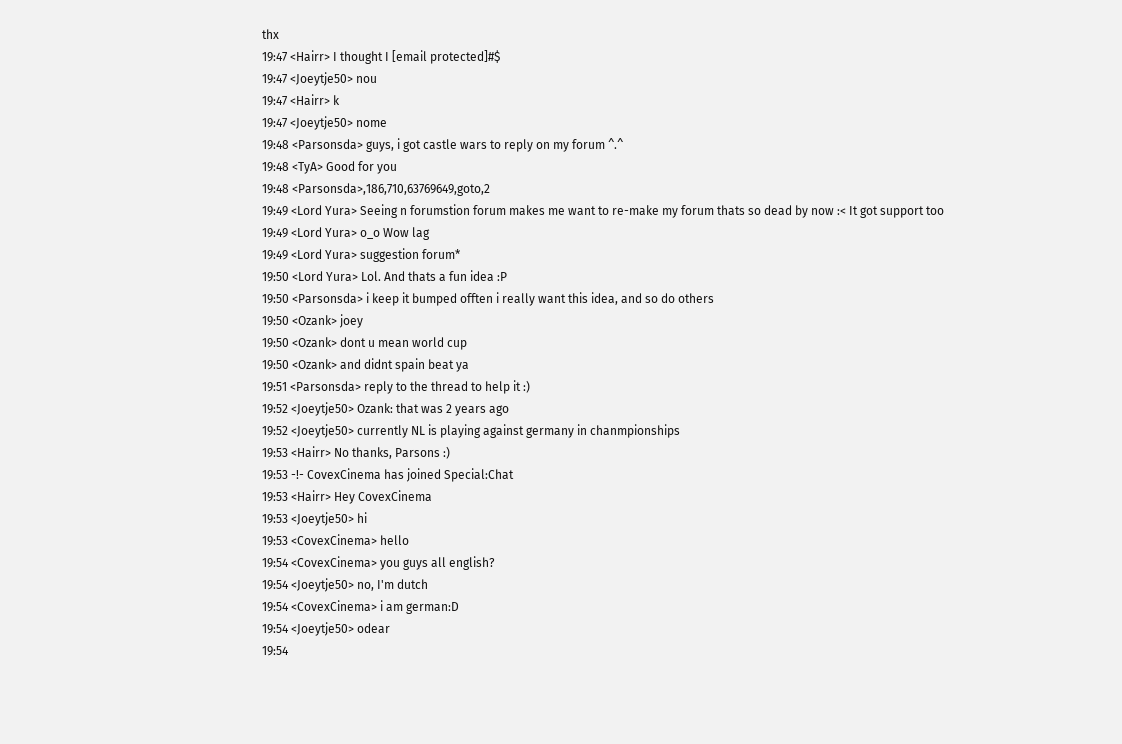thx
19:47 <Hairr> I thought I [email protected]#$
19:47 <Joeytje50> nou
19:47 <Hairr> k
19:47 <Joeytje50> nome
19:48 <Parsonsda> guys, i got castle wars to reply on my forum ^.^
19:48 <TyA> Good for you
19:48 <Parsonsda>,186,710,63769649,goto,2
19:49 <Lord Yura> Seeing n forumstion forum makes me want to re-make my forum thats so dead by now :< It got support too
19:49 <Lord Yura> o_o Wow lag
19:49 <Lord Yura> suggestion forum*
19:50 <Lord Yura> Lol. And thats a fun idea :P
19:50 <Parsonsda> i keep it bumped offten i really want this idea, and so do others
19:50 <Ozank> joey
19:50 <Ozank> dont u mean world cup
19:50 <Ozank> and didnt spain beat ya
19:51 <Parsonsda> reply to the thread to help it :)
19:52 <Joeytje50> Ozank: that was 2 years ago
19:52 <Joeytje50> currently NL is playing against germany in chanmpionships
19:53 <Hairr> No thanks, Parsons :)
19:53 -!- CovexCinema has joined Special:Chat
19:53 <Hairr> Hey CovexCinema
19:53 <Joeytje50> hi
19:53 <CovexCinema> hello
19:54 <CovexCinema> you guys all english?
19:54 <Joeytje50> no, I'm dutch
19:54 <CovexCinema> i am german:D
19:54 <Joeytje50> odear
19:54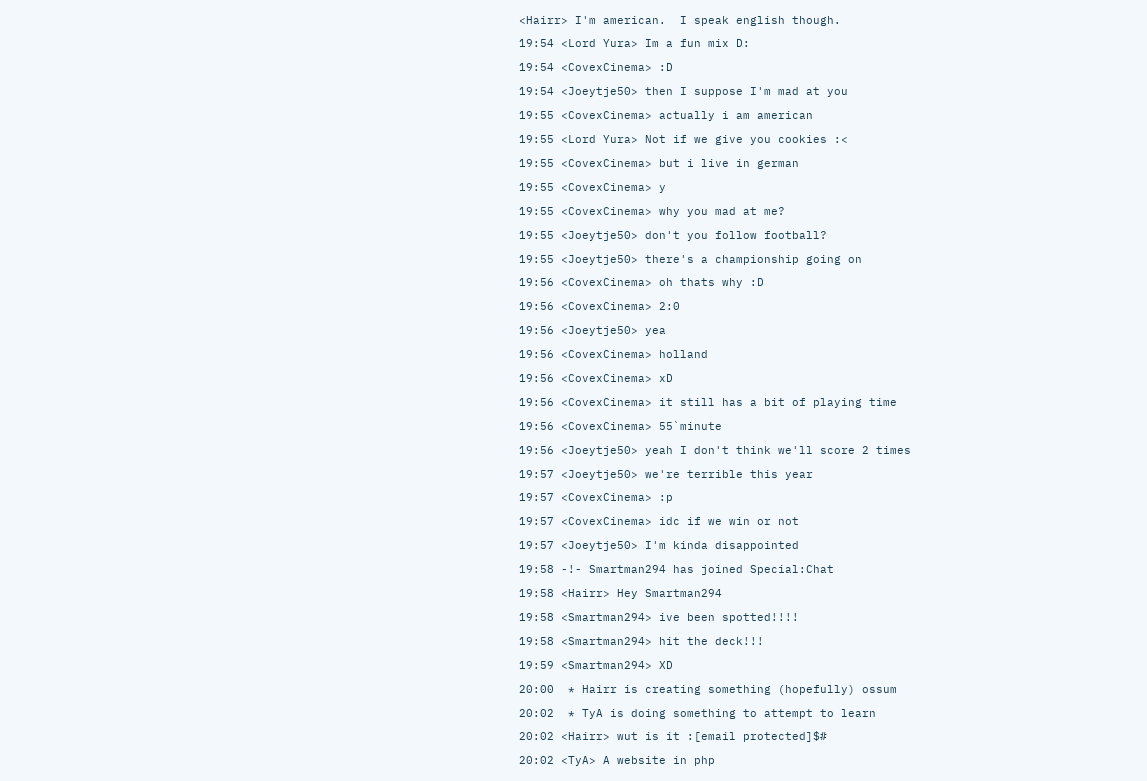<Hairr> I'm american.  I speak english though.
19:54 <Lord Yura> Im a fun mix D:
19:54 <CovexCinema> :D
19:54 <Joeytje50> then I suppose I'm mad at you
19:55 <CovexCinema> actually i am american
19:55 <Lord Yura> Not if we give you cookies :<
19:55 <CovexCinema> but i live in german
19:55 <CovexCinema> y
19:55 <CovexCinema> why you mad at me?
19:55 <Joeytje50> don't you follow football?
19:55 <Joeytje50> there's a championship going on
19:56 <CovexCinema> oh thats why :D
19:56 <CovexCinema> 2:0
19:56 <Joeytje50> yea
19:56 <CovexCinema> holland
19:56 <CovexCinema> xD
19:56 <CovexCinema> it still has a bit of playing time
19:56 <CovexCinema> 55`minute
19:56 <Joeytje50> yeah I don't think we'll score 2 times
19:57 <Joeytje50> we're terrible this year
19:57 <CovexCinema> :p
19:57 <CovexCinema> idc if we win or not
19:57 <Joeytje50> I'm kinda disappointed
19:58 -!- Smartman294 has joined Special:Chat
19:58 <Hairr> Hey Smartman294
19:58 <Smartman294> ive been spotted!!!!
19:58 <Smartman294> hit the deck!!!
19:59 <Smartman294> XD
20:00  * Hairr is creating something (hopefully) ossum
20:02  * TyA is doing something to attempt to learn
20:02 <Hairr> wut is it :[email protected]$#
20:02 <TyA> A website in php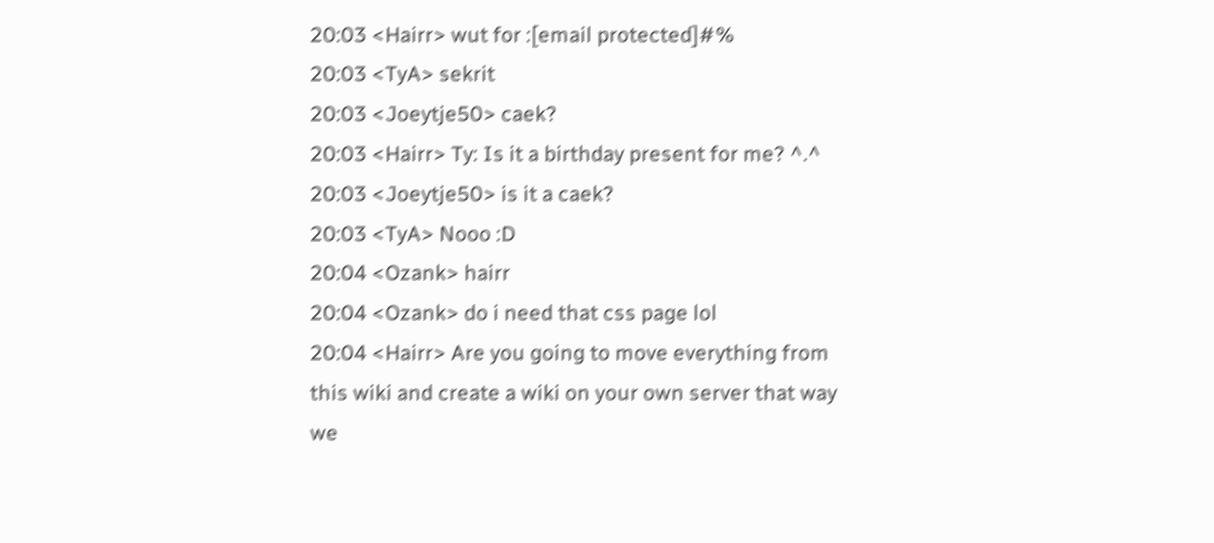20:03 <Hairr> wut for :[email protected]#%
20:03 <TyA> sekrit
20:03 <Joeytje50> caek?
20:03 <Hairr> Ty: Is it a birthday present for me? ^.^
20:03 <Joeytje50> is it a caek?
20:03 <TyA> Nooo :D
20:04 <Ozank> hairr
20:04 <Ozank> do i need that css page lol
20:04 <Hairr> Are you going to move everything from this wiki and create a wiki on your own server that way we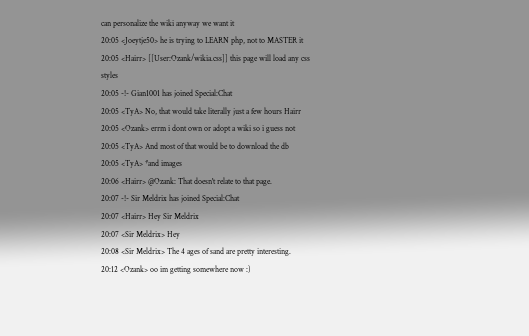can personalize the wiki anyway we want it
20:05 <Joeytje50> he is trying to LEARN php, not to MASTER it
20:05 <Hairr> [[User:Ozank/wikia.css]] this page will load any css styles
20:05 -!- Gian1001 has joined Special:Chat
20:05 <TyA> No, that would take literally just a few hours Hairr
20:05 <Ozank> errm i dont own or adopt a wiki so i guess not
20:05 <TyA> And most of that would be to download the db
20:05 <TyA> *and images
20:06 <Hairr> @Ozank: That doesn't relate to that page.
20:07 -!- Sir Meldrix has joined Special:Chat
20:07 <Hairr> Hey Sir Meldrix
20:07 <Sir Meldrix> Hey
20:08 <Sir Meldrix> The 4 ages of sand are pretty interesting.
20:12 <Ozank> oo im getting somewhere now :)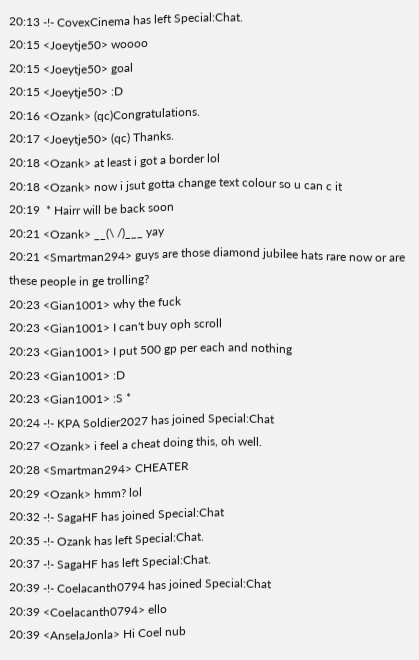20:13 -!- CovexCinema has left Special:Chat.
20:15 <Joeytje50> woooo
20:15 <Joeytje50> goal
20:15 <Joeytje50> :D
20:16 <Ozank> (qc)Congratulations.
20:17 <Joeytje50> (qc) Thanks.
20:18 <Ozank> at least i got a border lol
20:18 <Ozank> now i jsut gotta change text colour so u can c it
20:19  * Hairr will be back soon
20:21 <Ozank> __(\ /)___ yay
20:21 <Smartman294> guys are those diamond jubilee hats rare now or are these people in ge trolling?
20:23 <Gian1001> why the fuck
20:23 <Gian1001> I can't buy oph scroll
20:23 <Gian1001> I put 500 gp per each and nothing
20:23 <Gian1001> :D
20:23 <Gian1001> :S *
20:24 -!- KPA Soldier2027 has joined Special:Chat
20:27 <Ozank> i feel a cheat doing this, oh well.
20:28 <Smartman294> CHEATER
20:29 <Ozank> hmm? lol
20:32 -!- SagaHF has joined Special:Chat
20:35 -!- Ozank has left Special:Chat.
20:37 -!- SagaHF has left Special:Chat.
20:39 -!- Coelacanth0794 has joined Special:Chat
20:39 <Coelacanth0794> ello
20:39 <AnselaJonla> Hi Coel nub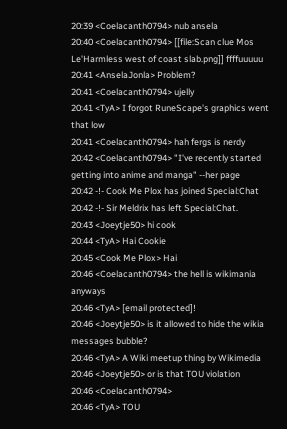20:39 <Coelacanth0794> nub ansela
20:40 <Coelacanth0794> [[file:Scan clue Mos Le'Harmless west of coast slab.png]] ffffuuuuu
20:41 <AnselaJonla> Problem?
20:41 <Coelacanth0794> ujelly
20:41 <TyA> I forgot RuneScape's graphics went that low
20:41 <Coelacanth0794> hah fergs is nerdy
20:42 <Coelacanth0794> "I've recently started getting into anime and manga" --her page
20:42 -!- Cook Me Plox has joined Special:Chat
20:42 -!- Sir Meldrix has left Special:Chat.
20:43 <Joeytje50> hi cook
20:44 <TyA> Hai Cookie
20:45 <Cook Me Plox> Hai
20:46 <Coelacanth0794> the hell is wikimania anyways
20:46 <TyA> [email protected]!
20:46 <Joeytje50> is it allowed to hide the wikia messages bubble?
20:46 <TyA> A Wiki meetup thing by Wikimedia
20:46 <Joeytje50> or is that TOU violation
20:46 <Coelacanth0794>
20:46 <TyA> TOU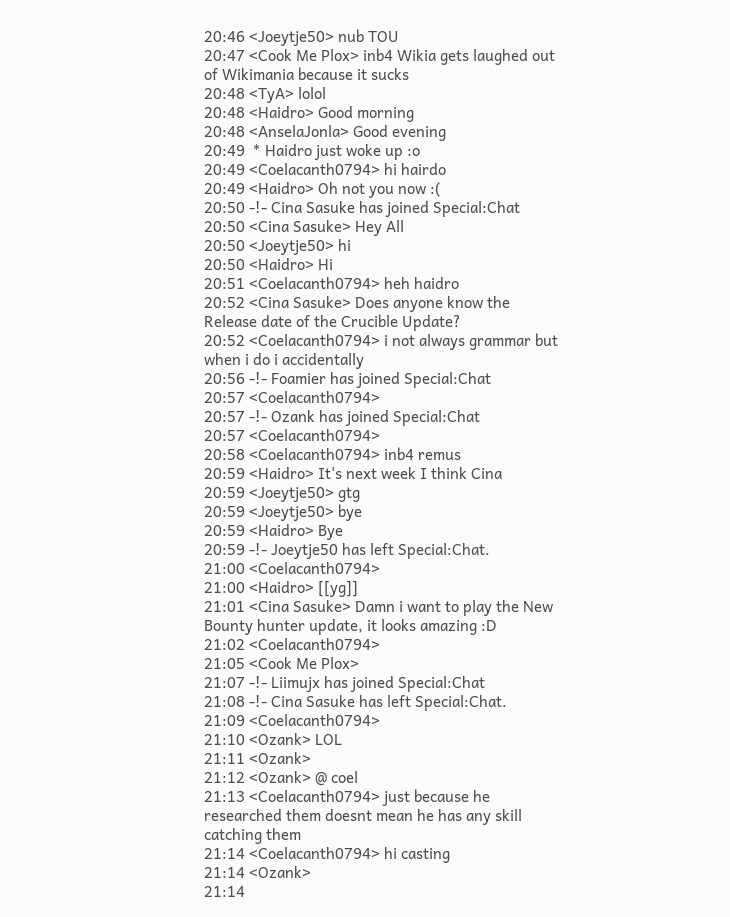20:46 <Joeytje50> nub TOU
20:47 <Cook Me Plox> inb4 Wikia gets laughed out of Wikimania because it sucks
20:48 <TyA> lolol
20:48 <Haidro> Good morning
20:48 <AnselaJonla> Good evening
20:49  * Haidro just woke up :o
20:49 <Coelacanth0794> hi hairdo
20:49 <Haidro> Oh not you now :(
20:50 -!- Cina Sasuke has joined Special:Chat
20:50 <Cina Sasuke> Hey All
20:50 <Joeytje50> hi
20:50 <Haidro> Hi
20:51 <Coelacanth0794> heh haidro
20:52 <Cina Sasuke> Does anyone know the Release date of the Crucible Update?
20:52 <Coelacanth0794> i not always grammar but when i do i accidentally
20:56 -!- Foamier has joined Special:Chat
20:57 <Coelacanth0794>
20:57 -!- Ozank has joined Special:Chat
20:57 <Coelacanth0794>
20:58 <Coelacanth0794> inb4 remus
20:59 <Haidro> It's next week I think Cina
20:59 <Joeytje50> gtg
20:59 <Joeytje50> bye
20:59 <Haidro> Bye
20:59 -!- Joeytje50 has left Special:Chat.
21:00 <Coelacanth0794>
21:00 <Haidro> [[yg]]
21:01 <Cina Sasuke> Damn i want to play the New Bounty hunter update, it looks amazing :D
21:02 <Coelacanth0794>
21:05 <Cook Me Plox>
21:07 -!- Liimujx has joined Special:Chat
21:08 -!- Cina Sasuke has left Special:Chat.
21:09 <Coelacanth0794>
21:10 <Ozank> LOL
21:11 <Ozank>
21:12 <Ozank> @ coel
21:13 <Coelacanth0794> just because he researched them doesnt mean he has any skill catching them
21:14 <Coelacanth0794> hi casting
21:14 <Ozank>
21:14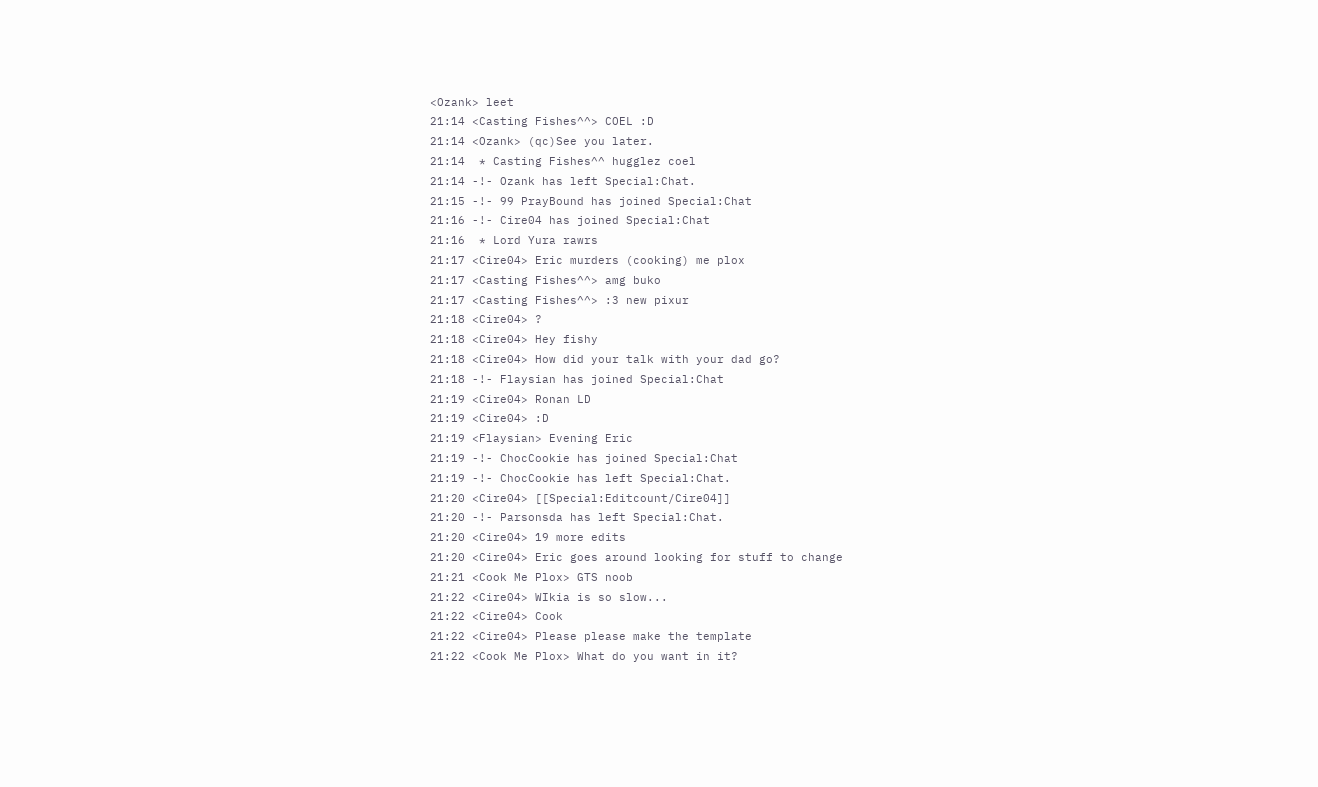<Ozank> leet
21:14 <Casting Fishes^^> COEL :D
21:14 <Ozank> (qc)See you later.
21:14  * Casting Fishes^^ hugglez coel
21:14 -!- Ozank has left Special:Chat.
21:15 -!- 99 PrayBound has joined Special:Chat
21:16 -!- Cire04 has joined Special:Chat
21:16  * Lord Yura rawrs
21:17 <Cire04> Eric murders (cooking) me plox
21:17 <Casting Fishes^^> amg buko
21:17 <Casting Fishes^^> :3 new pixur
21:18 <Cire04> ?
21:18 <Cire04> Hey fishy
21:18 <Cire04> How did your talk with your dad go?
21:18 -!- Flaysian has joined Special:Chat
21:19 <Cire04> Ronan LD
21:19 <Cire04> :D
21:19 <Flaysian> Evening Eric
21:19 -!- ChocCookie has joined Special:Chat
21:19 -!- ChocCookie has left Special:Chat.
21:20 <Cire04> [[Special:Editcount/Cire04]]
21:20 -!- Parsonsda has left Special:Chat.
21:20 <Cire04> 19 more edits
21:20 <Cire04> Eric goes around looking for stuff to change
21:21 <Cook Me Plox> GTS noob
21:22 <Cire04> WIkia is so slow...
21:22 <Cire04> Cook
21:22 <Cire04> Please please make the template
21:22 <Cook Me Plox> What do you want in it?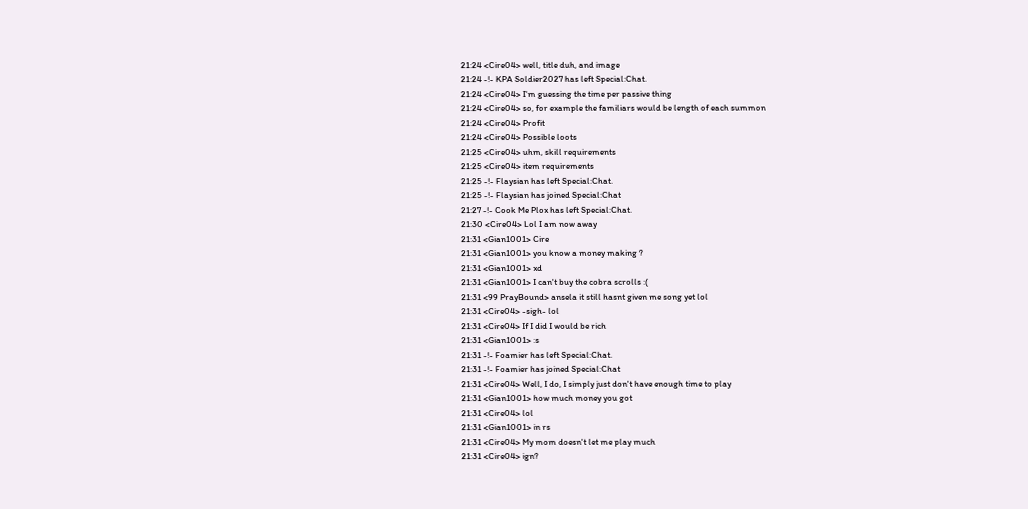21:24 <Cire04> well, title duh, and image
21:24 -!- KPA Soldier2027 has left Special:Chat.
21:24 <Cire04> I'm guessing the time per passive thing
21:24 <Cire04> so, for example the familiars would be length of each summon
21:24 <Cire04> Profit
21:24 <Cire04> Possible loots
21:25 <Cire04> uhm, skill requirements
21:25 <Cire04> item requirements
21:25 -!- Flaysian has left Special:Chat.
21:25 -!- Flaysian has joined Special:Chat
21:27 -!- Cook Me Plox has left Special:Chat.
21:30 <Cire04> Lol I am now away
21:31 <Gian1001> Cire
21:31 <Gian1001> you know a money making ?
21:31 <Gian1001> xd
21:31 <Gian1001> I can't buy the cobra scrolls :(
21:31 <99 PrayBound> ansela it still hasnt given me song yet lol
21:31 <Cire04> -sigh- lol
21:31 <Cire04> If I did I would be rich
21:31 <Gian1001> :s
21:31 -!- Foamier has left Special:Chat.
21:31 -!- Foamier has joined Special:Chat
21:31 <Cire04> Well, I do, I simply just don't have enough time to play
21:31 <Gian1001> how much money you got
21:31 <Cire04> lol
21:31 <Gian1001> in rs
21:31 <Cire04> My mom doesn't let me play much
21:31 <Cire04> ign?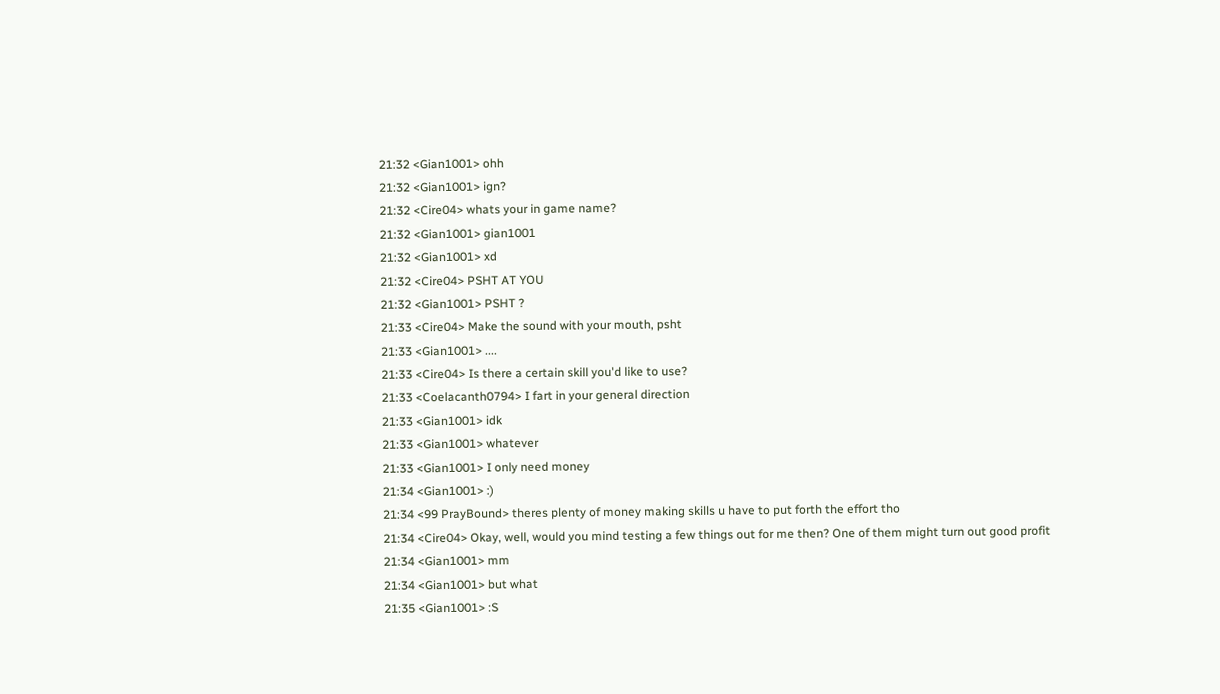21:32 <Gian1001> ohh
21:32 <Gian1001> ign?
21:32 <Cire04> whats your in game name?
21:32 <Gian1001> gian1001
21:32 <Gian1001> xd
21:32 <Cire04> PSHT AT YOU
21:32 <Gian1001> PSHT ?
21:33 <Cire04> Make the sound with your mouth, psht
21:33 <Gian1001> ....
21:33 <Cire04> Is there a certain skill you'd like to use?
21:33 <Coelacanth0794> I fart in your general direction
21:33 <Gian1001> idk
21:33 <Gian1001> whatever
21:33 <Gian1001> I only need money
21:34 <Gian1001> :)
21:34 <99 PrayBound> theres plenty of money making skills u have to put forth the effort tho
21:34 <Cire04> Okay, well, would you mind testing a few things out for me then? One of them might turn out good profit
21:34 <Gian1001> mm
21:34 <Gian1001> but what
21:35 <Gian1001> :S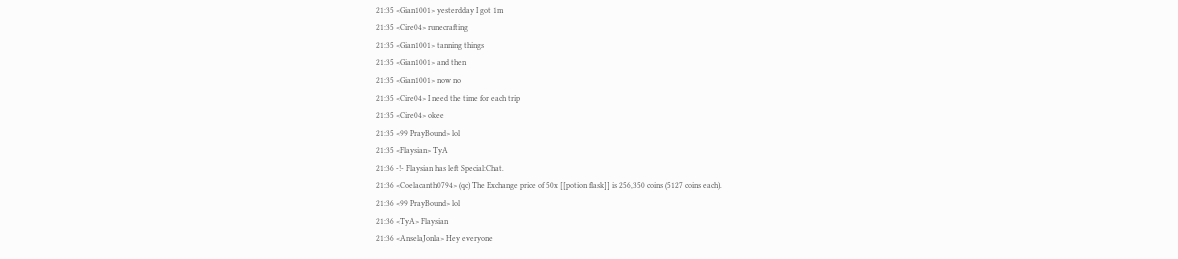21:35 <Gian1001> yesterdday I got 1m
21:35 <Cire04> runecrafting
21:35 <Gian1001> tanning things
21:35 <Gian1001> and then
21:35 <Gian1001> now no
21:35 <Cire04> I need the time for each trip
21:35 <Cire04> okee
21:35 <99 PrayBound> lol
21:35 <Flaysian> TyA
21:36 -!- Flaysian has left Special:Chat.
21:36 <Coelacanth0794> (qc) The Exchange price of 50x [[potion flask]] is 256,350 coins (5127 coins each).
21:36 <99 PrayBound> lol
21:36 <TyA> Flaysian
21:36 <AnselaJonla> Hey everyone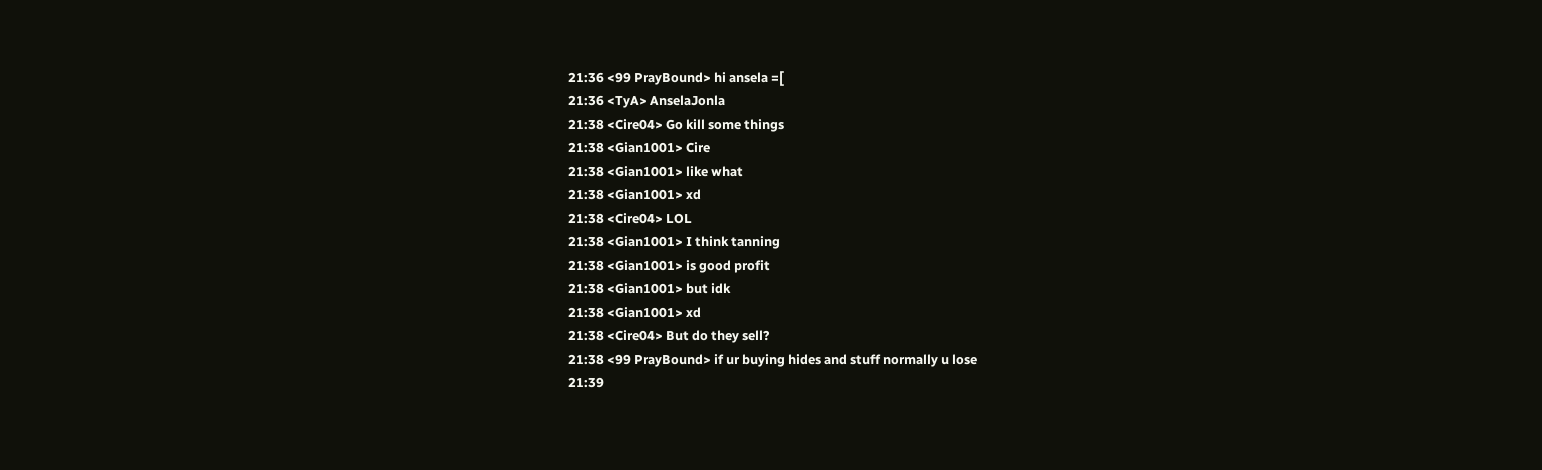21:36 <99 PrayBound> hi ansela =[
21:36 <TyA> AnselaJonla
21:38 <Cire04> Go kill some things
21:38 <Gian1001> Cire
21:38 <Gian1001> like what
21:38 <Gian1001> xd
21:38 <Cire04> LOL
21:38 <Gian1001> I think tanning
21:38 <Gian1001> is good profit
21:38 <Gian1001> but idk
21:38 <Gian1001> xd
21:38 <Cire04> But do they sell?
21:38 <99 PrayBound> if ur buying hides and stuff normally u lose
21:39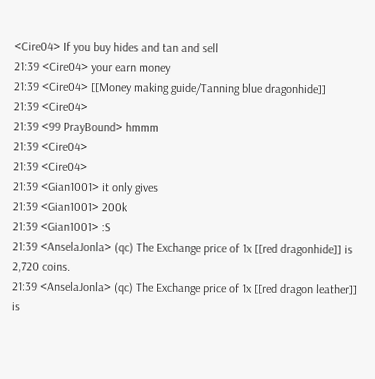<Cire04> If you buy hides and tan and sell
21:39 <Cire04> your earn money
21:39 <Cire04> [[Money making guide/Tanning blue dragonhide]]
21:39 <Cire04>
21:39 <99 PrayBound> hmmm
21:39 <Cire04>
21:39 <Cire04>
21:39 <Gian1001> it only gives
21:39 <Gian1001> 200k
21:39 <Gian1001> :S
21:39 <AnselaJonla> (qc) The Exchange price of 1x [[red dragonhide]] is 2,720 coins.
21:39 <AnselaJonla> (qc) The Exchange price of 1x [[red dragon leather]] is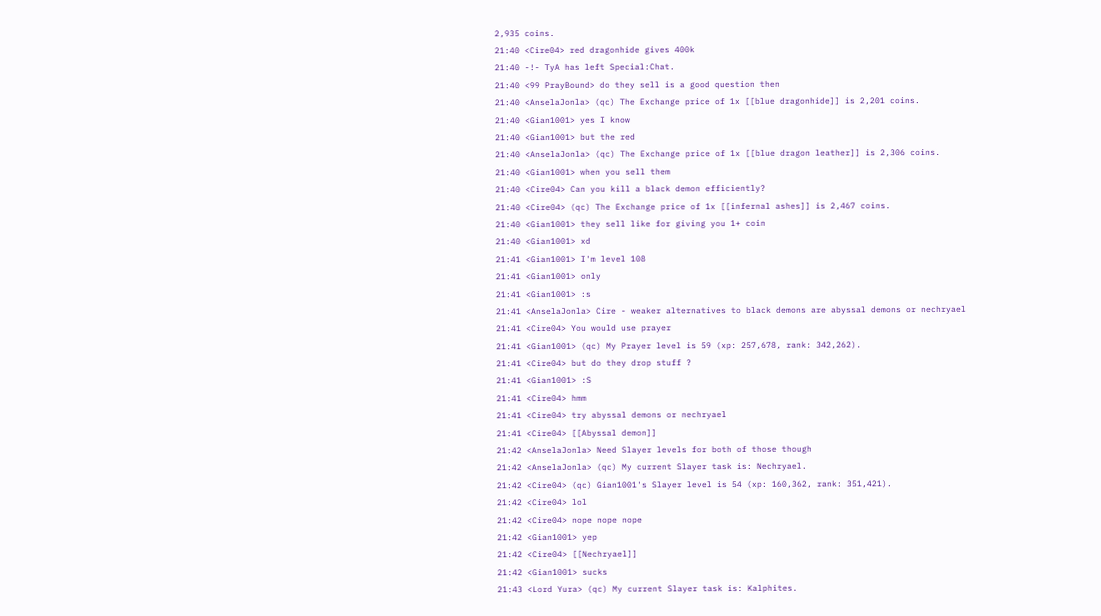2,935 coins.
21:40 <Cire04> red dragonhide gives 400k
21:40 -!- TyA has left Special:Chat.
21:40 <99 PrayBound> do they sell is a good question then
21:40 <AnselaJonla> (qc) The Exchange price of 1x [[blue dragonhide]] is 2,201 coins.
21:40 <Gian1001> yes I know
21:40 <Gian1001> but the red
21:40 <AnselaJonla> (qc) The Exchange price of 1x [[blue dragon leather]] is 2,306 coins.
21:40 <Gian1001> when you sell them
21:40 <Cire04> Can you kill a black demon efficiently?
21:40 <Cire04> (qc) The Exchange price of 1x [[infernal ashes]] is 2,467 coins.
21:40 <Gian1001> they sell like for giving you 1+ coin
21:40 <Gian1001> xd
21:41 <Gian1001> I'm level 108
21:41 <Gian1001> only
21:41 <Gian1001> :s
21:41 <AnselaJonla> Cire - weaker alternatives to black demons are abyssal demons or nechryael
21:41 <Cire04> You would use prayer
21:41 <Gian1001> (qc) My Prayer level is 59 (xp: 257,678, rank: 342,262).
21:41 <Cire04> but do they drop stuff ?
21:41 <Gian1001> :S
21:41 <Cire04> hmm
21:41 <Cire04> try abyssal demons or nechryael
21:41 <Cire04> [[Abyssal demon]]
21:42 <AnselaJonla> Need Slayer levels for both of those though
21:42 <AnselaJonla> (qc) My current Slayer task is: Nechryael.
21:42 <Cire04> (qc) Gian1001's Slayer level is 54 (xp: 160,362, rank: 351,421).
21:42 <Cire04> lol
21:42 <Cire04> nope nope nope
21:42 <Gian1001> yep
21:42 <Cire04> [[Nechryael]]
21:42 <Gian1001> sucks
21:43 <Lord Yura> (qc) My current Slayer task is: Kalphites.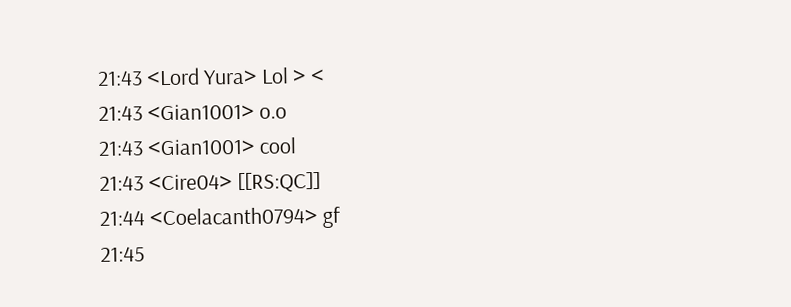21:43 <Lord Yura> Lol > <
21:43 <Gian1001> o.o
21:43 <Gian1001> cool
21:43 <Cire04> [[RS:QC]]
21:44 <Coelacanth0794> gf
21:45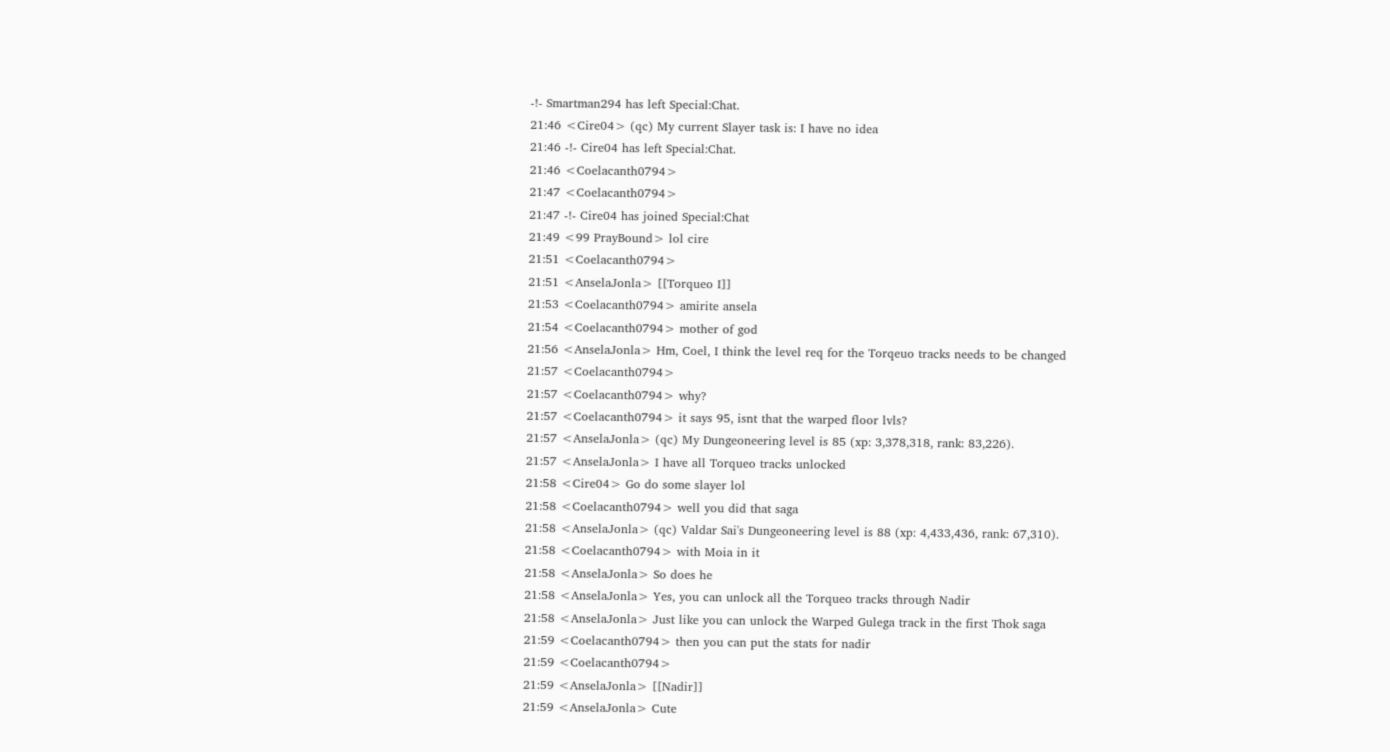-!- Smartman294 has left Special:Chat.
21:46 <Cire04> (qc) My current Slayer task is: I have no idea
21:46 -!- Cire04 has left Special:Chat.
21:46 <Coelacanth0794>
21:47 <Coelacanth0794>
21:47 -!- Cire04 has joined Special:Chat
21:49 <99 PrayBound> lol cire
21:51 <Coelacanth0794>
21:51 <AnselaJonla> [[Torqueo I]]
21:53 <Coelacanth0794> amirite ansela
21:54 <Coelacanth0794> mother of god
21:56 <AnselaJonla> Hm, Coel, I think the level req for the Torqeuo tracks needs to be changed
21:57 <Coelacanth0794>
21:57 <Coelacanth0794> why?
21:57 <Coelacanth0794> it says 95, isnt that the warped floor lvls?
21:57 <AnselaJonla> (qc) My Dungeoneering level is 85 (xp: 3,378,318, rank: 83,226).
21:57 <AnselaJonla> I have all Torqueo tracks unlocked
21:58 <Cire04> Go do some slayer lol
21:58 <Coelacanth0794> well you did that saga
21:58 <AnselaJonla> (qc) Valdar Sai's Dungeoneering level is 88 (xp: 4,433,436, rank: 67,310).
21:58 <Coelacanth0794> with Moia in it
21:58 <AnselaJonla> So does he
21:58 <AnselaJonla> Yes, you can unlock all the Torqueo tracks through Nadir
21:58 <AnselaJonla> Just like you can unlock the Warped Gulega track in the first Thok saga
21:59 <Coelacanth0794> then you can put the stats for nadir
21:59 <Coelacanth0794>
21:59 <AnselaJonla> [[Nadir]]
21:59 <AnselaJonla> Cute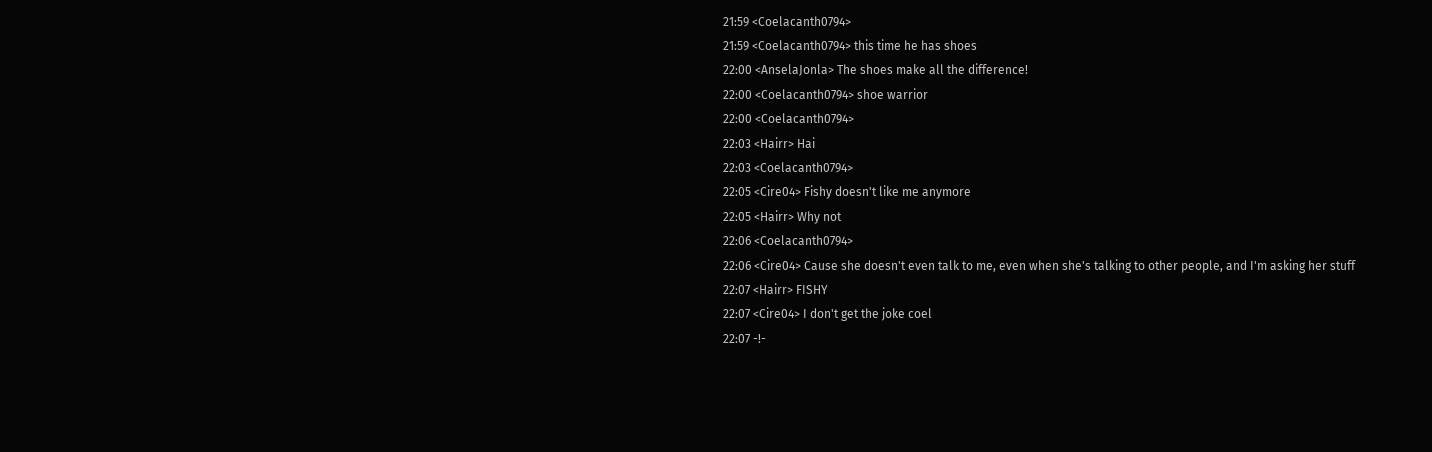21:59 <Coelacanth0794>
21:59 <Coelacanth0794> this time he has shoes
22:00 <AnselaJonla> The shoes make all the difference!
22:00 <Coelacanth0794> shoe warrior
22:00 <Coelacanth0794>
22:03 <Hairr> Hai
22:03 <Coelacanth0794>
22:05 <Cire04> Fishy doesn't like me anymore
22:05 <Hairr> Why not
22:06 <Coelacanth0794>
22:06 <Cire04> Cause she doesn't even talk to me, even when she's talking to other people, and I'm asking her stuff
22:07 <Hairr> FISHY
22:07 <Cire04> I don't get the joke coel
22:07 -!-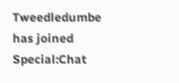Tweedledumbe has joined Special:Chat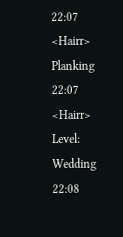22:07 <Hairr> Planking
22:07 <Hairr> Level: Wedding
22:08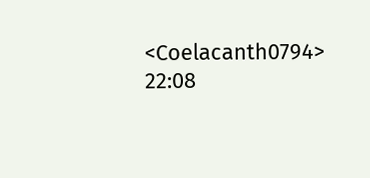<Coelacanth0794>
22:08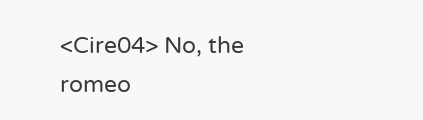<Cire04> No, the romeo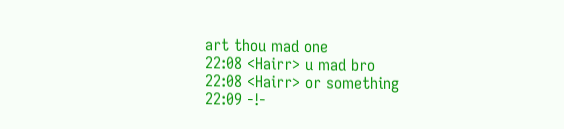art thou mad one
22:08 <Hairr> u mad bro
22:08 <Hairr> or something
22:09 -!-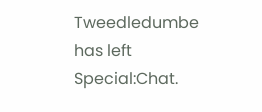Tweedledumbe has left Special:Chat.